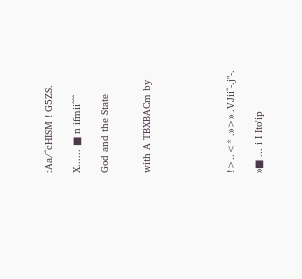:Aa/^cHISM ! G5ZS.

X...... ■ n ifmii^^^

God and the State


with A TBXBACm by





!>..<* .»>» .VJii^-.j"-.

»■ ... i I Ito'ip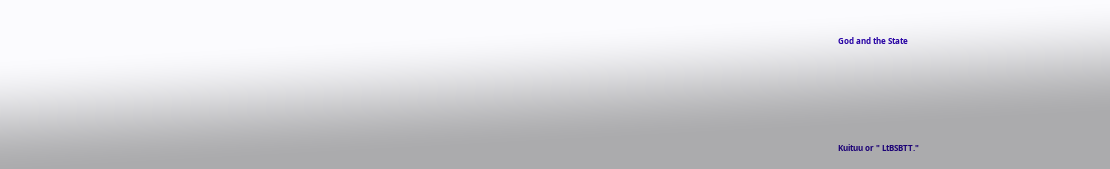God and the State






Kuituu or " LtBSBTT."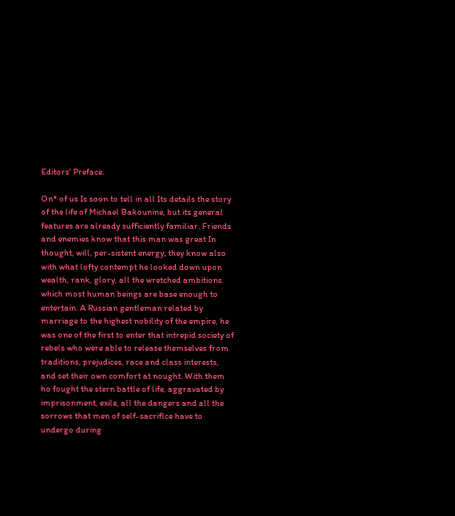Editors' Preface.

On* of us Is soon to tell in all Its details the story of the life of Michael Bakounine, but its general features are already sufficiently familiar. Friends and enemies know that this man was great In thought, will, per-sistent energy; they know also with what lofty contempt he looked down upon wealth, rank, glory, all the wretched ambitions which most human beings are base enough to entertain. A Russian gentleman related by marriage to the highest nobility of the empire, he was one of the first to enter that intrepid society of rebels who were able to release themselves from traditions, prejudices, race and class interests, and set their own comfort at nought. With them ho fought the stern battle of life, aggravated by imprisonment, exile, all the dangers and all the sorrows that men of self-sacriflce have to undergo during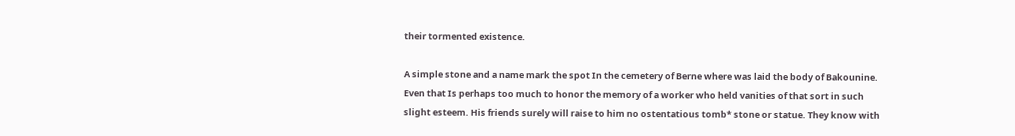their tormented existence.

A simple stone and a name mark the spot In the cemetery of Berne where was laid the body of Bakounine. Even that Is perhaps too much to honor the memory of a worker who held vanities of that sort in such slight esteem. His friends surely will raise to him no ostentatious tomb* stone or statue. They know with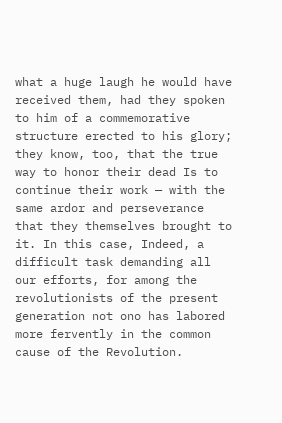what a huge laugh he would have received them, had they spoken to him of a commemorative structure erected to his glory; they know, too, that the true way to honor their dead Is to continue their work — with the same ardor and perseverance that they themselves brought to it. In this case, Indeed, a difficult task demanding all our efforts, for among the revolutionists of the present generation not ono has labored more fervently in the common cause of the Revolution.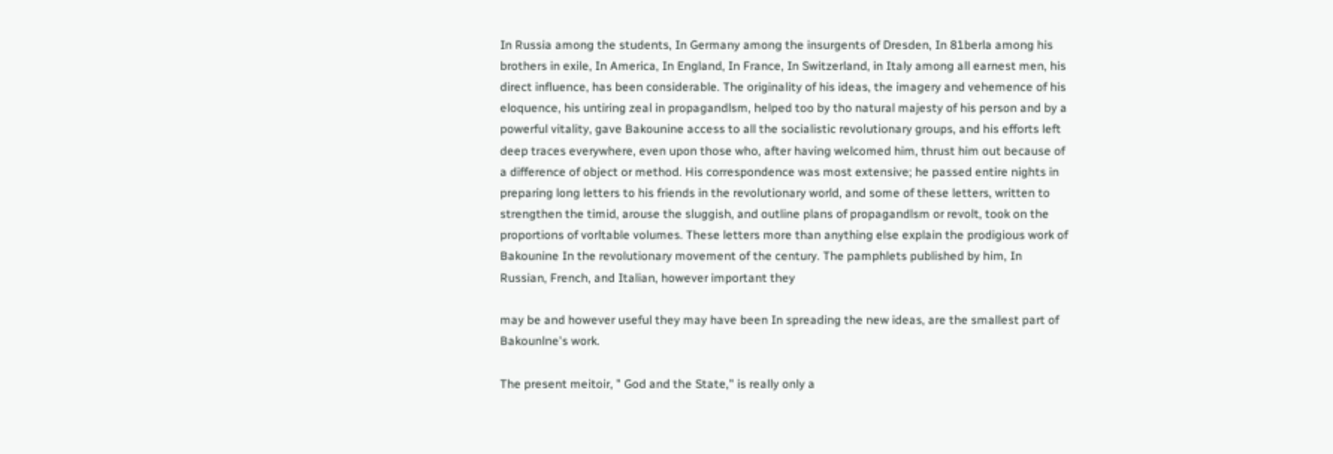In Russia among the students, In Germany among the insurgents of Dresden, In 81berla among his brothers in exile, In America, In England, In France, In Switzerland, in Italy among all earnest men, his direct influence, has been considerable. The originality of his ideas, the imagery and vehemence of his eloquence, his untiring zeal in propagandlsm, helped too by tho natural majesty of his person and by a powerful vitality, gave Bakounine access to all the socialistic revolutionary groups, and his efforts left deep traces everywhere, even upon those who, after having welcomed him, thrust him out because of a difference of object or method. His correspondence was most extensive; he passed entire nights in preparing long letters to his friends in the revolutionary world, and some of these letters, written to strengthen the timid, arouse the sluggish, and outline plans of propagandlsm or revolt, took on the proportions of vorltable volumes. These letters more than anything else explain the prodigious work of Bakounine In the revolutionary movement of the century. The pamphlets published by him, In Russian, French, and Italian, however important they

may be and however useful they may have been In spreading the new ideas, are the smallest part of Bakounlne's work.

The present meitoir, " God and the State," is really only a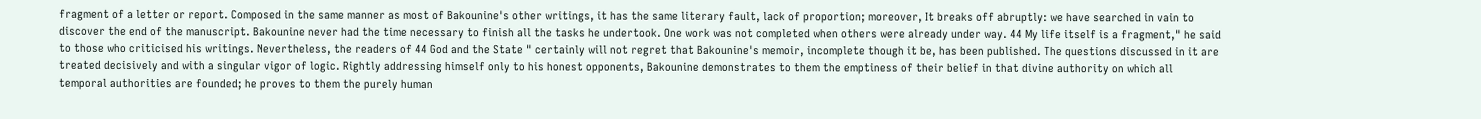fragment of a letter or report. Composed in the same manner as most of Bakounine's other writings, it has the same literary fault, lack of proportion; moreover, It breaks off abruptly: we have searched in vain to discover the end of the manuscript. Bakounine never had the time necessary to finish all the tasks he undertook. One work was not completed when others were already under way. 44 My life itself is a fragment," he said to those who criticised his writings. Nevertheless, the readers of 44 God and the State " certainly will not regret that Bakounine's memoir, incomplete though it be, has been published. The questions discussed in it are treated decisively and with a singular vigor of logic. Rightly addressing himself only to his honest opponents, Bakounine demonstrates to them the emptiness of their belief in that divine authority on which all temporal authorities are founded; he proves to them the purely human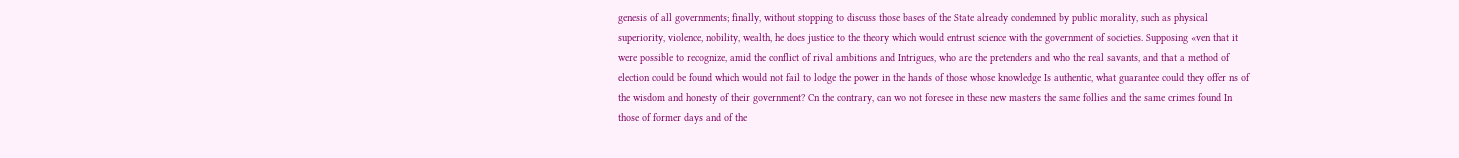genesis of all governments; finally, without stopping to discuss those bases of the State already condemned by public morality, such as physical superiority, violence, nobility, wealth, he does justice to the theory which would entrust science with the government of societies. Supposing «ven that it were possible to recognize, amid the conflict of rival ambitions and Intrigues, who are the pretenders and who the real savants, and that a method of election could be found which would not fail to lodge the power in the hands of those whose knowledge Is authentic, what guarantee could they offer ns of the wisdom and honesty of their government? Cn the contrary, can wo not foresee in these new masters the same follies and the same crimes found In those of former days and of the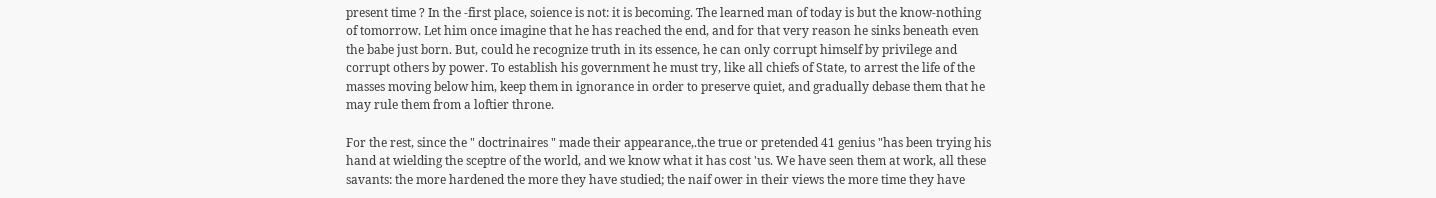present time ? In the -first place, soience is not: it is becoming. The learned man of today is but the know-nothing of tomorrow. Let him once imagine that he has reached the end, and for that very reason he sinks beneath even the babe just born. But, could he recognize truth in its essence, he can only corrupt himself by privilege and corrupt others by power. To establish his government he must try, like all chiefs of State, to arrest the life of the masses moving below him, keep them in ignorance in order to preserve quiet, and gradually debase them that he may rule them from a loftier throne.

For the rest, since the " doctrinaires " made their appearance,.the true or pretended 41 genius "has been trying his hand at wielding the sceptre of the world, and we know what it has cost 'us. We have seen them at work, all these savants: the more hardened the more they have studied; the naif ower in their views the more time they have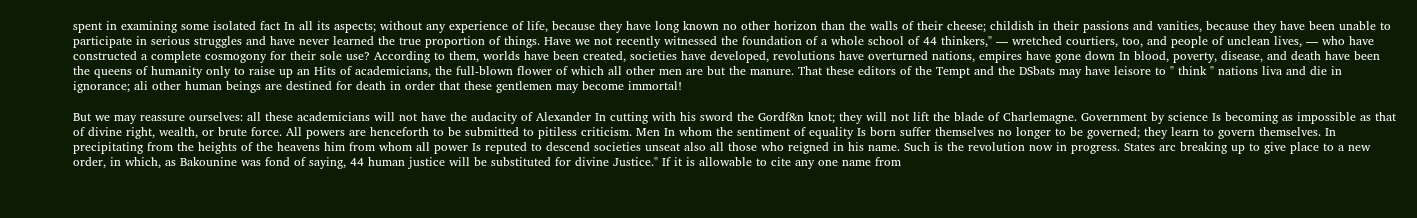spent in examining some isolated fact In all its aspects; without any experience of life, because they have long known no other horizon than the walls of their cheese; childish in their passions and vanities, because they have been unable to participate in serious struggles and have never learned the true proportion of things. Have we not recently witnessed the foundation of a whole school of 44 thinkers," — wretched courtiers, too, and people of unclean lives, — who have constructed a complete cosmogony for their sole use? According to them, worlds have been created, societies have developed, revolutions have overturned nations, empires have gone down In blood, poverty, disease, and death have been the queens of humanity only to raise up an Hits of academicians, the full-blown flower of which all other men are but the manure. That these editors of the Tempt and the DSbats may have leisore to " think " nations liva and die in ignorance; ali other human beings are destined for death in order that these gentlemen may become immortal!

But we may reassure ourselves: all these academicians will not have the audacity of Alexander In cutting with his sword the Gordf&n knot; they will not lift the blade of Charlemagne. Government by science Is becoming as impossible as that of divine right, wealth, or brute force. All powers are henceforth to be submitted to pitiless criticism. Men In whom the sentiment of equality Is born suffer themselves no longer to be governed; they learn to govern themselves. In precipitating from the heights of the heavens him from whom all power Is reputed to descend societies unseat also all those who reigned in his name. Such is the revolution now in progress. States arc breaking up to give place to a new order, in which, as Bakounine was fond of saying, 44 human justice will be substituted for divine Justice." If it is allowable to cite any one name from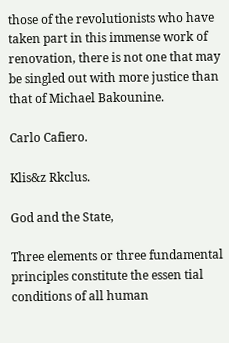those of the revolutionists who have taken part in this immense work of renovation, there is not one that may be singled out with more justice than that of Michael Bakounine.

Carlo Cafiero.

Klis&z Rkclus.

God and the State,

Three elements or three fundamental principles constitute the essen tial conditions of all human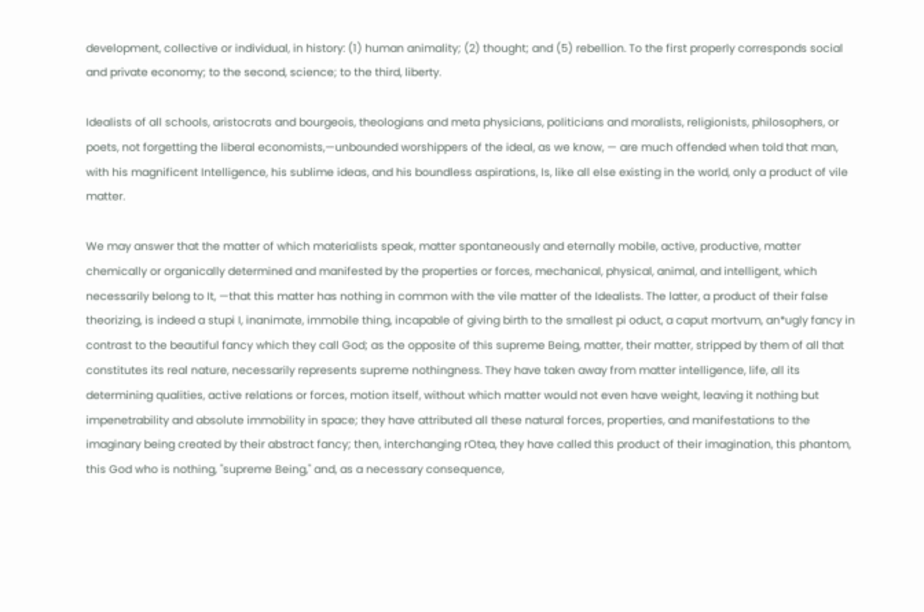development, collective or individual, in history: (1) human animality; (2) thought; and (5) rebellion. To the first properly corresponds social and private economy; to the second, science; to the third, liberty.

Idealists of all schools, aristocrats and bourgeois, theologians and meta physicians, politicians and moralists, religionists, philosophers, or poets, not forgetting the liberal economists,—unbounded worshippers of the ideal, as we know, — are much offended when told that man, with his magnificent Intelligence, his sublime ideas, and his boundless aspirations, Is, like all else existing in the world, only a product of vile matter.

We may answer that the matter of which materialists speak, matter spontaneously and eternally mobile, active, productive, matter chemically or organically determined and manifested by the properties or forces, mechanical, physical, animal, and intelligent, which necessarily belong to It, —that this matter has nothing in common with the vile matter of the Idealists. The latter, a product of their false theorizing, is indeed a stupi I, inanimate, immobile thing, incapable of giving birth to the smallest pi oduct, a caput mortvum, an*ugly fancy in contrast to the beautiful fancy which they call God; as the opposite of this supreme Being, matter, their matter, stripped by them of all that constitutes its real nature, necessarily represents supreme nothingness. They have taken away from matter intelligence, life, all its determining qualities, active relations or forces, motion itself, without which matter would not even have weight, leaving it nothing but impenetrability and absolute immobility in space; they have attributed all these natural forces, properties, and manifestations to the imaginary being created by their abstract fancy; then, interchanging rOtea, they have called this product of their imagination, this phantom, this God who is nothing, "supreme Being," and, as a necessary consequence,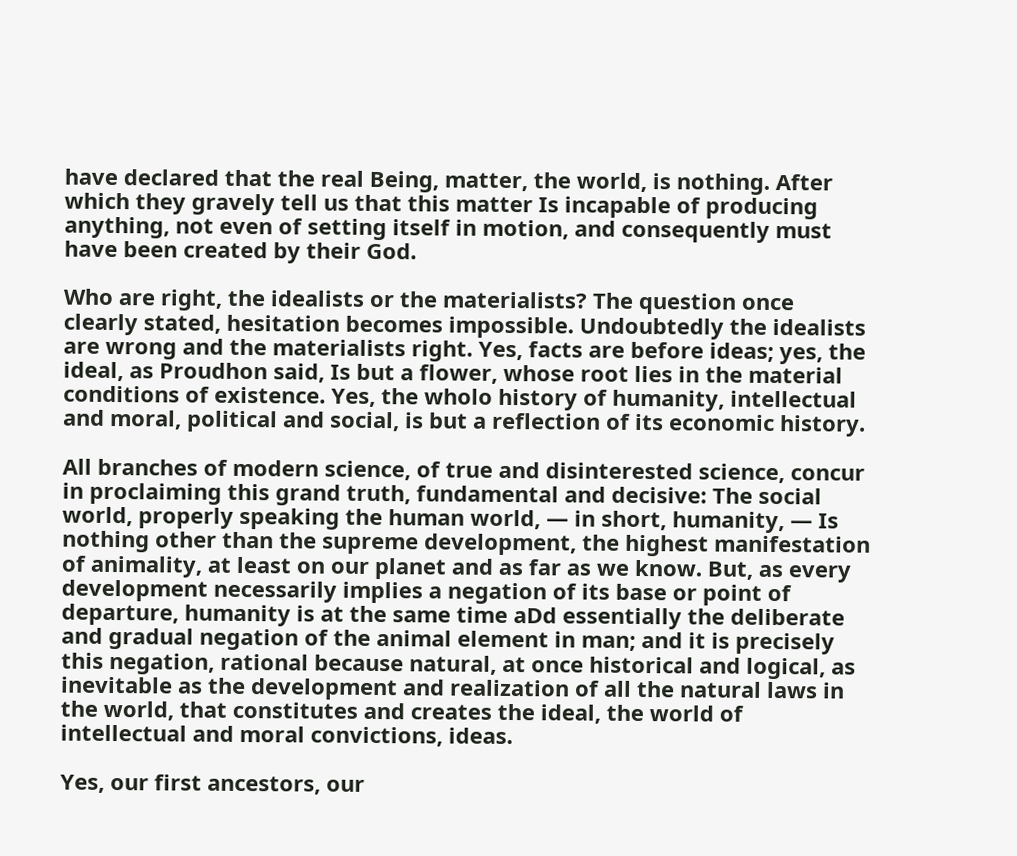have declared that the real Being, matter, the world, is nothing. After which they gravely tell us that this matter Is incapable of producing anything, not even of setting itself in motion, and consequently must have been created by their God.

Who are right, the idealists or the materialists? The question once clearly stated, hesitation becomes impossible. Undoubtedly the idealists are wrong and the materialists right. Yes, facts are before ideas; yes, the ideal, as Proudhon said, Is but a flower, whose root lies in the material conditions of existence. Yes, the wholo history of humanity, intellectual and moral, political and social, is but a reflection of its economic history.

All branches of modern science, of true and disinterested science, concur in proclaiming this grand truth, fundamental and decisive: The social world, properly speaking the human world, — in short, humanity, — Is nothing other than the supreme development, the highest manifestation of animality, at least on our planet and as far as we know. But, as every development necessarily implies a negation of its base or point of departure, humanity is at the same time aDd essentially the deliberate and gradual negation of the animal element in man; and it is precisely this negation, rational because natural, at once historical and logical, as inevitable as the development and realization of all the natural laws in the world, that constitutes and creates the ideal, the world of intellectual and moral convictions, ideas.

Yes, our first ancestors, our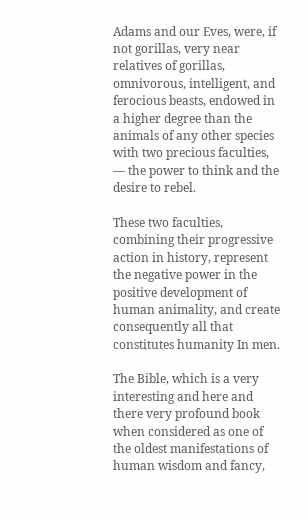Adams and our Eves, were, if not gorillas, very near relatives of gorillas, omnivorous, intelligent, and ferocious beasts, endowed in a higher degree than the animals of any other species with two precious faculties, — the power to think and the desire to rebel.

These two faculties, combining their progressive action in history, represent the negative power in the positive development of human animality, and create consequently all that constitutes humanity In men.

The Bible, which is a very interesting and here and there very profound book when considered as one of the oldest manifestations of human wisdom and fancy,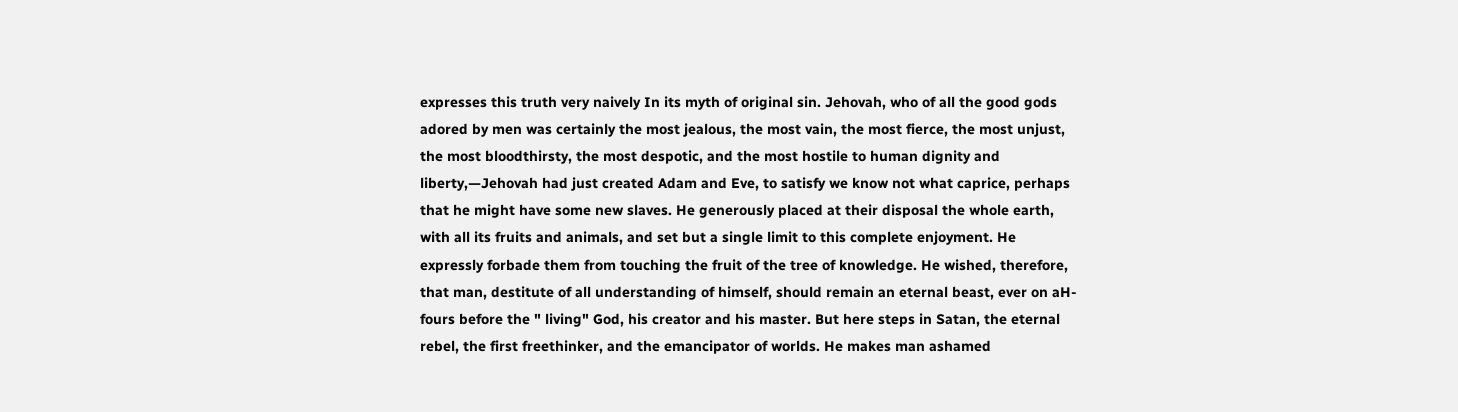expresses this truth very naively In its myth of original sin. Jehovah, who of all the good gods adored by men was certainly the most jealous, the most vain, the most fierce, the most unjust, the most bloodthirsty, the most despotic, and the most hostile to human dignity and liberty,—Jehovah had just created Adam and Eve, to satisfy we know not what caprice, perhaps that he might have some new slaves. He generously placed at their disposal the whole earth, with all its fruits and animals, and set but a single limit to this complete enjoyment. He expressly forbade them from touching the fruit of the tree of knowledge. He wished, therefore, that man, destitute of all understanding of himself, should remain an eternal beast, ever on aH-fours before the " living" God, his creator and his master. But here steps in Satan, the eternal rebel, the first freethinker, and the emancipator of worlds. He makes man ashamed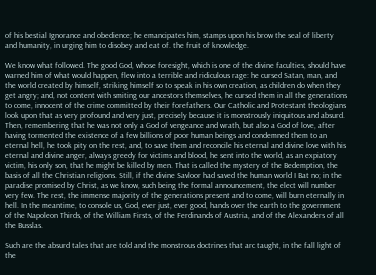of his bestial Ignorance and obedience; he emancipates him, stamps upon his brow the seal of liberty and humanity, in urging him to disobey and eat of. the fruit of knowledge.

We know what followed. The good God, whose foresight, which is one of the divine faculties, should have warned him of what would happen, flew into a terrible and ridiculous rage: he cursed Satan, man, and the world created by himself, striking himself so to speak in his own creation, as children do when they get angry; and, not content with smiting our ancestors themselves, he cursed them in all the generations to come, innocent of the crime committed by their forefathers. Our Catholic and Protestant theologians look upon that as very profound and very just, precisely because it is monstrously iniquitous and absurd. Then, remembering that he was not only a God of vengeance and wrath, but also a God of love, after having tormented the existence of a few billions of poor human beings and condemned them to an eternal hell, he took pity on the rest, and, to save them and reconcile his eternal and divine love with his eternal and divine anger, always greedy for victims and blood, he sent into the world, as an expiatory victim, his only son, that he might be killed by men. That is called the mystery of the Bedemption, the basis of all the Christian religions. Still, if the divine Savloor had saved the human world I Bat no; in the paradise promised by Christ, as we know, such being the formal announcement, the elect will number very few. The rest, the immense majority of the generations present and to come, will burn eternally in hell. In the meantime, to console us, God, ever just, ever good, hands over the earth to the government of the Napoleon Thirds, of the William Firsts, of the Ferdinands of Austria, and of the Alexanders of all the Busslas.

Such are the absurd tales that are told and the monstrous doctrines that arc taught, in the fall light of the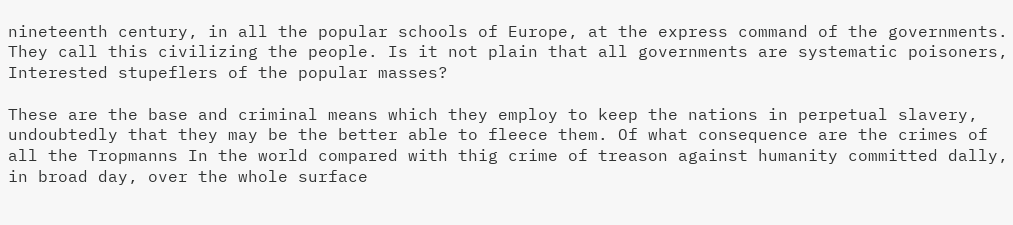nineteenth century, in all the popular schools of Europe, at the express command of the governments. They call this civilizing the people. Is it not plain that all governments are systematic poisoners, Interested stupeflers of the popular masses?

These are the base and criminal means which they employ to keep the nations in perpetual slavery, undoubtedly that they may be the better able to fleece them. Of what consequence are the crimes of all the Tropmanns In the world compared with thig crime of treason against humanity committed dally, in broad day, over the whole surface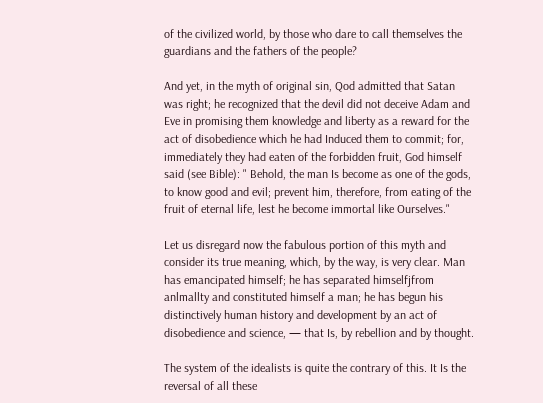of the civilized world, by those who dare to call themselves the guardians and the fathers of the people?

And yet, in the myth of original sin, Qod admitted that Satan was right; he recognized that the devil did not deceive Adam and Eve in promising them knowledge and liberty as a reward for the act of disobedience which he had Induced them to commit; for, immediately they had eaten of the forbidden fruit, God himself said (see Bible): " Behold, the man Is become as one of the gods, to know good and evil; prevent him, therefore, from eating of the fruit of eternal life, lest he become immortal like Ourselves."

Let us disregard now the fabulous portion of this myth and consider its true meaning, which, by the way, is very clear. Man has emancipated himself; he has separated himselfjfrom anlmallty and constituted himself a man; he has begun his distinctively human history and development by an act of disobedience and science, — that Is, by rebellion and by thought.

The system of the idealists is quite the contrary of this. It Is the reversal of all these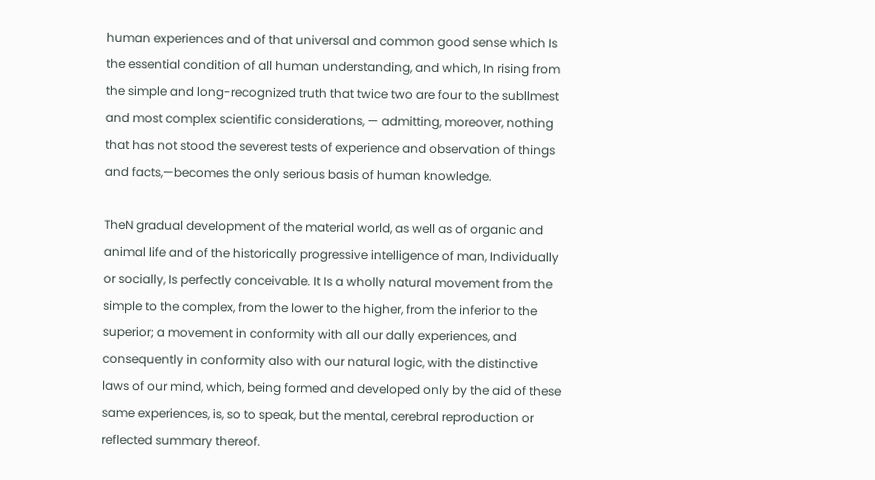human experiences and of that universal and common good sense which Is the essential condition of all human understanding, and which, In rising from the simple and long-recognized truth that twice two are four to the subllmest and most complex scientific considerations, — admitting, moreover, nothing that has not stood the severest tests of experience and observation of things and facts,—becomes the only serious basis of human knowledge.

TheN gradual development of the material world, as well as of organic and animal life and of the historically progressive intelligence of man, Individually or socially, Is perfectly conceivable. It Is a wholly natural movement from the simple to the complex, from the lower to the higher, from the inferior to the superior; a movement in conformity with all our dally experiences, and consequently in conformity also with our natural logic, with the distinctive laws of our mind, which, being formed and developed only by the aid of these same experiences, is, so to speak, but the mental, cerebral reproduction or reflected summary thereof.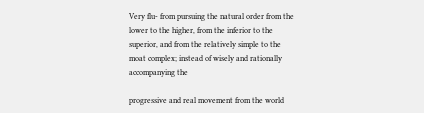Very flu- from pursuing the natural order from the lower to the higher, from the inferior to the superior, and from the relatively simple to the moat complex; instead of wisely and rationally accompanying the

progressive and real movement from the world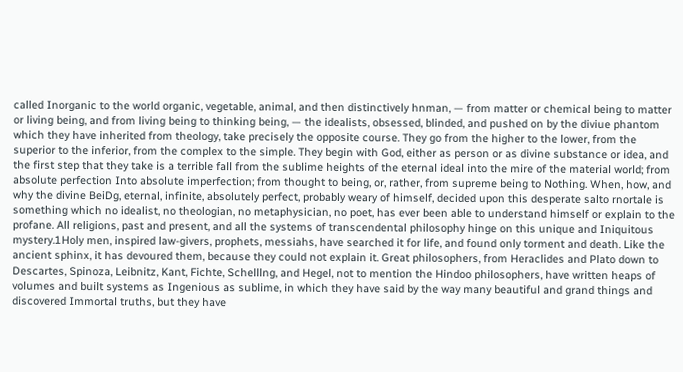called Inorganic to the world organic, vegetable, animal, and then distinctively hnman, — from matter or chemical being to matter or living being, and from living being to thinking being, — the idealists, obsessed, blinded, and pushed on by the diviue phantom which they have inherited from theology, take precisely the opposite course. They go from the higher to the lower, from the superior to the inferior, from the complex to the simple. They begin with God, either as person or as divine substance or idea, and the first step that they take is a terrible fall from the sublime heights of the eternal ideal into the mire of the material world; from absolute perfection Into absolute imperfection; from thought to being, or, rather, from supreme being to Nothing. When, how, and why the divine BeiDg, eternal, infinite, absolutely perfect, probably weary of himself, decided upon this desperate salto rnortale is something which no idealist, no theologian, no metaphysician, no poet, has ever been able to understand himself or explain to the profane. All religions, past and present, and all the systems of transcendental philosophy hinge on this unique and Iniquitous mystery.1Holy men, inspired law-givers, prophets, messiahs, have searched it for life, and found only torment and death. Like the ancient sphinx, it has devoured them, because they could not explain it. Great philosophers, from Heraclides and Plato down to Descartes, Spinoza, Leibnitz, Kant, Fichte, Schelllng, and Hegel, not to mention the Hindoo philosophers, have written heaps of volumes and built systems as Ingenious as sublime, in which they have said by the way many beautiful and grand things and discovered Immortal truths, but they have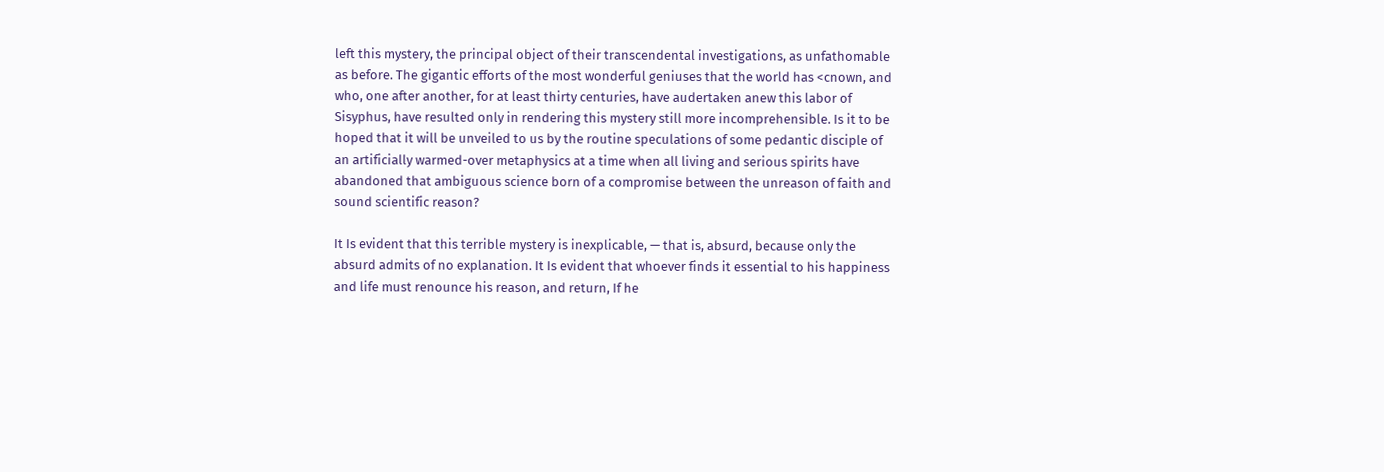left this mystery, the principal object of their transcendental investigations, as unfathomable as before. The gigantic efforts of the most wonderful geniuses that the world has <cnown, and who, one after another, for at least thirty centuries, have audertaken anew this labor of Sisyphus, have resulted only in rendering this mystery still more incomprehensible. Is it to be hoped that it will be unveiled to us by the routine speculations of some pedantic disciple of an artificially warmed-over metaphysics at a time when all living and serious spirits have abandoned that ambiguous science born of a compromise between the unreason of faith and sound scientific reason?

It Is evident that this terrible mystery is inexplicable, — that is, absurd, because only the absurd admits of no explanation. It Is evident that whoever finds it essential to his happiness and life must renounce his reason, and return, If he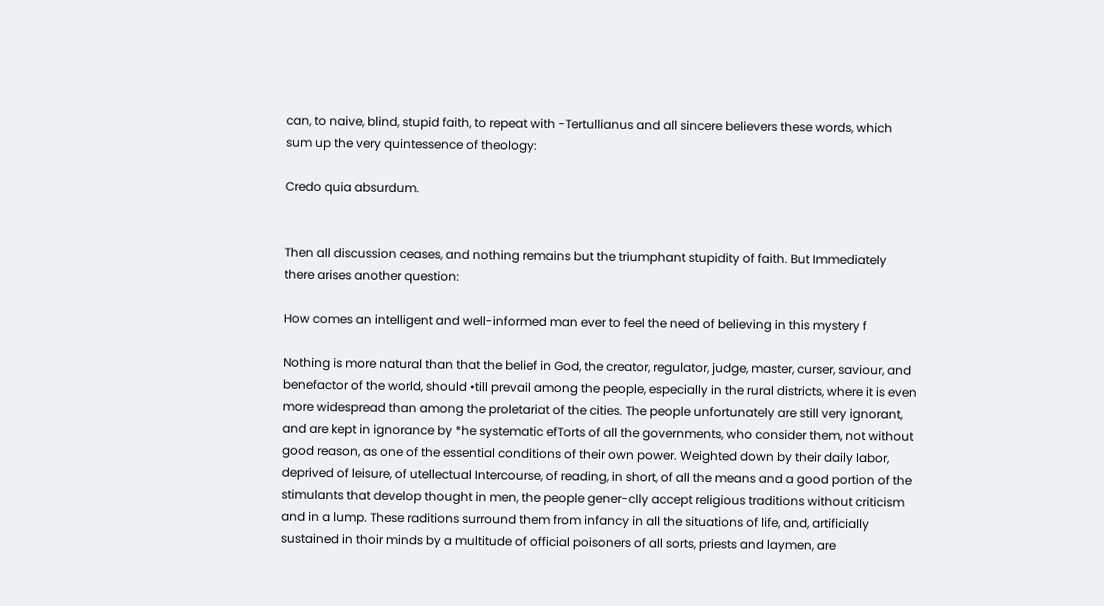can, to naive, blind, stupid faith, to repeat with -Tertullianus and all sincere believers these words, which sum up the very quintessence of theology:

Credo quia absurdum.


Then all discussion ceases, and nothing remains but the triumphant stupidity of faith. But Immediately there arises another question:

How comes an intelligent and well-informed man ever to feel the need of believing in this mystery f

Nothing is more natural than that the belief in God, the creator, regulator, judge, master, curser, saviour, and benefactor of the world, should •till prevail among the people, especially in the rural districts, where it is even more widespread than among the proletariat of the cities. The people unfortunately are still very ignorant, and are kept in ignorance by *he systematic efTorts of all the governments, who consider them, not without good reason, as one of the essential conditions of their own power. Weighted down by their daily labor, deprived of leisure, of utellectual Intercourse, of reading, in short, of all the means and a good portion of the stimulants that develop thought in men, the people gener-clly accept religious traditions without criticism and in a lump. These raditions surround them from infancy in all the situations of life, and, artificially sustained in thoir minds by a multitude of official poisoners of all sorts, priests and laymen, are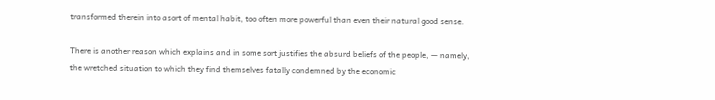transformed therein into asort of mental habit, too often more powerful than even their natural good sense.

There is another reason which explains and in some sort justifies the absurd beliefs of the people, — namely, the wretched situation to which they find themselves fatally condemned by the economic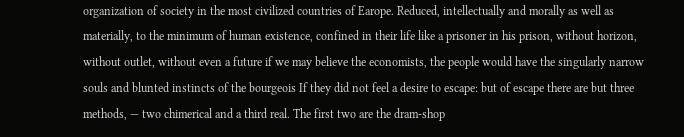organization of society in the most civilized countries of Earope. Reduced, intellectually and morally as well as materially, to the minimum of human existence, confined in their life like a prisoner in his prison, without horizon, without outlet, without even a future if we may believe the economists, the people would have the singularly narrow souls and blunted instincts of the bourgeois If they did not feel a desire to escape: but of escape there are but three methods, — two chimerical and a third real. The first two are the dram-shop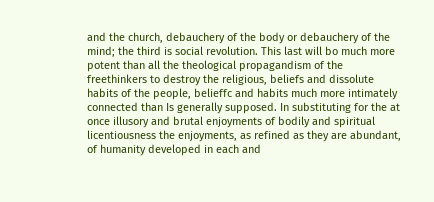and the church, debauchery of the body or debauchery of the mind; the third is social revolution. This last will bo much more potent than all the theological propagandism of the freethinkers to destroy the religious, beliefs and dissolute habits of the people, belieffc and habits much more intimately connected than Is generally supposed. In substituting for the at once illusory and brutal enjoyments of bodily and spiritual licentiousness the enjoyments, as refined as they are abundant, of humanity developed in each and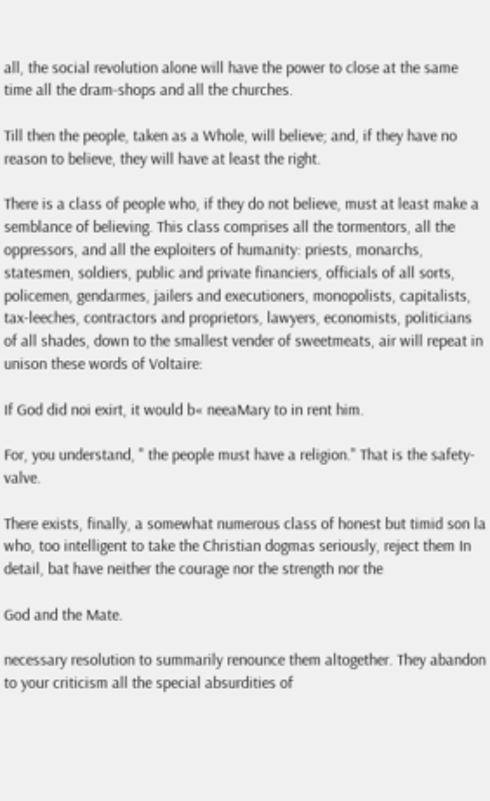all, the social revolution alone will have the power to close at the same time all the dram-shops and all the churches.

Till then the people, taken as a Whole, will believe; and, if they have no reason to believe, they will have at least the right.

There is a class of people who, if they do not believe, must at least make a semblance of believing. This class comprises all the tormentors, all the oppressors, and all the exploiters of humanity: priests, monarchs, statesmen, soldiers, public and private financiers, officials of all sorts, policemen, gendarmes, jailers and executioners, monopolists, capitalists, tax-leeches, contractors and proprietors, lawyers, economists, politicians of all shades, down to the smallest vender of sweetmeats, air will repeat in unison these words of Voltaire:

If God did noi exirt, it would b« neeaMary to in rent him.

For, you understand, " the people must have a religion." That is the safety-valve.

There exists, finally, a somewhat numerous class of honest but timid son la who, too intelligent to take the Christian dogmas seriously, reject them In detail, bat have neither the courage nor the strength nor the

God and the Mate.

necessary resolution to summarily renounce them altogether. They abandon to your criticism all the special absurdities of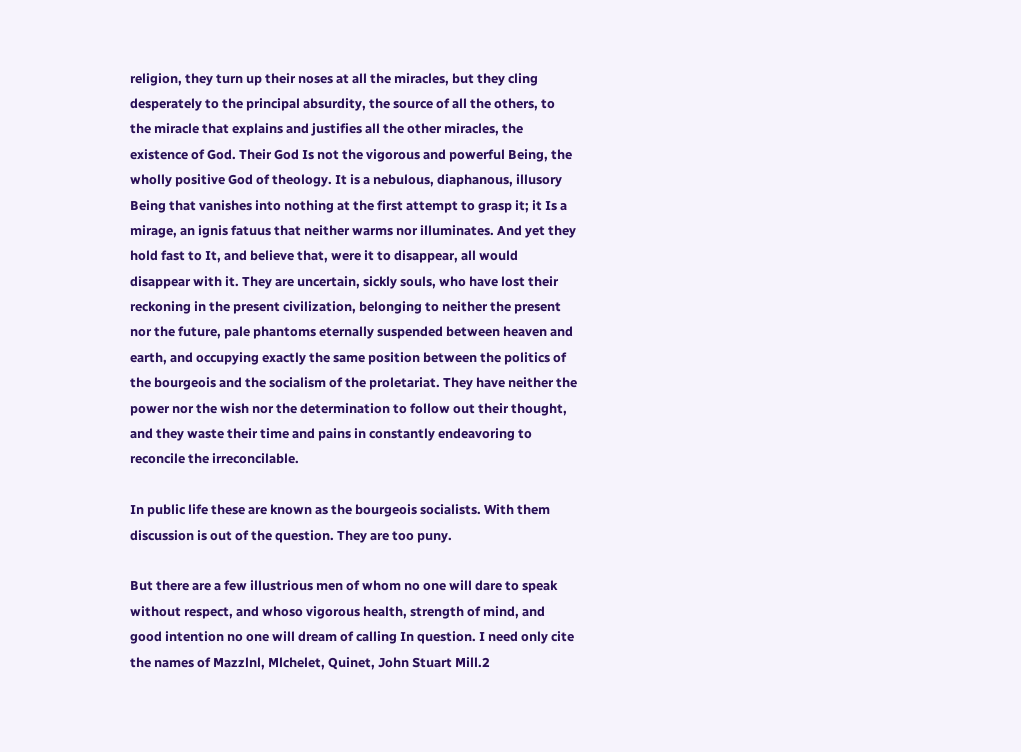religion, they turn up their noses at all the miracles, but they cling desperately to the principal absurdity, the source of all the others, to the miracle that explains and justifies all the other miracles, the existence of God. Their God Is not the vigorous and powerful Being, the wholly positive God of theology. It is a nebulous, diaphanous, illusory Being that vanishes into nothing at the first attempt to grasp it; it Is a mirage, an ignis fatuus that neither warms nor illuminates. And yet they hold fast to It, and believe that, were it to disappear, all would disappear with it. They are uncertain, sickly souls, who have lost their reckoning in the present civilization, belonging to neither the present nor the future, pale phantoms eternally suspended between heaven and earth, and occupying exactly the same position between the politics of the bourgeois and the socialism of the proletariat. They have neither the power nor the wish nor the determination to follow out their thought, and they waste their time and pains in constantly endeavoring to reconcile the irreconcilable.

In public life these are known as the bourgeois socialists. With them discussion is out of the question. They are too puny.

But there are a few illustrious men of whom no one will dare to speak without respect, and whoso vigorous health, strength of mind, and good intention no one will dream of calling In question. I need only cite the names of Mazzlnl, Mlchelet, Quinet, John Stuart Mill.2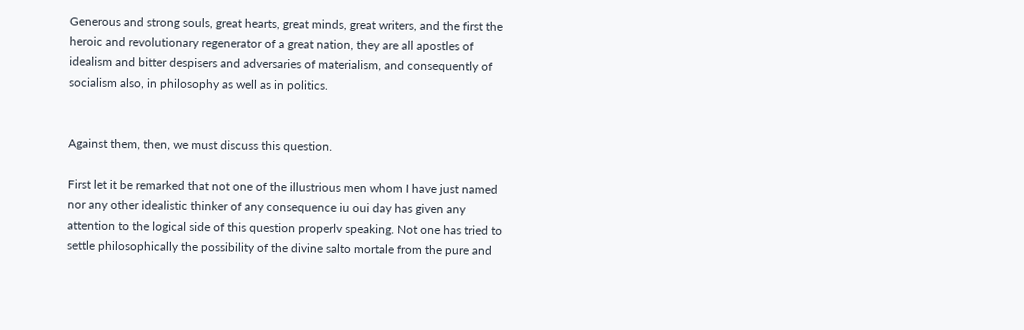Generous and strong souls, great hearts, great minds, great writers, and the first the heroic and revolutionary regenerator of a great nation, they are all apostles of idealism and bitter despisers and adversaries of materialism, and consequently of socialism also, in philosophy as well as in politics.


Against them, then, we must discuss this question.

First let it be remarked that not one of the illustrious men whom I have just named nor any other idealistic thinker of any consequence iu oui day has given any attention to the logical side of this question properlv speaking. Not one has tried to settle philosophically the possibility of the divine salto mortale from the pure and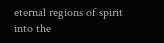eternal regions of spirit into the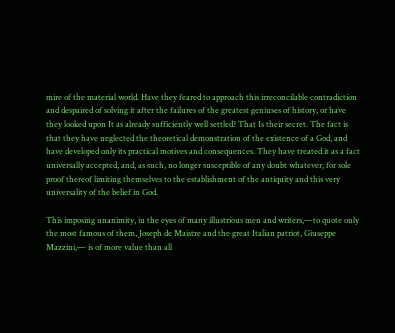mire of the material world. Have they feared to approach this irreconcilable contradiction and despaired of solving it after the failures of the greatest geniuses of history, or have they looked upon It as already sufficiently well settled? That Is their secret. The fact is that they have neglected the theoretical demonstration of the existence of a God, and have developed only its practical motives and consequences. They have treated it as a fact universally accepted, and, as such, no longer susceptible of any doubt whatever, for sole proof thereof limiting themselves to the establishment of the antiquity and this very universality of the belief in God.

This imposing unanimity, iu the eyes of many illustrious men and writers,—to quote only the most famous of them, Joseph de Maistre and the great Italian patriot, Giuseppe Mazzini,— is of more value than all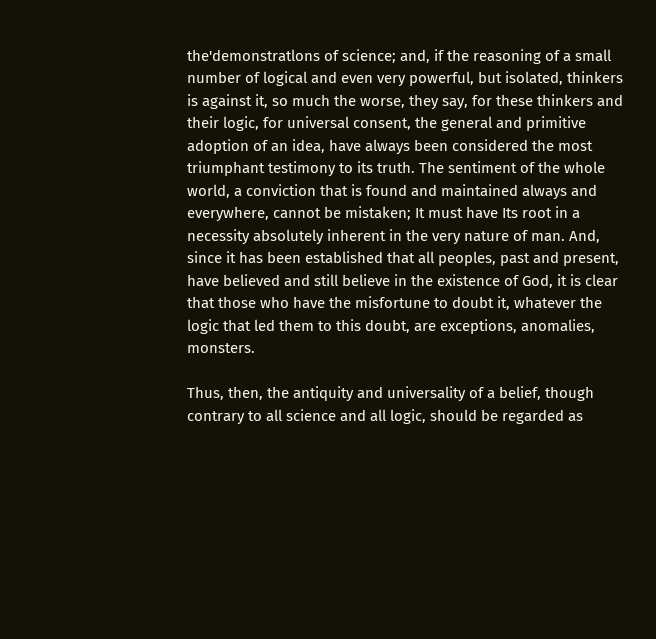the'demonstratlons of science; and, if the reasoning of a small number of logical and even very powerful, but isolated, thinkers is against it, so much the worse, they say, for these thinkers and their logic, for universal consent, the general and primitive adoption of an idea, have always been considered the most triumphant testimony to its truth. The sentiment of the whole world, a conviction that is found and maintained always and everywhere, cannot be mistaken; It must have Its root in a necessity absolutely inherent in the very nature of man. And, since it has been established that all peoples, past and present, have believed and still believe in the existence of God, it is clear that those who have the misfortune to doubt it, whatever the logic that led them to this doubt, are exceptions, anomalies, monsters.

Thus, then, the antiquity and universality of a belief, though contrary to all science and all logic, should be regarded as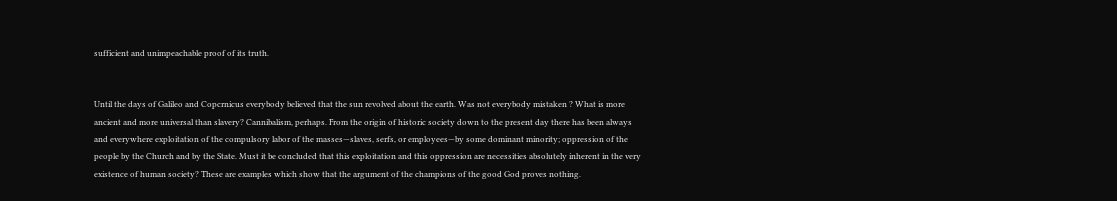sufficient and unimpeachable proof of its truth.


Until the days of Galileo and Copcrnicus everybody believed that the sun revolved about the earth. Was not everybody mistaken ? What is more ancient and more universal than slavery? Cannibalism, perhaps. From the origin of historic society down to the present day there has been always and everywhere exploitation of the compulsory labor of the masses—slaves, serfs, or employees—by some dominant minority; oppression of the people by the Church and by the State. Must it be concluded that this exploitation and this oppression are necessities absolutely inherent in the very existence of human society? These are examples which show that the argument of the champions of the good God proves nothing.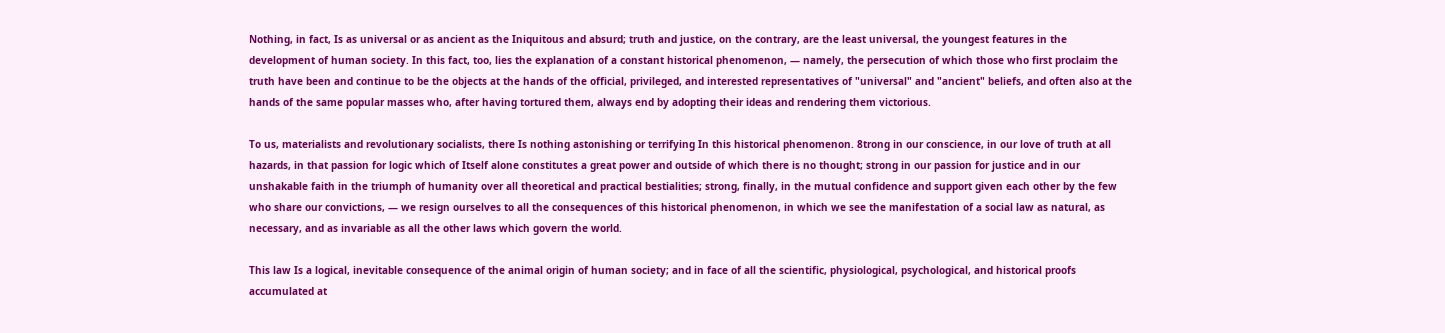Nothing, in fact, Is as universal or as ancient as the Iniquitous and absurd; truth and justice, on the contrary, are the least universal, the youngest features in the development of human society. In this fact, too, lies the explanation of a constant historical phenomenon, — namely, the persecution of which those who first proclaim the truth have been and continue to be the objects at the hands of the official, privileged, and interested representatives of "universal" and "ancient" beliefs, and often also at the hands of the same popular masses who, after having tortured them, always end by adopting their ideas and rendering them victorious.

To us, materialists and revolutionary socialists, there Is nothing astonishing or terrifying In this historical phenomenon. 8trong in our conscience, in our love of truth at all hazards, in that passion for logic which of Itself alone constitutes a great power and outside of which there is no thought; strong in our passion for justice and in our unshakable faith in the triumph of humanity over all theoretical and practical bestialities; strong, finally, in the mutual confidence and support given each other by the few who share our convictions, — we resign ourselves to all the consequences of this historical phenomenon, in which we see the manifestation of a social law as natural, as necessary, and as invariable as all the other laws which govern the world.

This law Is a logical, inevitable consequence of the animal origin of human society; and in face of all the scientific, physiological, psychological, and historical proofs accumulated at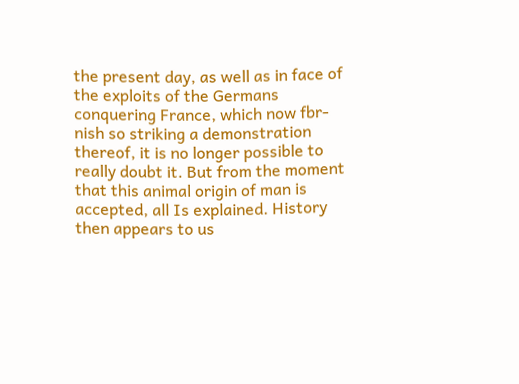the present day, as well as in face of the exploits of the Germans conquering France, which now fbr-nish so striking a demonstration thereof, it is no longer possible to really doubt it. But from the moment that this animal origin of man is accepted, all Is explained. History then appears to us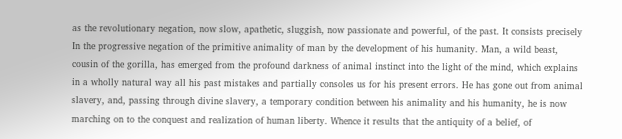as the revolutionary negation, now slow, apathetic, sluggish, now passionate and powerful, of the past. It consists precisely In the progressive negation of the primitive animality of man by the development of his humanity. Man, a wild beast, cousin of the gorilla, has emerged from the profound darkness of animal instinct into the light of the mind, which explains in a wholly natural way all his past mistakes and partially consoles us for his present errors. He has gone out from animal slavery, and, passing through divine slavery, a temporary condition between his animality and his humanity, he is now marching on to the conquest and realization of human liberty. Whence it results that the antiquity of a belief, of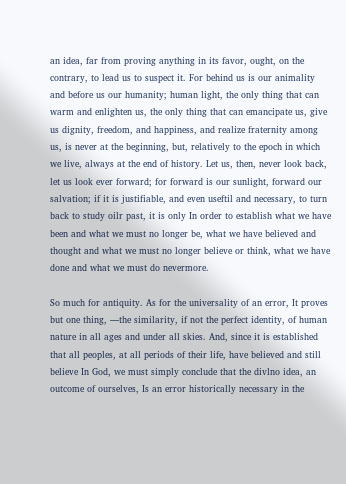an idea, far from proving anything in its favor, ought, on the contrary, to lead us to suspect it. For behind us is our animality and before us our humanity; human light, the only thing that can warm and enlighten us, the only thing that can emancipate us, give us dignity, freedom, and happiness, and realize fraternity among us, is never at the beginning, but, relatively to the epoch in which we live, always at the end of history. Let us, then, never look back, let us look ever forward; for forward is our sunlight, forward our salvation; if it is justifiable, and even useftil and necessary, to turn back to study oilr past, it is only In order to establish what we have been and what we must no longer be, what we have believed and thought and what we must no longer believe or think, what we have done and what we must do nevermore.

So much for antiquity. As for the universality of an error, It proves but one thing, —the similarity, if not the perfect identity, of human nature in all ages and under all skies. And, since it is established that all peoples, at all periods of their life, have believed and still believe In God, we must simply conclude that the divlno idea, an outcome of ourselves, Is an error historically necessary in the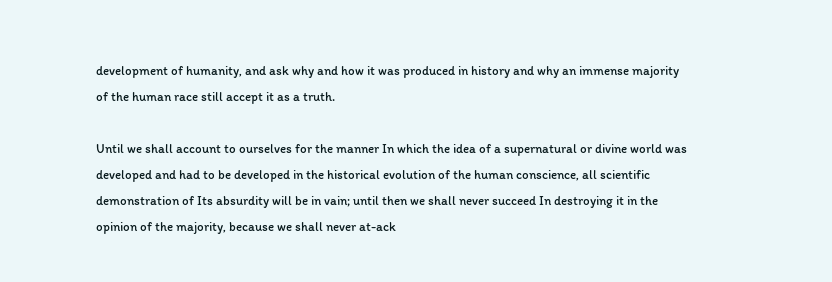development of humanity, and ask why and how it was produced in history and why an immense majority of the human race still accept it as a truth.

Until we shall account to ourselves for the manner In which the idea of a supernatural or divine world was developed and had to be developed in the historical evolution of the human conscience, all scientific demonstration of Its absurdity will be in vain; until then we shall never succeed In destroying it in the opinion of the majority, because we shall never at-ack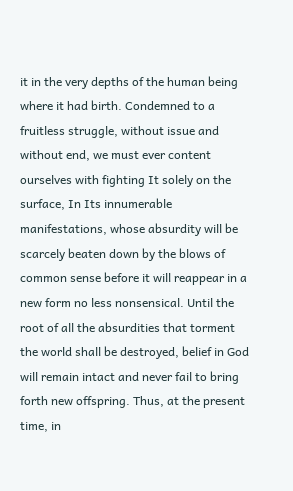it in the very depths of the human being where it had birth. Condemned to a fruitless struggle, without issue and without end, we must ever content ourselves with fighting It solely on the surface, In Its innumerable manifestations, whose absurdity will be scarcely beaten down by the blows of common sense before it will reappear in a new form no less nonsensical. Until the root of all the absurdities that torment the world shall be destroyed, belief in God will remain intact and never fail to bring forth new offspring. Thus, at the present time, in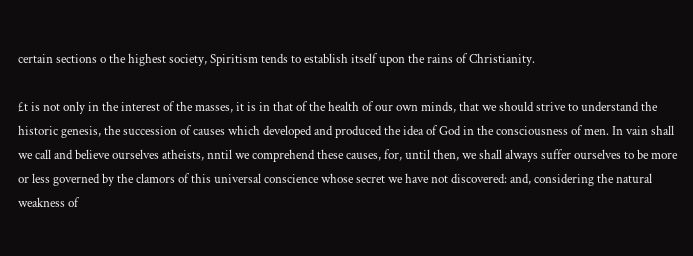certain sections o the highest society, Spiritism tends to establish itself upon the rains of Christianity.

£t is not only in the interest of the masses, it is in that of the health of our own minds, that we should strive to understand the historic genesis, the succession of causes which developed and produced the idea of God in the consciousness of men. In vain shall we call and believe ourselves atheists, nntil we comprehend these causes, for, until then, we shall always suffer ourselves to be more or less governed by the clamors of this universal conscience whose secret we have not discovered: and, considering the natural weakness of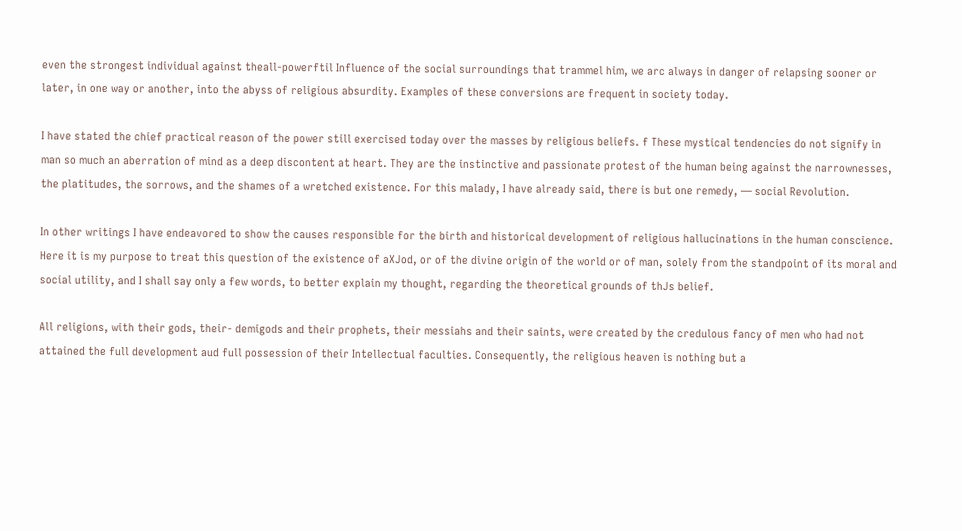even the strongest individual against theall-powerftil Influence of the social surroundings that trammel him, we arc always in danger of relapsing sooner or later, in one way or another, into the abyss of religious absurdity. Examples of these conversions are frequent in society today.

I have stated the chief practical reason of the power still exercised today over the masses by religious beliefs. f These mystical tendencies do not signify in man so much an aberration of mind as a deep discontent at heart. They are the instinctive and passionate protest of the human being against the narrownesses, the platitudes, the sorrows, and the shames of a wretched existence. For this malady, I have already said, there is but one remedy, — social Revolution.

In other writings I have endeavored to show the causes responsible for the birth and historical development of religious hallucinations in the human conscience. Here it is my purpose to treat this question of the existence of aXJod, or of the divine origin of the world or of man, solely from the standpoint of its moral and social utility, and I shall say only a few words, to better explain my thought, regarding the theoretical grounds of thJs belief.

All religions, with their gods, their- demigods and their prophets, their messiahs and their saints, were created by the credulous fancy of men who had not attained the full development aud full possession of their Intellectual faculties. Consequently, the religious heaven is nothing but a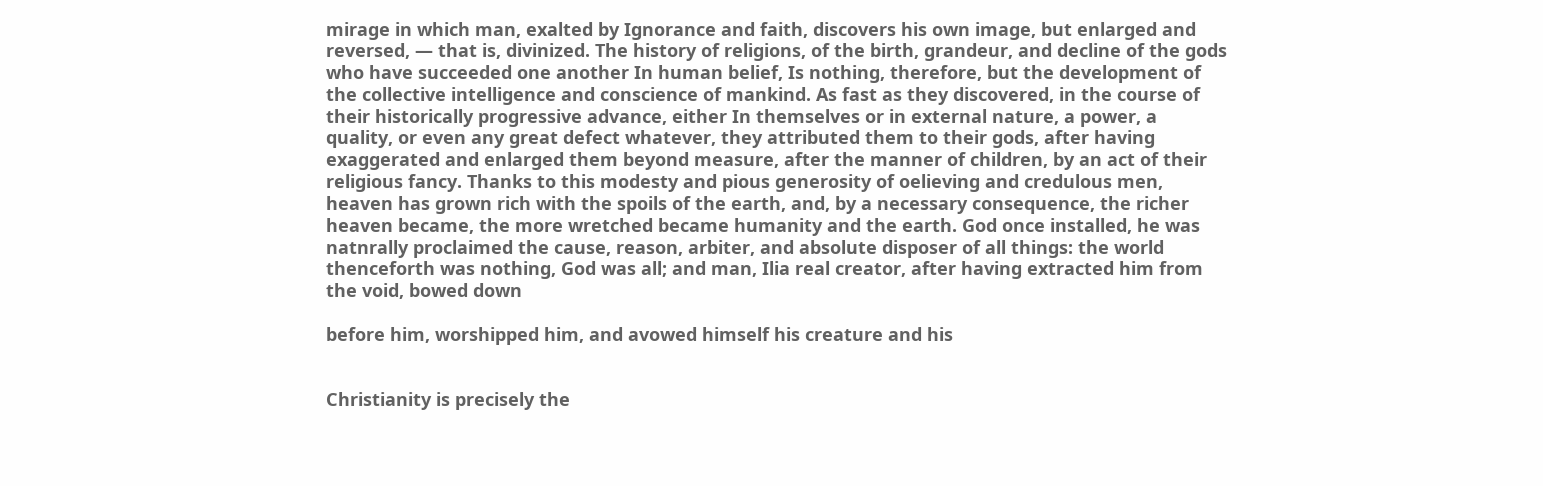mirage in which man, exalted by Ignorance and faith, discovers his own image, but enlarged and reversed, — that is, divinized. The history of religions, of the birth, grandeur, and decline of the gods who have succeeded one another In human belief, Is nothing, therefore, but the development of the collective intelligence and conscience of mankind. As fast as they discovered, in the course of their historically progressive advance, either In themselves or in external nature, a power, a quality, or even any great defect whatever, they attributed them to their gods, after having exaggerated and enlarged them beyond measure, after the manner of children, by an act of their religious fancy. Thanks to this modesty and pious generosity of oelieving and credulous men, heaven has grown rich with the spoils of the earth, and, by a necessary consequence, the richer heaven became, the more wretched became humanity and the earth. God once installed, he was natnrally proclaimed the cause, reason, arbiter, and absolute disposer of all things: the world thenceforth was nothing, God was all; and man, Ilia real creator, after having extracted him from the void, bowed down

before him, worshipped him, and avowed himself his creature and his


Christianity is precisely the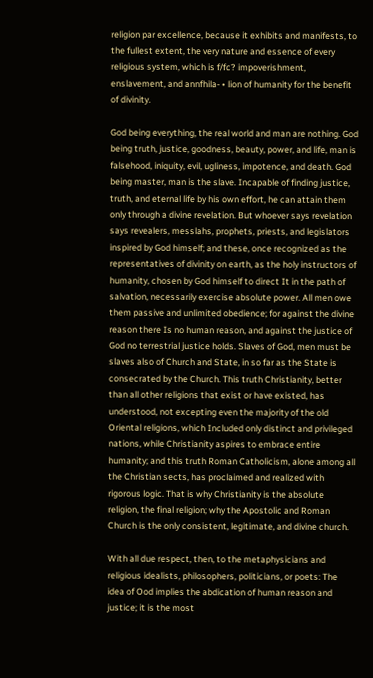religion par excellence, because it exhibits and manifests, to the fullest extent, the very nature and essence of every religious system, which is f/fc? impoverishment, enslavement, and annfhila- • lion of humanity for the benefit of divinity.

God being everything, the real world and man are nothing. God being truth, justice, goodness, beauty, power, and life, man is falsehood, iniquity, evil, ugliness, impotence, and death. God being master, man is the slave. Incapable of finding justice, truth, and eternal life by his own effort, he can attain them only through a divine revelation. But whoever says revelation says revealers, messlahs, prophets, priests, and legislators inspired by God himself; and these, once recognized as the representatives of divinity on earth, as the holy instructors of humanity, chosen by God himself to direct It in the path of salvation, necessarily exercise absolute power. All men owe them passive and unlimited obedience; for against the divine reason there Is no human reason, and against the justice of God no terrestrial justice holds. Slaves of God, men must be slaves also of Church and State, in so far as the State is consecrated by the Church. This truth Christianity, better than all other religions that exist or have existed, has understood, not excepting even the majority of the old Oriental religions, which Included only distinct and privileged nations, while Christianity aspires to embrace entire humanity; and this truth Roman Catholicism, alone among all the Christian sects, has proclaimed and realized with rigorous logic. That is why Christianity is the absolute religion, the final religion; why the Apostolic and Roman Church is the only consistent, legitimate, and divine church.

With all due respect, then, to the metaphysicians and religious idealists, philosophers, politicians, or poets: The idea of Ood implies the abdication of human reason and justice; it is the most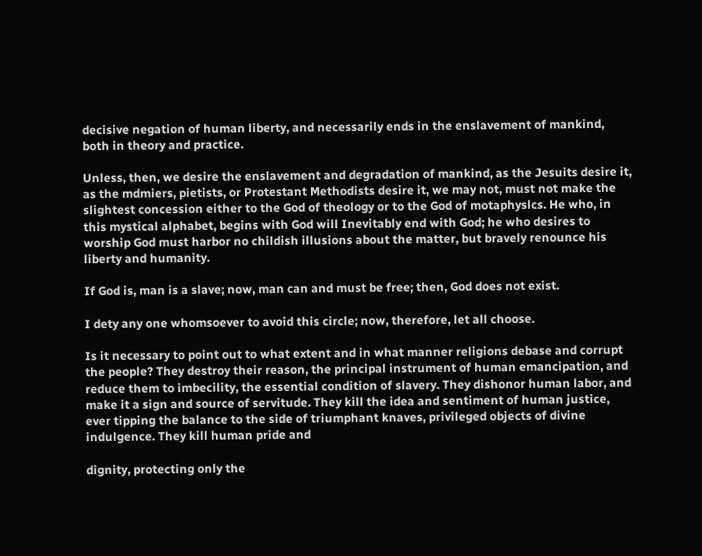decisive negation of human liberty, and necessarily ends in the enslavement of mankind, both in theory and practice.

Unless, then, we desire the enslavement and degradation of mankind, as the Jesuits desire it, as the mdmiers, pietists, or Protestant Methodists desire it, we may not, must not make the slightest concession either to the God of theology or to the God of motaphyslcs. He who, in this mystical alphabet, begins with God will Inevitably end with God; he who desires to worship God must harbor no childish illusions about the matter, but bravely renounce his liberty and humanity.

If God is, man is a slave; now, man can and must be free; then, God does not exist.

I dety any one whomsoever to avoid this circle; now, therefore, let all choose.

Is it necessary to point out to what extent and in what manner religions debase and corrupt the people? They destroy their reason, the principal instrument of human emancipation, and reduce them to imbecility, the essential condition of slavery. They dishonor human labor, and make it a sign and source of servitude. They kill the idea and sentiment of human justice, ever tipping the balance to the side of triumphant knaves, privileged objects of divine indulgence. They kill human pride and

dignity, protecting only the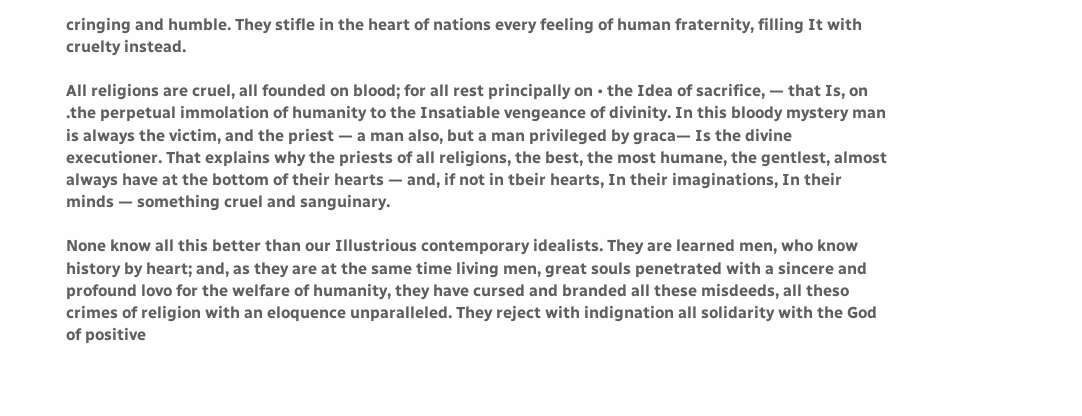cringing and humble. They stifle in the heart of nations every feeling of human fraternity, filling It with cruelty instead.

All religions are cruel, all founded on blood; for all rest principally on • the Idea of sacrifice, — that Is, on .the perpetual immolation of humanity to the Insatiable vengeance of divinity. In this bloody mystery man is always the victim, and the priest — a man also, but a man privileged by graca— Is the divine executioner. That explains why the priests of all religions, the best, the most humane, the gentlest, almost always have at the bottom of their hearts — and, if not in tbeir hearts, In their imaginations, In their minds — something cruel and sanguinary.

None know all this better than our Illustrious contemporary idealists. They are learned men, who know history by heart; and, as they are at the same time living men, great souls penetrated with a sincere and profound lovo for the welfare of humanity, they have cursed and branded all these misdeeds, all theso crimes of religion with an eloquence unparalleled. They reject with indignation all solidarity with the God of positive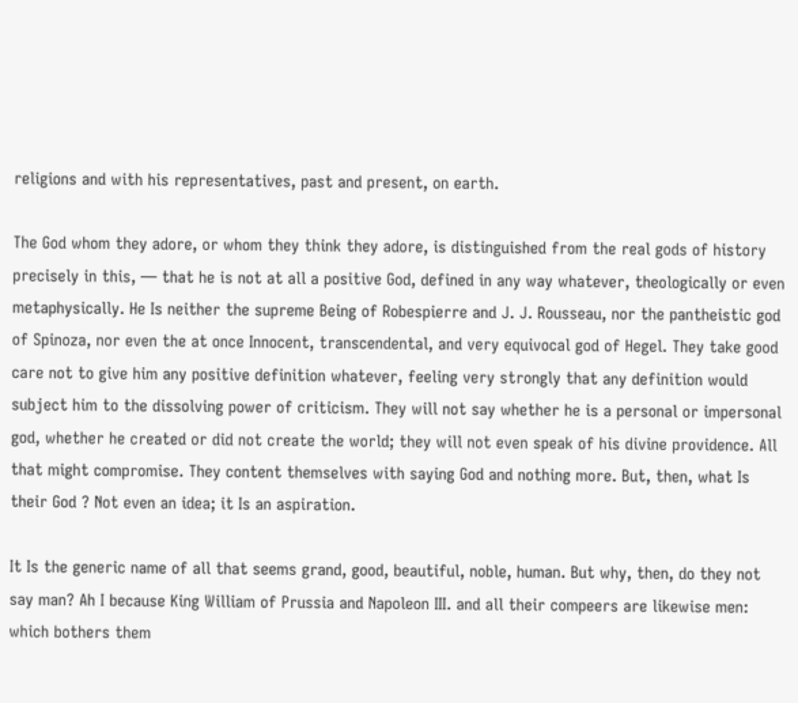religions and with his representatives, past and present, on earth.

The God whom they adore, or whom they think they adore, is distinguished from the real gods of history precisely in this, — that he is not at all a positive God, defined in any way whatever, theologically or even metaphysically. He Is neither the supreme Being of Robespierre and J. J. Rousseau, nor the pantheistic god of Spinoza, nor even the at once Innocent, transcendental, and very equivocal god of Hegel. They take good care not to give him any positive definition whatever, feeling very strongly that any definition would subject him to the dissolving power of criticism. They will not say whether he is a personal or impersonal god, whether he created or did not create the world; they will not even speak of his divine providence. All that might compromise. They content themselves with saying God and nothing more. But, then, what Is their God ? Not even an idea; it Is an aspiration.

It Is the generic name of all that seems grand, good, beautiful, noble, human. But why, then, do they not say man? Ah I because King William of Prussia and Napoleon III. and all their compeers are likewise men: which bothers them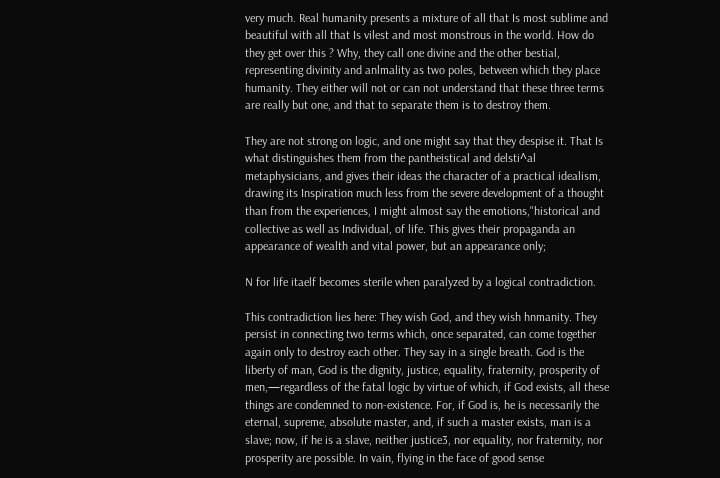very much. Real humanity presents a mixture of all that Is most sublime and beautiful with all that Is vilest and most monstrous in the world. How do they get over this ? Why, they call one divine and the other bestial, representing divinity and anlmality as two poles, between which they place humanity. They either will not or can not understand that these three terms are really but one, and that to separate them is to destroy them.

They are not strong on logic, and one might say that they despise it. That Is what distinguishes them from the pantheistical and delsti^al metaphysicians, and gives their ideas the character of a practical idealism, drawing its Inspiration much less from the severe development of a thought than from the experiences, I might almost say the emotions,"historical and collective as well as Individual, of life. This gives their propaganda an appearance of wealth and vital power, but an appearance only;

N for life itaelf becomes sterile when paralyzed by a logical contradiction.

This contradiction lies here: They wish God, and they wish hnmanity. They persist in connecting two terms which, once separated, can come together again only to destroy each other. They say in a single breath. God is the liberty of man, God is the dignity, justice, equality, fraternity, prosperity of men,—regardless of the fatal logic by virtue of which, if God exists, all these things are condemned to non-existence. For, if God is, he is necessarily the eternal, supreme, absolute master, and, if such a master exists, man is a slave; now, if he is a slave, neither justice3, nor equality, nor fraternity, nor prosperity are possible. In vain, flying in the face of good sense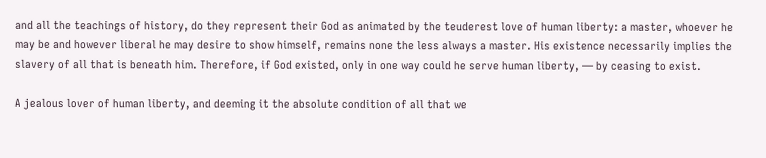and all the teachings of history, do they represent their God as animated by the teuderest love of human liberty: a master, whoever he may be and however liberal he may desire to show himself, remains none the less always a master. His existence necessarily implies the slavery of all that is beneath him. Therefore, if God existed, only in one way could he serve human liberty, — by ceasing to exist.

A jealous lover of human liberty, and deeming it the absolute condition of all that we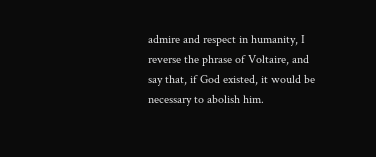admire and respect in humanity, I reverse the phrase of Voltaire, and say that, if God existed, it would be necessary to abolish him.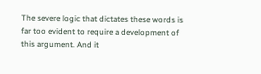The severe logic that dictates these words is far too evident to require a development of this argument. And it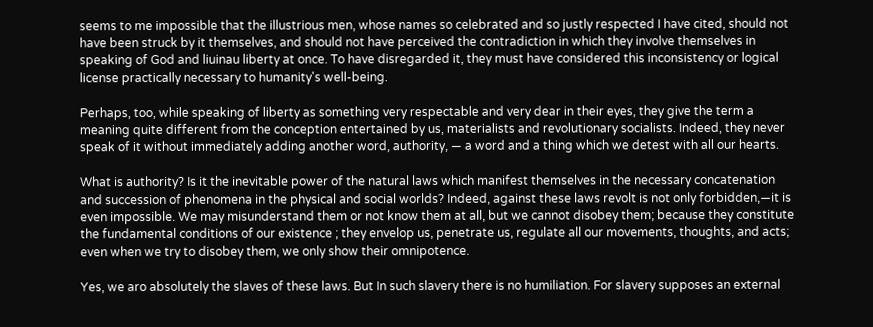seems to me impossible that the illustrious men, whose names so celebrated and so justly respected I have cited, should not have been struck by it themselves, and should not have perceived the contradiction in which they involve themselves in speaking of God and liuinau liberty at once. To have disregarded it, they must have considered this inconsistency or logical license practically necessary to humanity's well-being.

Perhaps, too, while speaking of liberty as something very respectable and very dear in their eyes, they give the term a meaning quite different from the conception entertained by us, materialists and revolutionary socialists. Indeed, they never speak of it without immediately adding another word, authority, — a word and a thing which we detest with all our hearts.

What is authority? Is it the inevitable power of the natural laws which manifest themselves in the necessary concatenation and succession of phenomena in the physical and social worlds? Indeed, against these laws revolt is not only forbidden,—it is even impossible. We may misunderstand them or not know them at all, but we cannot disobey them; because they constitute the fundamental conditions of our existence ; they envelop us, penetrate us, regulate all our movements, thoughts, and acts; even when we try to disobey them, we only show their omnipotence.

Yes, we aro absolutely the slaves of these laws. But In such slavery there is no humiliation. For slavery supposes an external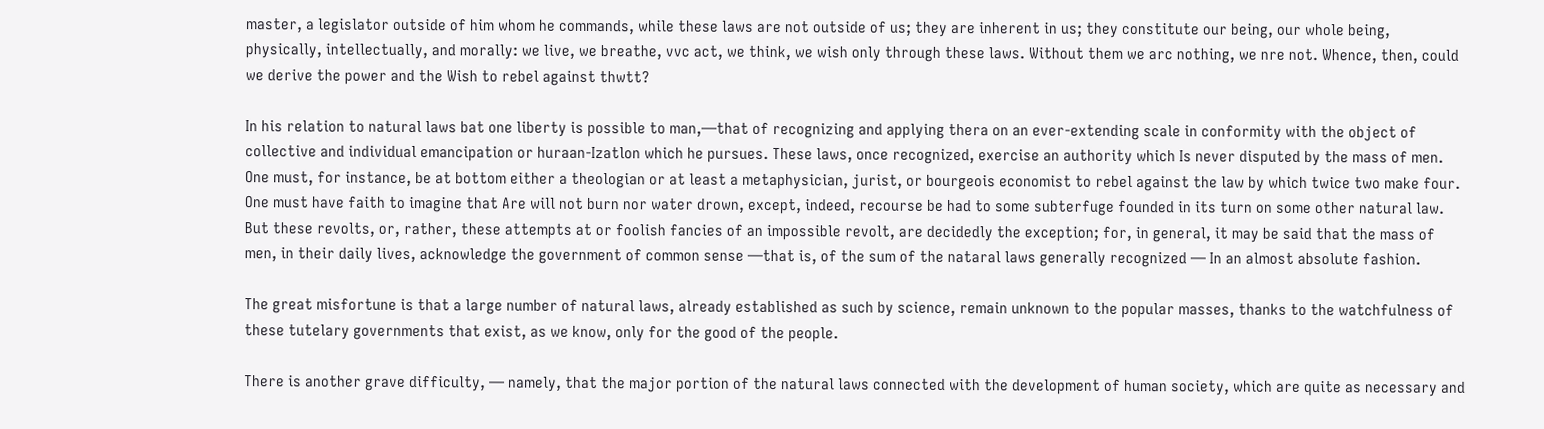master, a legislator outside of him whom he commands, while these laws are not outside of us; they are inherent in us; they constitute our being, our whole being, physically, intellectually, and morally: we live, we breathe, vvc act, we think, we wish only through these laws. Without them we arc nothing, we nre not. Whence, then, could we derive the power and the Wish to rebel against thwtt?

In his relation to natural laws bat one liberty is possible to man,—that of recognizing and applying thera on an ever-extending scale in conformity with the object of collective and individual emancipation or huraan-Izatlon which he pursues. These laws, once recognized, exercise an authority which Is never disputed by the mass of men. One must, for instance, be at bottom either a theologian or at least a metaphysician, jurist, or bourgeois economist to rebel against the law by which twice two make four. One must have faith to imagine that Are will not burn nor water drown, except, indeed, recourse be had to some subterfuge founded in its turn on some other natural law. But these revolts, or, rather, these attempts at or foolish fancies of an impossible revolt, are decidedly the exception; for, in general, it may be said that the mass of men, in their daily lives, acknowledge the government of common sense —that is, of the sum of the nataral laws generally recognized — In an almost absolute fashion.

The great misfortune is that a large number of natural laws, already established as such by science, remain unknown to the popular masses, thanks to the watchfulness of these tutelary governments that exist, as we know, only for the good of the people.

There is another grave difficulty, — namely, that the major portion of the natural laws connected with the development of human society, which are quite as necessary and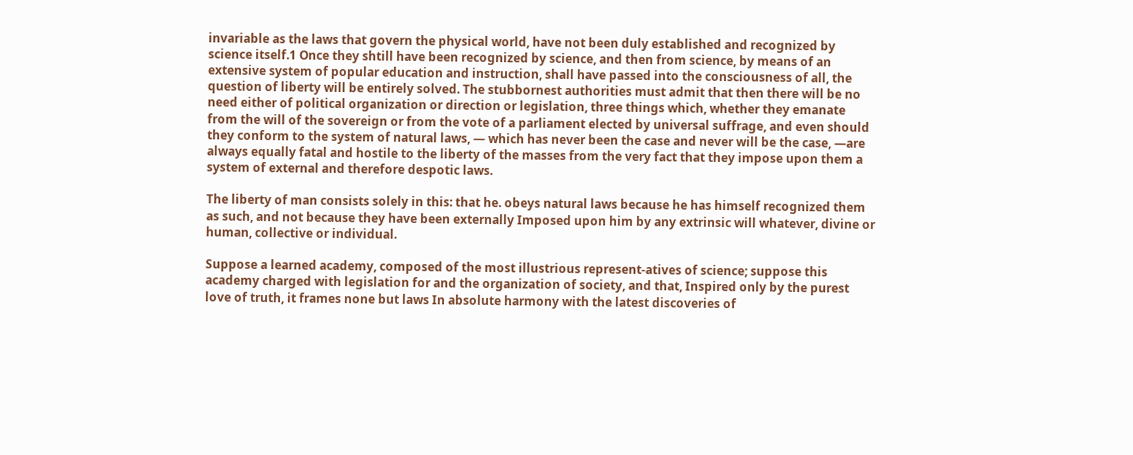invariable as the laws that govern the physical world, have not been duly established and recognized by science itself.1 Once they shtill have been recognized by science, and then from science, by means of an extensive system of popular education and instruction, shall have passed into the consciousness of all, the question of liberty will be entirely solved. The stubbornest authorities must admit that then there will be no need either of political organization or direction or legislation, three things which, whether they emanate from the will of the sovereign or from the vote of a parliament elected by universal suffrage, and even should they conform to the system of natural laws, — which has never been the case and never will be the case, —are always equally fatal and hostile to the liberty of the masses from the very fact that they impose upon them a system of external and therefore despotic laws.

The liberty of man consists solely in this: that he. obeys natural laws because he has himself recognized them as such, and not because they have been externally Imposed upon him by any extrinsic will whatever, divine or human, collective or individual.

Suppose a learned academy, composed of the most illustrious represent-atives of science; suppose this academy charged with legislation for and the organization of society, and that, Inspired only by the purest love of truth, it frames none but laws In absolute harmony with the latest discoveries of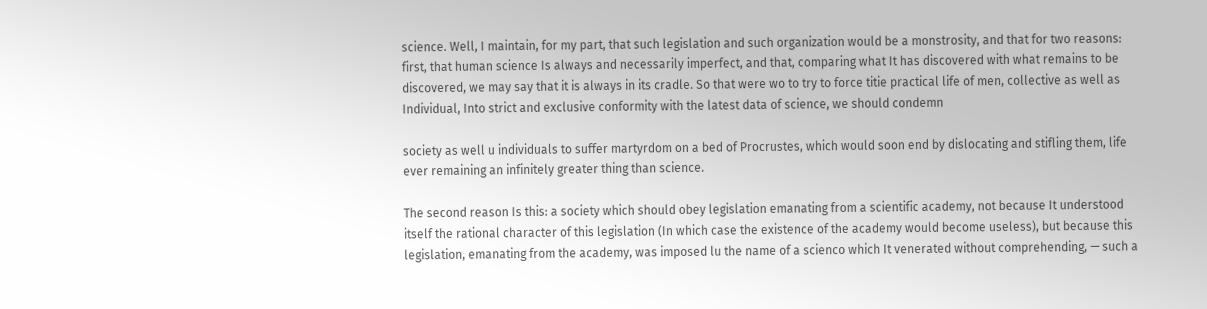science. Well, I maintain, for my part, that such legislation and such organization would be a monstrosity, and that for two reasons: first, that human science Is always and necessarily imperfect, and that, comparing what It has discovered with what remains to be discovered, we may say that it is always in its cradle. So that were wo to try to force titie practical life of men, collective as well as Individual, Into strict and exclusive conformity with the latest data of science, we should condemn

society as well u individuals to suffer martyrdom on a bed of Procrustes, which would soon end by dislocating and stifling them, life ever remaining an infinitely greater thing than science.

The second reason Is this: a society which should obey legislation emanating from a scientific academy, not because It understood itself the rational character of this legislation (In which case the existence of the academy would become useless), but because this legislation, emanating from the academy, was imposed lu the name of a scienco which It venerated without comprehending, — such a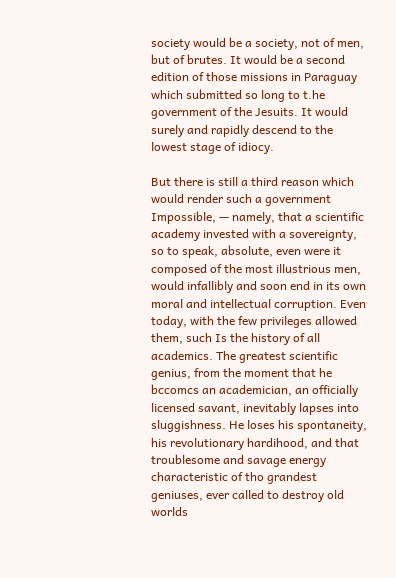society would be a society, not of men, but of brutes. It would be a second edition of those missions in Paraguay which submitted so long to t.he government of the Jesuits. It would surely and rapidly descend to the lowest stage of idiocy.

But there is still a third reason which would render such a government Impossible, — namely, that a scientific academy invested with a sovereignty, so to speak, absolute, even were it composed of the most illustrious men, would infallibly and soon end in its own moral and intellectual corruption. Even today, with the few privileges allowed them, such Is the history of all academics. The greatest scientific genius, from the moment that he bccomcs an academician, an officially licensed savant, inevitably lapses into sluggishness. He loses his spontaneity, his revolutionary hardihood, and that troublesome and savage energy characteristic of tho grandest geniuses, ever called to destroy old worlds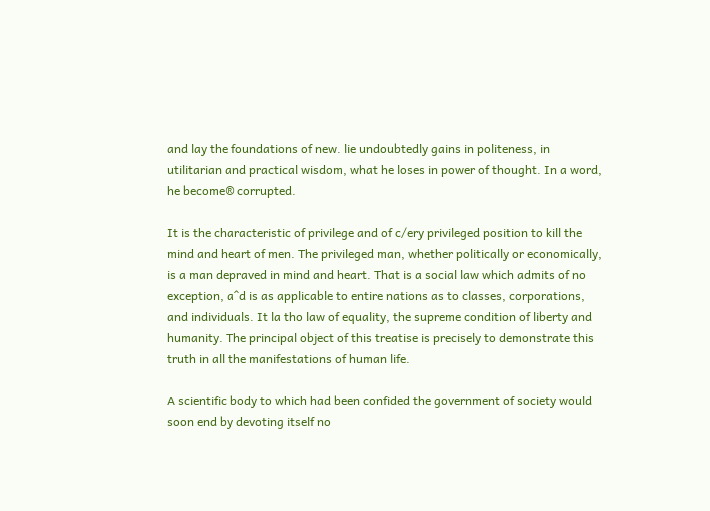and lay the foundations of new. lie undoubtedly gains in politeness, in utilitarian and practical wisdom, what he loses in power of thought. In a word, he become® corrupted.

It is the characteristic of privilege and of c/ery privileged position to kill the mind and heart of men. The privileged man, whether politically or economically, is a man depraved in mind and heart. That is a social law which admits of no exception, a^d is as applicable to entire nations as to classes, corporations, and individuals. It la tho law of equality, the supreme condition of liberty and humanity. The principal object of this treatise is precisely to demonstrate this truth in all the manifestations of human life.

A scientific body to which had been confided the government of society would soon end by devoting itself no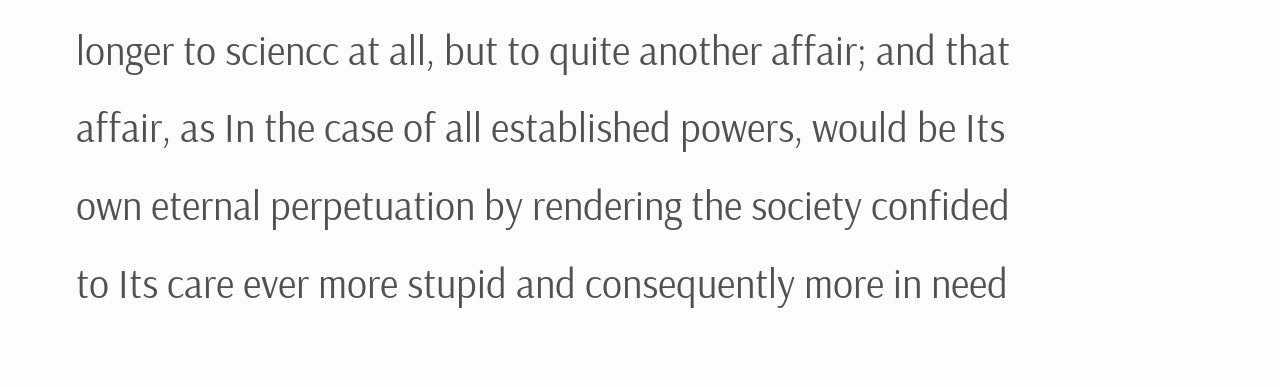longer to sciencc at all, but to quite another affair; and that affair, as In the case of all established powers, would be Its own eternal perpetuation by rendering the society confided to Its care ever more stupid and consequently more in need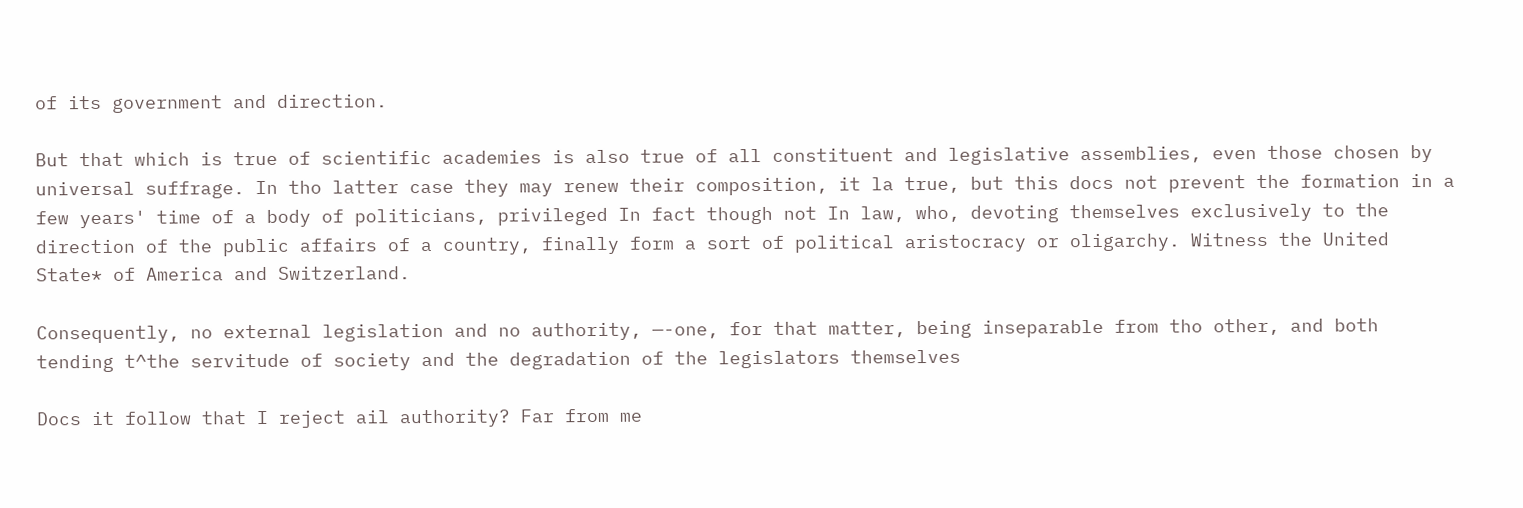of its government and direction.

But that which is true of scientific academies is also true of all constituent and legislative assemblies, even those chosen by universal suffrage. In tho latter case they may renew their composition, it la true, but this docs not prevent the formation in a few years' time of a body of politicians, privileged In fact though not In law, who, devoting themselves exclusively to the direction of the public affairs of a country, finally form a sort of political aristocracy or oligarchy. Witness the United State* of America and Switzerland.

Consequently, no external legislation and no authority, —-one, for that matter, being inseparable from tho other, and both tending t^the servitude of society and the degradation of the legislators themselves

Docs it follow that I reject ail authority? Far from me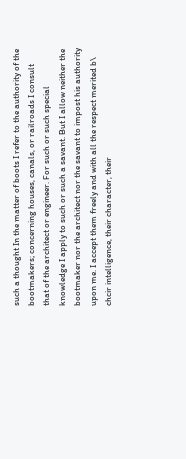such a thought In the matter of boots I refer to the authority of the bootmakers; concerning houses, canals, or railroads I consult that of the architect or engineer. For such or such special knowledge I apply to such or such a savant. But I allow neither the bootmaker nor the architect nor the savant to impost his authority upon me. I accept them freely and with all the respect merited b\ chcir intelligence, their character, their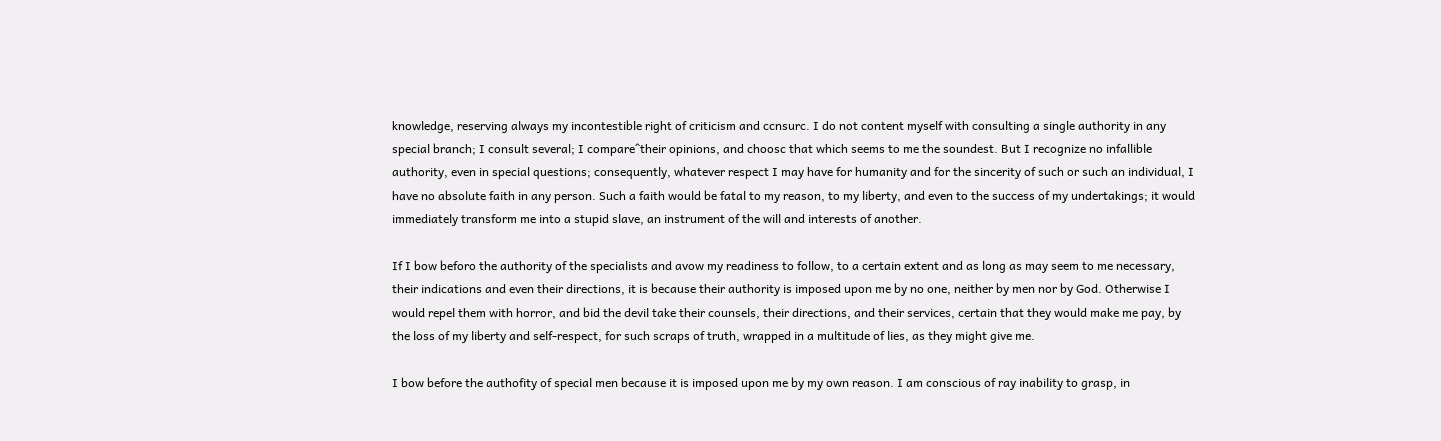knowledge, reserving always my incontestible right of criticism and ccnsurc. I do not content myself with consulting a single authority in any special branch; I consult several; I compare^their opinions, and choosc that which seems to me the soundest. But I recognize no infallible authority, even in special questions; consequently, whatever respect I may have for humanity and for the sincerity of such or such an individual, I have no absolute faith in any person. Such a faith would be fatal to my reason, to my liberty, and even to the success of my undertakings; it would immediately transform me into a stupid slave, an instrument of the will and interests of another.

If I bow beforo the authority of the specialists and avow my readiness to follow, to a certain extent and as long as may seem to me necessary, their indications and even their directions, it is because their authority is imposed upon me by no one, neither by men nor by God. Otherwise I would repel them with horror, and bid the devil take their counsels, their directions, and their services, certain that they would make me pay, by the loss of my liberty and self-respect, for such scraps of truth, wrapped in a multitude of lies, as they might give me.

I bow before the authofity of special men because it is imposed upon me by my own reason. I am conscious of ray inability to grasp, in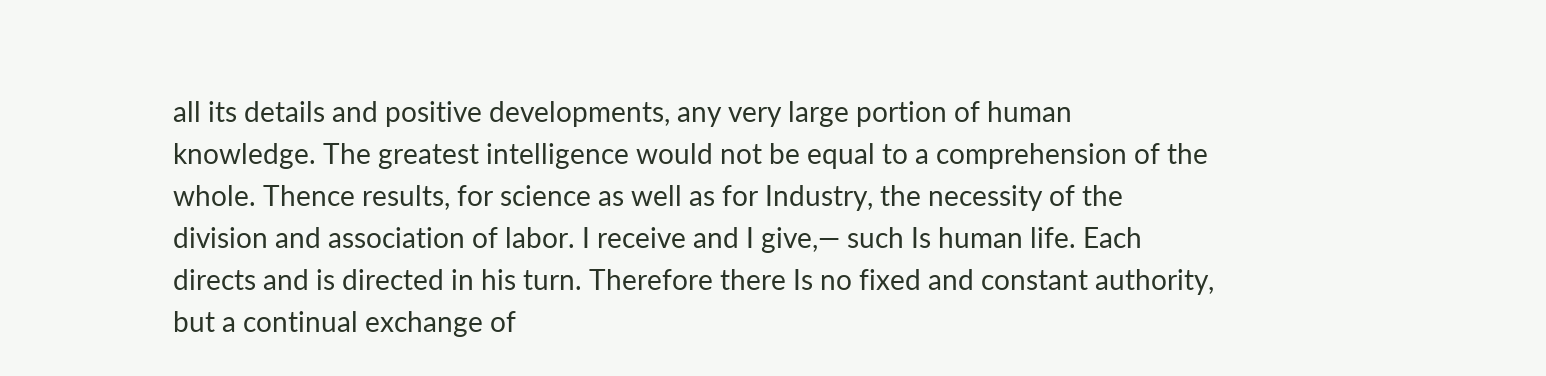all its details and positive developments, any very large portion of human knowledge. The greatest intelligence would not be equal to a comprehension of the whole. Thence results, for science as well as for Industry, the necessity of the division and association of labor. I receive and I give,— such Is human life. Each directs and is directed in his turn. Therefore there Is no fixed and constant authority, but a continual exchange of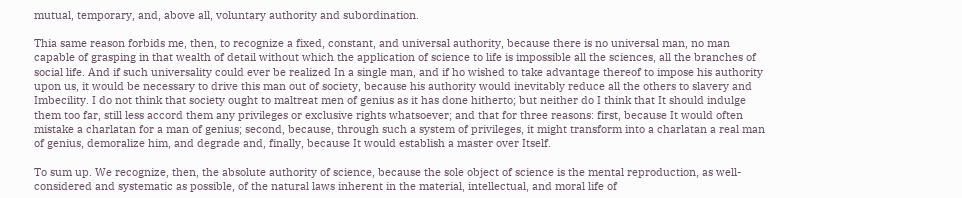mutual, temporary, and, above all, voluntary authority and subordination.

Thia same reason forbids me, then, to recognize a fixed, constant, and universal authority, because there is no universal man, no man capable of grasping in that wealth of detail without which the application of science to life is impossible all the sciences, all the branches of social life. And if such universality could ever be realized In a single man, and if ho wished to take advantage thereof to impose his authority upon us, it would be necessary to drive this man out of society, because his authority would inevitably reduce all the others to slavery and Imbecility. I do not think that society ought to maltreat men of genius as it has done hitherto; but neither do I think that It should indulge them too far, still less accord them any privileges or exclusive rights whatsoever; and that for three reasons: first, because It would often mistake a charlatan for a man of genius; second, because, through such a system of privileges, it might transform into a charlatan a real man of genius, demoralize him, and degrade and, finally, because It would establish a master over Itself.

To sum up. We recognize, then, the absolute authority of science, because the sole object of science is the mental reproduction, as well-considered and systematic as possible, of the natural laws inherent in the material, intellectual, and moral life of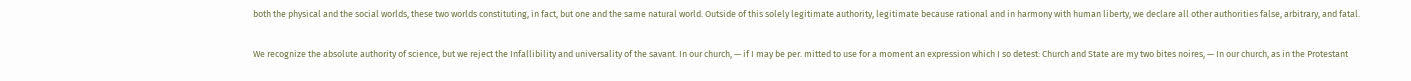both the physical and the social worlds, these two worlds constituting, in fact, but one and the same natural world. Outside of this solely legitimate authority, legitimate because rational and in harmony with human liberty, we declare all other authorities false, arbitrary, and fatal.

We recognize the absolute authority of science, but we reject the Infallibility and universality of the savant. In our church, — if I may be per. mitted to use for a moment an expression which I so detest: Church and State are my two bites noires, — In our church, as in the Protestant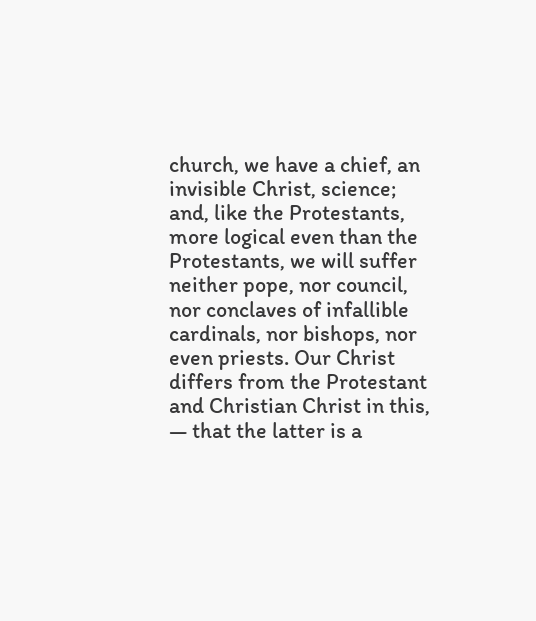church, we have a chief, an invisible Christ, science; and, like the Protestants, more logical even than the Protestants, we will suffer neither pope, nor council, nor conclaves of infallible cardinals, nor bishops, nor even priests. Our Christ differs from the Protestant and Christian Christ in this, — that the latter is a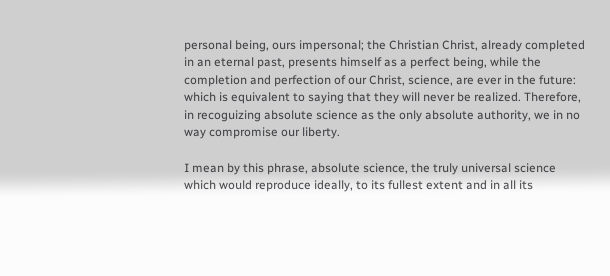personal being, ours impersonal; the Christian Christ, already completed in an eternal past, presents himself as a perfect being, while the completion and perfection of our Christ, science, are ever in the future: which is equivalent to saying that they will never be realized. Therefore, in recoguizing absolute science as the only absolute authority, we in no way compromise our liberty.

I mean by this phrase, absolute science, the truly universal science which would reproduce ideally, to its fullest extent and in all its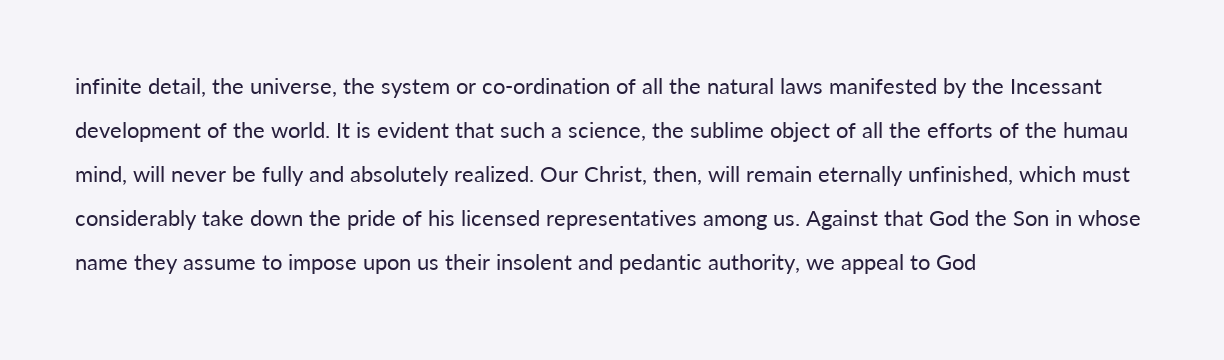infinite detail, the universe, the system or co-ordination of all the natural laws manifested by the Incessant development of the world. It is evident that such a science, the sublime object of all the efforts of the humau mind, will never be fully and absolutely realized. Our Christ, then, will remain eternally unfinished, which must considerably take down the pride of his licensed representatives among us. Against that God the Son in whose name they assume to impose upon us their insolent and pedantic authority, we appeal to God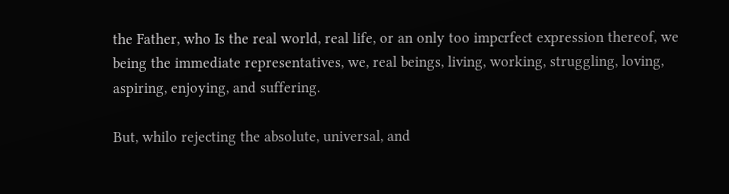the Father, who Is the real world, real life, or an only too impcrfect expression thereof, we being the immediate representatives, we, real beings, living, working, struggling, loving, aspiring, enjoying, and suffering.

But, whilo rejecting the absolute, universal, and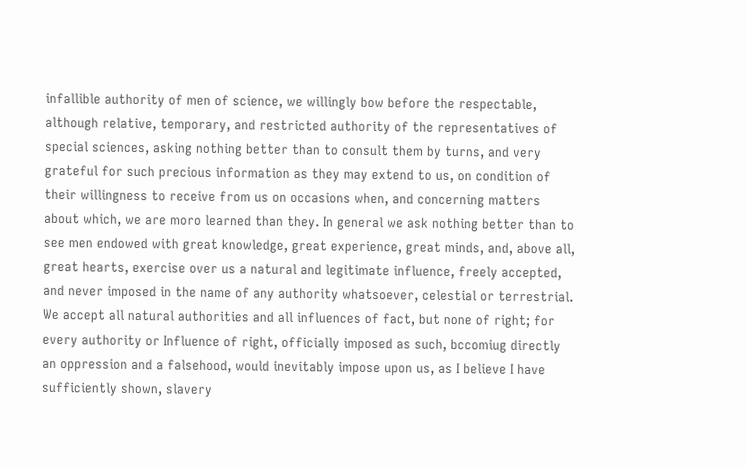infallible authority of men of science, we willingly bow before the respectable, although relative, temporary, and restricted authority of the representatives of special sciences, asking nothing better than to consult them by turns, and very grateful for such precious information as they may extend to us, on condition of their willingness to receive from us on occasions when, and concerning matters about which, we are moro learned than they. In general we ask nothing better than to see men endowed with great knowledge, great experience, great minds, and, above all, great hearts, exercise over us a natural and legitimate influence, freely accepted, and never imposed in the name of any authority whatsoever, celestial or terrestrial. We accept all natural authorities and all influences of fact, but none of right; for every authority or Influence of right, officially imposed as such, bccomiug directly an oppression and a falsehood, would inevitably impose upon us, as I believe I have sufficiently shown, slavery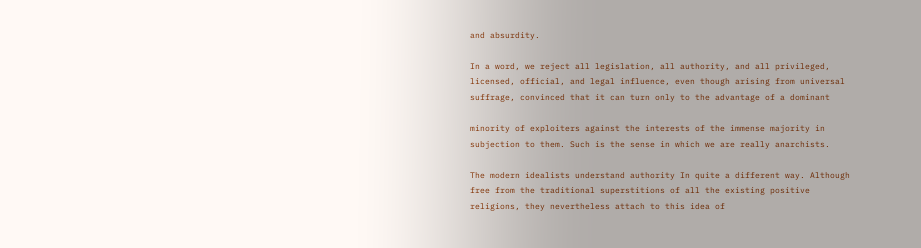and absurdity.

In a word, we reject all legislation, all authority, and all privileged, licensed, official, and legal influence, even though arising from universal suffrage, convinced that it can turn only to the advantage of a dominant

minority of exploiters against the interests of the immense majority in subjection to them. Such is the sense in which we are really anarchists.

The modern idealists understand authority In quite a different way. Although free from the traditional superstitions of all the existing positive religions, they nevertheless attach to this idea of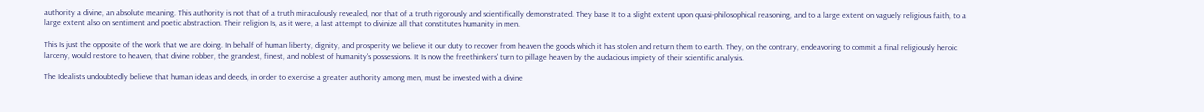authority a divine, an absolute meaning. This authority is not that of a truth miraculously revealed, nor that of a truth rigorously and scientifically demonstrated. They base It to a slight extent upon quasi-philosophical reasoning, and to a large extent on vaguely religious faith, to a large extent also on sentiment and poetic abstraction. Their religion Is, as it were, a last attempt to divinize all that constitutes humanity in men.

This Is just the opposite of the work that we are doing. In behalf of human liberty, dignity, and prosperity we believe it our duty to recover from heaven the goods which it has stolen and return them to earth. They, on the contrary, endeavoring to commit a final religiously heroic larceny, would restore to heaven, that divine robber, the grandest, finest, and noblest of humanity's possessions. It Is now the freethinkers' turn to pillage heaven by the audacious impiety of their scientific analysis.

The Idealists undoubtedly believe that human ideas and deeds, in order to exercise a greater authority among men, must be invested with a divine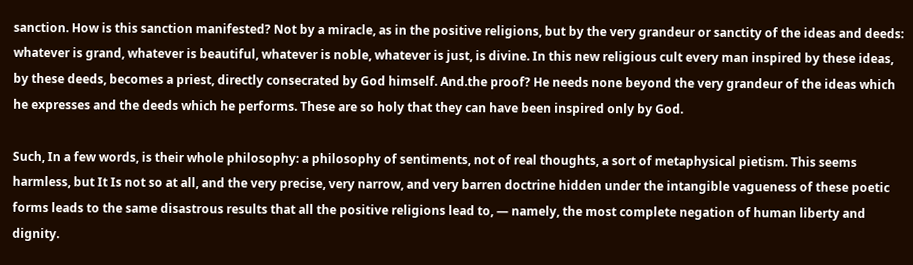sanction. How is this sanction manifested? Not by a miracle, as in the positive religions, but by the very grandeur or sanctity of the ideas and deeds: whatever is grand, whatever is beautiful, whatever is noble, whatever is just, is divine. In this new religious cult every man inspired by these ideas, by these deeds, becomes a priest, directly consecrated by God himself. And.the proof? He needs none beyond the very grandeur of the ideas which he expresses and the deeds which he performs. These are so holy that they can have been inspired only by God.

Such, In a few words, is their whole philosophy: a philosophy of sentiments, not of real thoughts, a sort of metaphysical pietism. This seems harmless, but It Is not so at all, and the very precise, very narrow, and very barren doctrine hidden under the intangible vagueness of these poetic forms leads to the same disastrous results that all the positive religions lead to, — namely, the most complete negation of human liberty and dignity.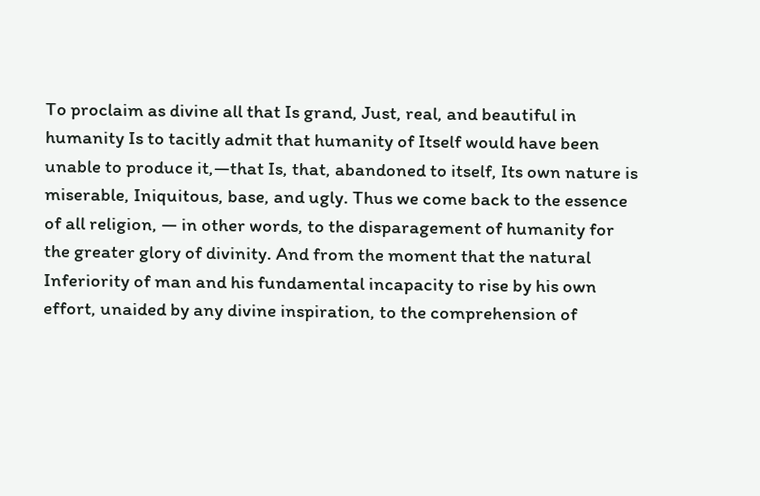To proclaim as divine all that Is grand, Just, real, and beautiful in humanity Is to tacitly admit that humanity of Itself would have been unable to produce it,—that Is, that, abandoned to itself, Its own nature is miserable, Iniquitous, base, and ugly. Thus we come back to the essence of all religion, — in other words, to the disparagement of humanity for the greater glory of divinity. And from the moment that the natural Inferiority of man and his fundamental incapacity to rise by his own effort, unaided by any divine inspiration, to the comprehension of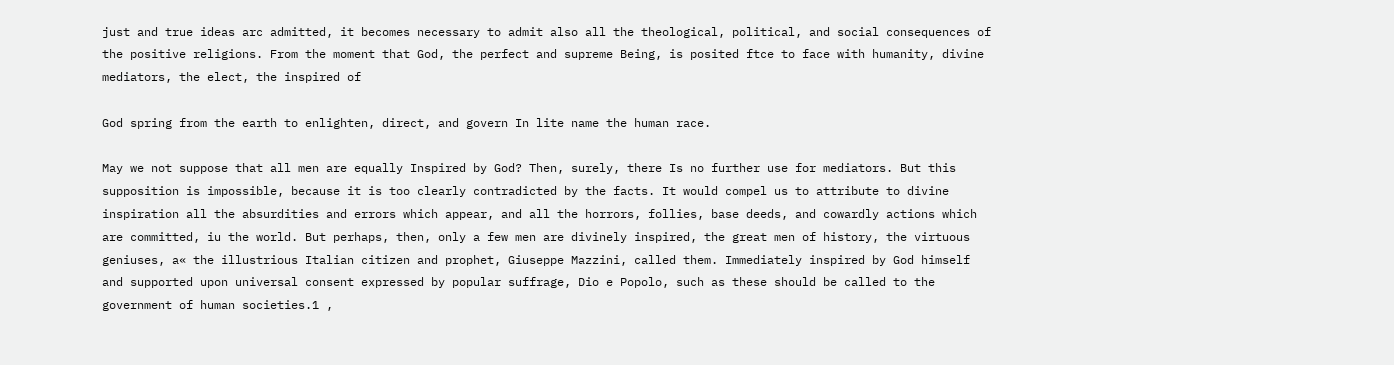just and true ideas arc admitted, it becomes necessary to admit also all the theological, political, and social consequences of the positive religions. From the moment that God, the perfect and supreme Being, is posited ftce to face with humanity, divine mediators, the elect, the inspired of

God spring from the earth to enlighten, direct, and govern In lite name the human race.

May we not suppose that all men are equally Inspired by God? Then, surely, there Is no further use for mediators. But this supposition is impossible, because it is too clearly contradicted by the facts. It would compel us to attribute to divine inspiration all the absurdities and errors which appear, and all the horrors, follies, base deeds, and cowardly actions which are committed, iu the world. But perhaps, then, only a few men are divinely inspired, the great men of history, the virtuous geniuses, a« the illustrious Italian citizen and prophet, Giuseppe Mazzini, called them. Immediately inspired by God himself and supported upon universal consent expressed by popular suffrage, Dio e Popolo, such as these should be called to the government of human societies.1 ,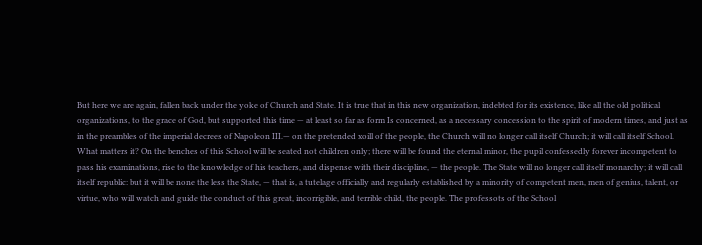But here we are again, fallen back under the yoke of Church and State. It is true that in this new organization, indebted for its existence, like all the old political organizations, to the grace of God, but supported this time — at least so far as form Is concerned, as a necessary concession to the spirit of modern times, and just as in the preambles of the imperial decrees of Napoleon III.— on the pretended xoill of the people, the Church will no longer call itself Church; it will call itself School. What matters it? On the benches of this School will be seated not children only; there will be found the eternal minor, the pupil confessedly forever incompetent to pass his examinations, rise to the knowledge of his teachers, and dispense with their discipline, — the people. The State will no longer call itself monarchy; it will call itself republic: but it will be none the less the State, — that is, a tutelage officially and regularly established by a minority of competent men, men of genius, talent, or virtue, who will watch and guide the conduct of this great, incorrigible, and terrible child, the people. The professots of the School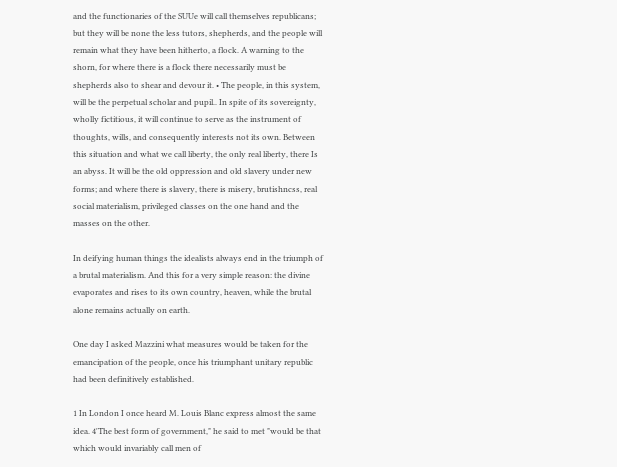and the functionaries of the SUUe will call themselves republicans; but they will be none the less tutors, shepherds, and the people will remain what they have been hitherto, a flock. A warning to the shorn, for where there is a flock there necessarily must be shepherds also to shear and devour it. • The people, in this system, will be the perpetual scholar and pupil.. In spite of its sovereignty, wholly fictitious, it will continue to serve as the instrument of thoughts, wills, and consequently interests not its own. Between this situation and what we call liberty, the only real liberty, there Is an abyss. It will be the old oppression and old slavery under new forms; and where there is slavery, there is misery, brutishncss, real social materialism, privileged classes on the one hand and the masses on the other.

In deifying human things the idealists always end in the triumph of a brutal materialism. And this for a very simple reason: the divine evaporates and rises to its own country, heaven, while the brutal alone remains actually on earth.

One day I asked Mazzini what measures would be taken for the emancipation of the people, once his triumphant unitary republic had been definitively established.

1 In London I once heard M. Louis Blanc express almost the same idea. 4'The best form of government," he said to met "would be that which would invariably call men of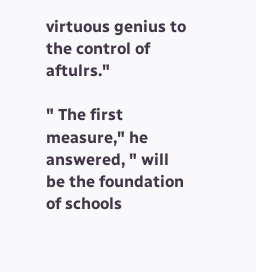virtuous genius to the control of aftulrs."

" The first measure," he answered, " will be the foundation of schools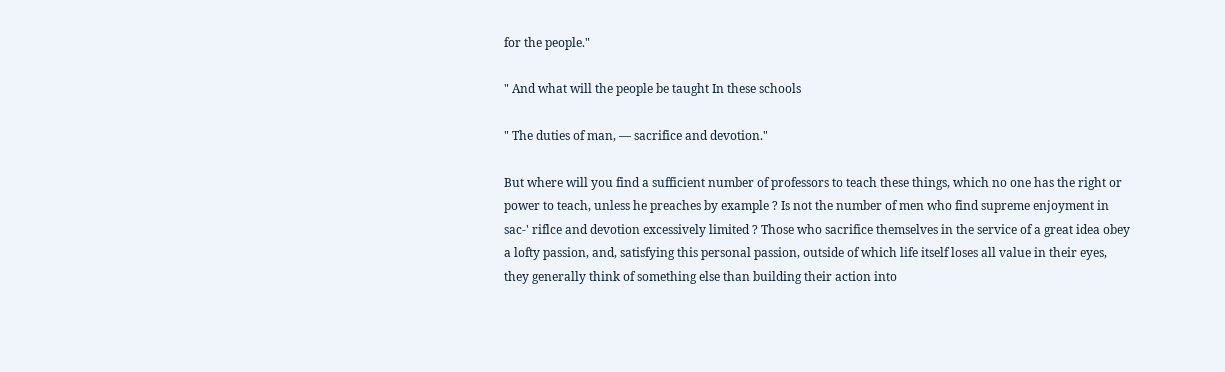for the people."

" And what will the people be taught In these schools

" The duties of man, — sacrifice and devotion."

But where will you find a sufficient number of professors to teach these things, which no one has the right or power to teach, unless he preaches by example ? Is not the number of men who find supreme enjoyment in sac-' riflce and devotion excessively limited ? Those who sacrifice themselves in the service of a great idea obey a lofty passion, and, satisfying this personal passion, outside of which life itself loses all value in their eyes, they generally think of something else than building their action into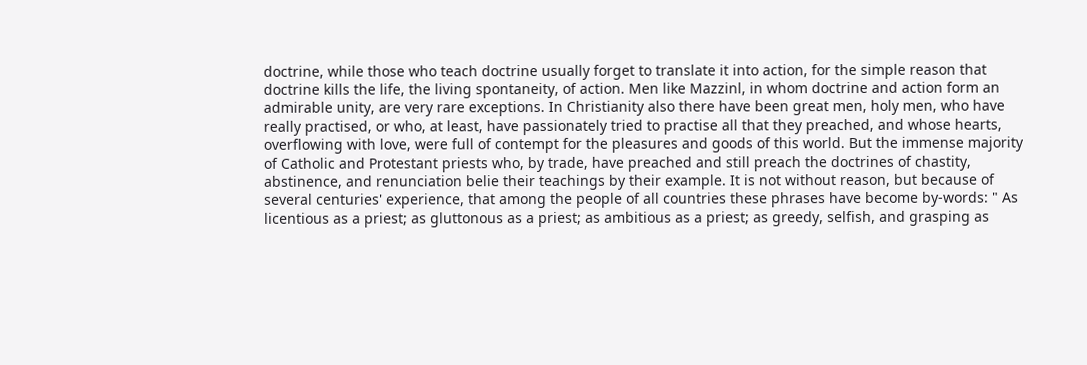doctrine, while those who teach doctrine usually forget to translate it into action, for the simple reason that doctrine kills the life, the living spontaneity, of action. Men like Mazzinl, in whom doctrine and action form an admirable unity, are very rare exceptions. In Christianity also there have been great men, holy men, who have really practised, or who, at least, have passionately tried to practise all that they preached, and whose hearts, overflowing with love, were full of contempt for the pleasures and goods of this world. But the immense majority of Catholic and Protestant priests who, by trade, have preached and still preach the doctrines of chastity, abstinence, and renunciation belie their teachings by their example. It is not without reason, but because of several centuries' experience, that among the people of all countries these phrases have become by-words: " As licentious as a priest; as gluttonous as a priest; as ambitious as a priest; as greedy, selfish, and grasping as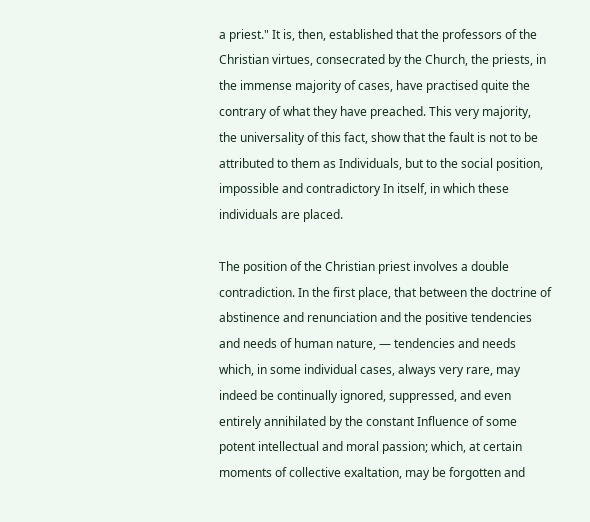a priest." It is, then, established that the professors of the Christian virtues, consecrated by the Church, the priests, in the immense majority of cases, have practised quite the contrary of what they have preached. This very majority, the universality of this fact, show that the fault is not to be attributed to them as Individuals, but to the social position, impossible and contradictory In itself, in which these individuals are placed.

The position of the Christian priest involves a double contradiction. In the first place, that between the doctrine of abstinence and renunciation and the positive tendencies and needs of human nature, — tendencies and needs which, in some individual cases, always very rare, may indeed be continually ignored, suppressed, and even entirely annihilated by the constant Influence of some potent intellectual and moral passion; which, at certain moments of collective exaltation, may be forgotten and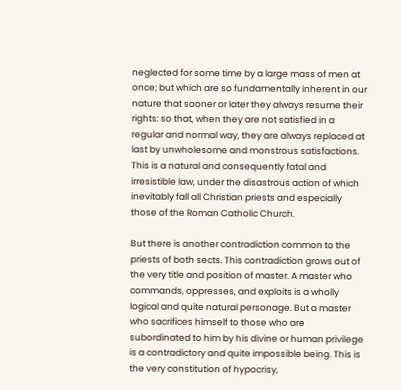neglected for some time by a large mass of men at once; but which are so fundamentally inherent in our nature that sooner or later they always resume their rights: so that, when they are not satisfied in a regular and normal way, they are always replaced at last by unwholesome and monstrous satisfactions. This is a natural and consequently fatal and irresistible law, under the disastrous action of which inevitably fall all Christian priests and especially those of the Roman Catholic Church.

But there is another contradiction common to the priests of both sects. This contradiction grows out of the very title and position of master. A master who commands, oppresses, and exploits is a wholly logical and quite natural personage. But a master who sacrifices himself to those who are subordinated to him by his divine or human privilege is a contradictory and quite impossible being. This is the very constitution of hypocrisy,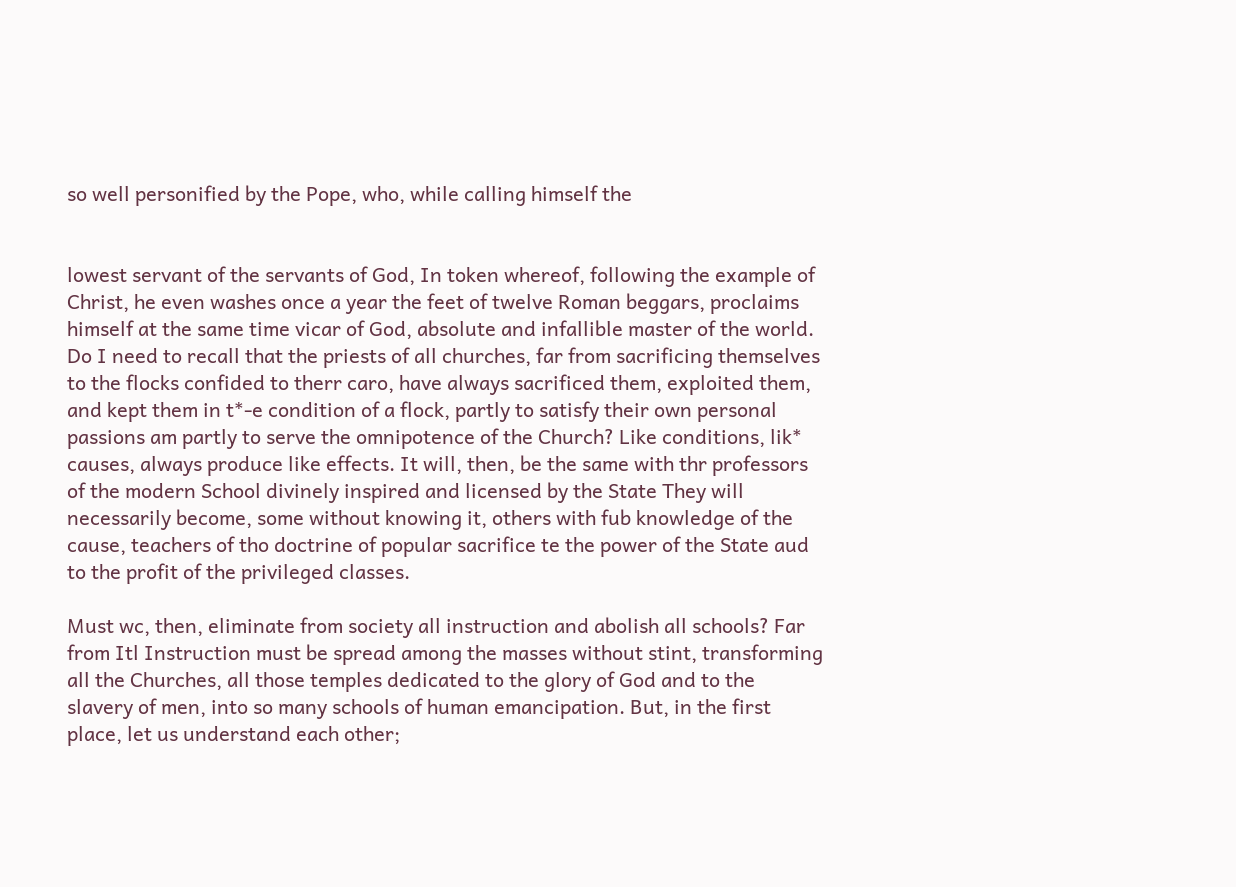so well personified by the Pope, who, while calling himself the


lowest servant of the servants of God, In token whereof, following the example of Christ, he even washes once a year the feet of twelve Roman beggars, proclaims himself at the same time vicar of God, absolute and infallible master of the world. Do I need to recall that the priests of all churches, far from sacrificing themselves to the flocks confided to therr caro, have always sacrificed them, exploited them, and kept them in t*-e condition of a flock, partly to satisfy their own personal passions am partly to serve the omnipotence of the Church? Like conditions, lik* causes, always produce like effects. It will, then, be the same with thr professors of the modern School divinely inspired and licensed by the State They will necessarily become, some without knowing it, others with fub knowledge of the cause, teachers of tho doctrine of popular sacrifice te the power of the State aud to the profit of the privileged classes.

Must wc, then, eliminate from society all instruction and abolish all schools? Far from Itl Instruction must be spread among the masses without stint, transforming all the Churches, all those temples dedicated to the glory of God and to the slavery of men, into so many schools of human emancipation. But, in the first place, let us understand each other;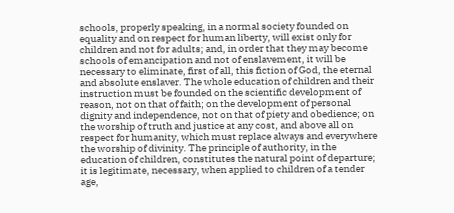schools, properly speaking, in a normal society founded on equality and on respect for human liberty, will exist only for children and not for adults; and, in order that they may become schools of emancipation and not of enslavement, it will be necessary to eliminate, first of all, this fiction of God, the eternal and absolute enslaver. The whole education of children and their instruction must be founded on the scientific development of reason, not on that of faith; on the development of personal dignity and independence, not on that of piety and obedience; on the worship of truth and justice at any cost, and above all on respect for humanity, which must replace always and everywhere the worship of divinity. The principle of authority, in the education of children, constitutes the natural point of departure; it is legitimate, necessary, when applied to children of a tender age,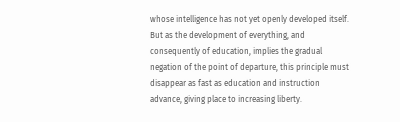whose intelligence has not yet openly developed itself. But as the development of everything, and consequently of education, implies the gradual negation of the point of departure, this principle must disappear as fast as education and instruction advance, giving place to increasing liberty.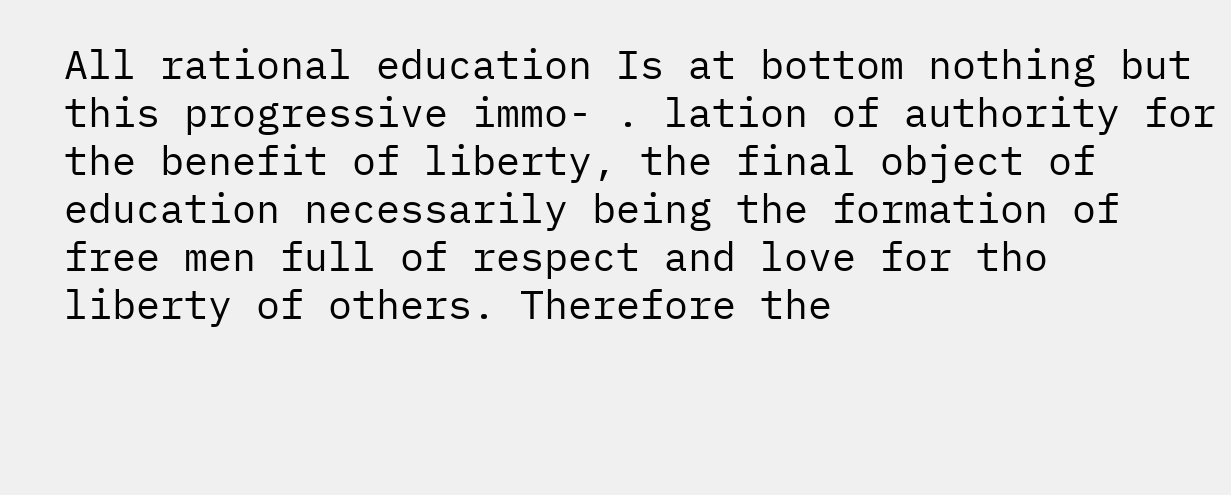All rational education Is at bottom nothing but this progressive immo- . lation of authority for the benefit of liberty, the final object of education necessarily being the formation of free men full of respect and love for tho liberty of others. Therefore the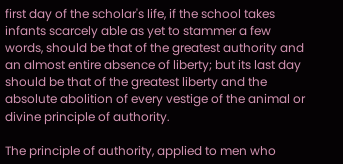first day of the scholar's life, if the school takes infants scarcely able as yet to stammer a few words, should be that of the greatest authority and an almost entire absence of liberty; but its last day should be that of the greatest liberty and the absolute abolition of every vestige of the animal or divine principle of authority.

The principle of authority, applied to men who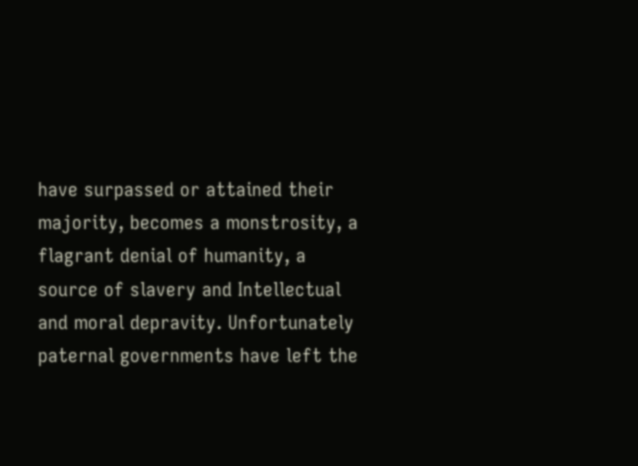have surpassed or attained their majority, becomes a monstrosity, a flagrant denial of humanity, a source of slavery and Intellectual and moral depravity. Unfortunately paternal governments have left the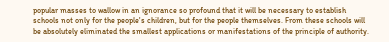popular masses to wallow in an ignorance so profound that it will be necessary to establish schools not only for the people's children, but for the people themselves. From these schools will be absolutely eliminated the smallest applications or manifestations of the principle of authority.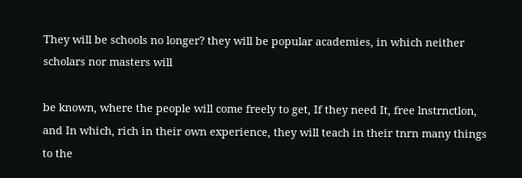They will be schools no longer? they will be popular academies, in which neither scholars nor masters will

be known, where the people will come freely to get, If they need It, free lnstrnctlon, and In which, rich in their own experience, they will teach in their tnrn many things to the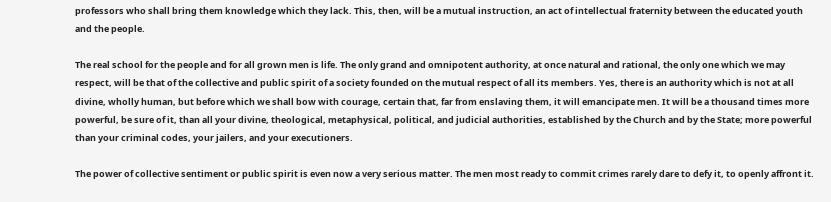professors who shall bring them knowledge which they lack. This, then, will be a mutual instruction, an act of intellectual fraternity between the educated youth and the people.

The real school for the people and for all grown men is life. The only grand and omnipotent authority, at once natural and rational, the only one which we may respect, will be that of the collective and public spirit of a society founded on the mutual respect of all its members. Yes, there is an authority which is not at all divine, wholly human, but before which we shall bow with courage, certain that, far from enslaving them, it will emancipate men. It will be a thousand times more powerful, be sure of it, than all your divine, theological, metaphysical, political, and judicial authorities, established by the Church and by the State; more powerful than your criminal codes, your jailers, and your executioners.

The power of collective sentiment or public spirit is even now a very serious matter. The men most ready to commit crimes rarely dare to defy it, to openly affront it.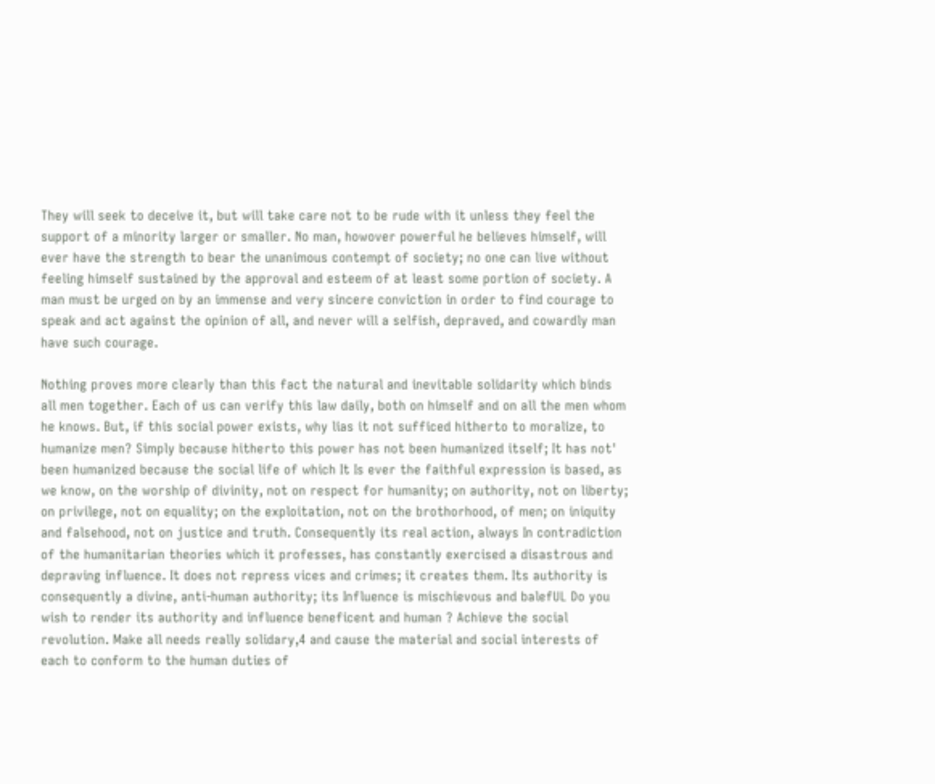They will seek to deceive it, but will take care not to be rude with it unless they feel the support of a minority larger or smaller. No man, howover powerful he believes himself, will ever have the strength to bear the unanimous contempt of society; no one can live without feeling himself sustained by the approval and esteem of at least some portion of society. A man must be urged on by an immense and very sincere conviction in order to find courage to speak and act against the opinion of all, and never will a selfish, depraved, and cowardly man have such courage.

Nothing proves more clearly than this fact the natural and inevitable solidarity which binds all men together. Each of us can verify this law daily, both on himself and on all the men whom he knows. But, if this social power exists, why lias it not sufficed hitherto to moralize, to humanize men? Simply because hitherto this power has not been humanized itself; It has not' been humanized because the social life of which It Is ever the faithful expression is based, as we know, on the worship of divinity, not on respect for humanity; on authority, not on liberty; on privilege, not on equality; on the exploitation, not on the brothorhood, of men; on iniquity and falsehood, not on justice and truth. Consequently its real action, always In contradiction of the humanitarian theories which it professes, has constantly exercised a disastrous and depraving influence. It does not repress vices and crimes; it creates them. Its authority is consequently a divine, anti-human authority; its Influence is mischievous and balefUL Do you wish to render its authority and influence beneficent and human ? Achieve the social revolution. Make all needs really solidary,4 and cause the material and social interests of each to conform to the human duties of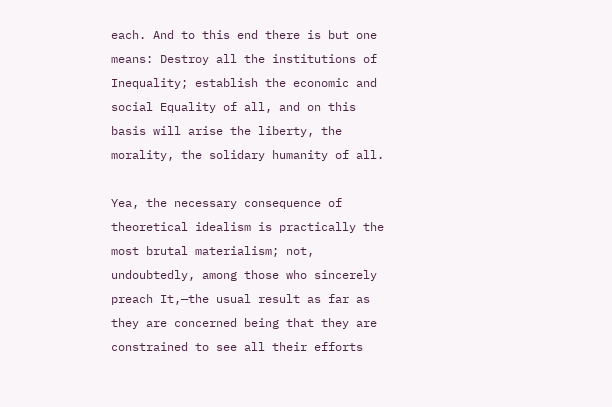each. And to this end there is but one means: Destroy all the institutions of Inequality; establish the economic and social Equality of all, and on this basis will arise the liberty, the morality, the solidary humanity of all.

Yea, the necessary consequence of theoretical idealism is practically the most brutal materialism; not, undoubtedly, among those who sincerely preach It,—the usual result as far as they are concerned being that they are constrained to see all their efforts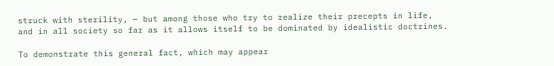struck with sterility, — but among those who try to realize their precepts in life, and in all society so far as it allows itself to be dominated by idealistic doctrines.

To demonstrate this general fact, which may appear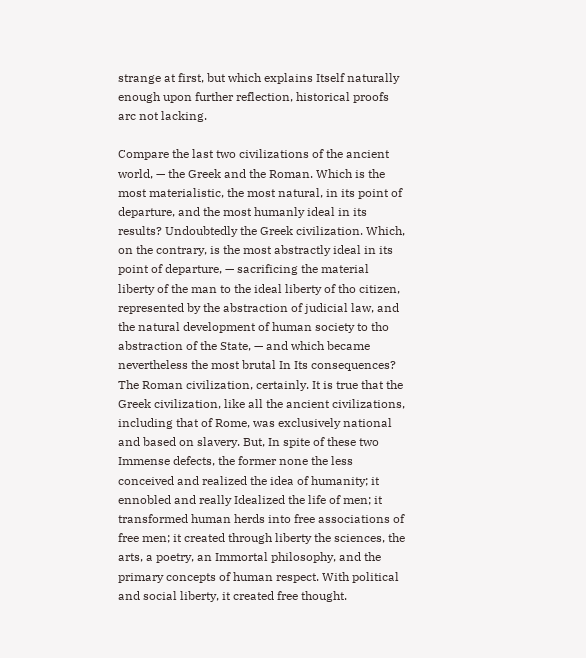strange at first, but which explains Itself naturally enough upon further reflection, historical proofs arc not lacking.

Compare the last two civilizations of the ancient world, — the Greek and the Roman. Which is the most materialistic, the most natural, in its point of departure, and the most humanly ideal in its results? Undoubtedly the Greek civilization. Which, on the contrary, is the most abstractly ideal in its point of departure, — sacrificing the material liberty of the man to the ideal liberty of tho citizen, represented by the abstraction of judicial law, and the natural development of human society to tho abstraction of the State, — and which became nevertheless the most brutal In Its consequences? The Roman civilization, certainly. It is true that the Greek civilization, like all the ancient civilizations, including that of Rome, was exclusively national and based on slavery. But, In spite of these two Immense defects, the former none the less conceived and realized the idea of humanity; it ennobled and really Idealized the life of men; it transformed human herds into free associations of free men; it created through liberty the sciences, the arts, a poetry, an Immortal philosophy, and the primary concepts of human respect. With political and social liberty, it created free thought.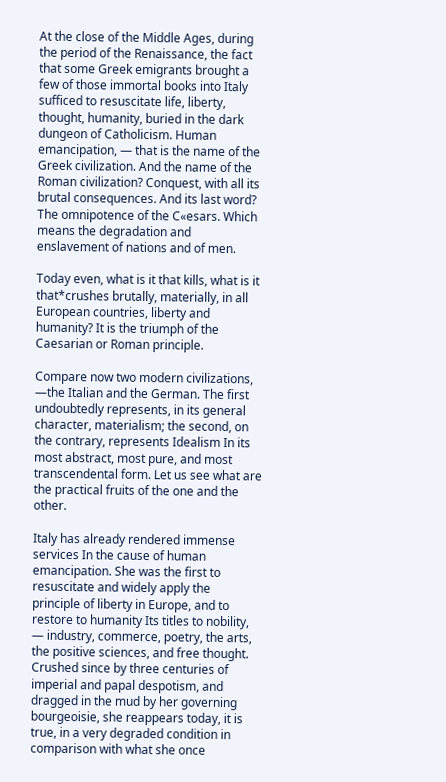At the close of the Middle Ages, during the period of the Renaissance, the fact that some Greek emigrants brought a few of those immortal books into Italy sufficed to resuscitate life, liberty, thought, humanity, buried in the dark dungeon of Catholicism. Human emancipation, — that is the name of the Greek civilization. And the name of the Roman civilization? Conquest, with all its brutal consequences. And its last word? The omnipotence of the C«esars. Which means the degradation and enslavement of nations and of men.

Today even, what is it that kills, what is it that*crushes brutally, materially, in all European countries, liberty and humanity? It is the triumph of the Caesarian or Roman principle.

Compare now two modern civilizations, —the Italian and the German. The first undoubtedly represents, in its general character, materialism; the second, on the contrary, represents Idealism In its most abstract, most pure, and most transcendental form. Let us see what are the practical fruits of the one and the other.

Italy has already rendered immense services In the cause of human emancipation. She was the first to resuscitate and widely apply the principle of liberty in Europe, and to restore to humanity Its titles to nobility, — industry, commerce, poetry, the arts, the positive sciences, and free thought. Crushed since by three centuries of imperial and papal despotism, and dragged in the mud by her governing bourgeoisie, she reappears today, it is true, in a very degraded condition in comparison with what she once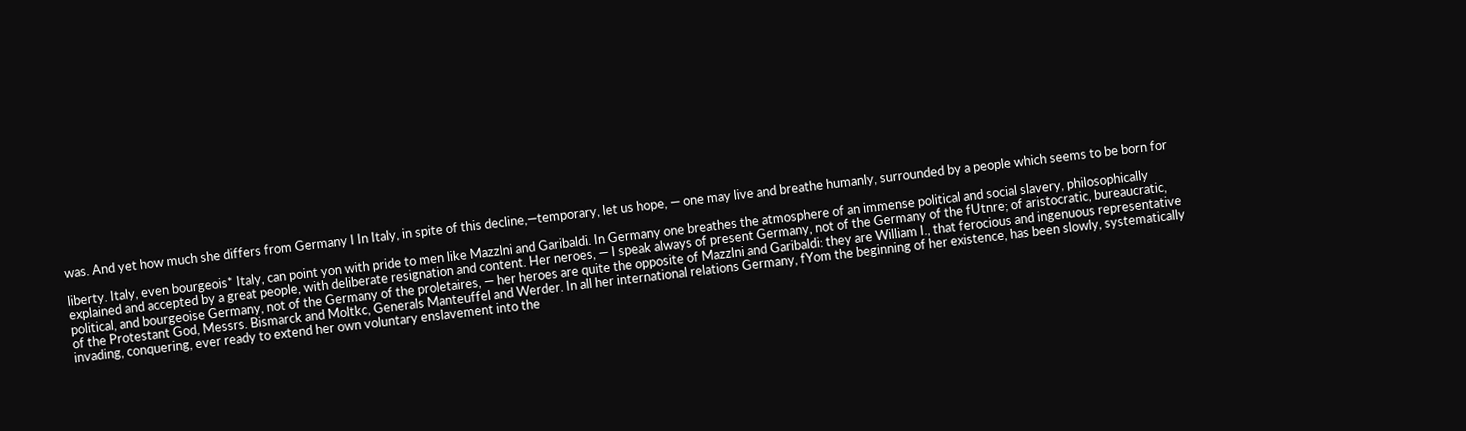was. And yet how much she differs from Germany I In Italy, in spite of this decline,—temporary, let us hope, — one may live and breathe humanly, surrounded by a people which seems to be born for

liberty. Italy, even bourgeois* Italy, can point yon with pride to men like Mazzlni and Garibaldi. In Germany one breathes the atmosphere of an immense political and social slavery, philosophically explained and accepted by a great people, with deliberate resignation and content. Her neroes, — I speak always of present Germany, not of the Germany of the fUtnre; of aristocratic, bureaucratic, political, and bourgeoise Germany, not of the Germany of the proletaires, — her heroes are quite the opposite of Mazzlni and Garibaldi: they are William I., that ferocious and ingenuous representative of the Protestant God, Messrs. Bismarck and Moltkc, Generals Manteuffel and Werder. In all her international relations Germany, fYom the beginning of her existence, has been slowly, systematically invading, conquering, ever ready to extend her own voluntary enslavement into the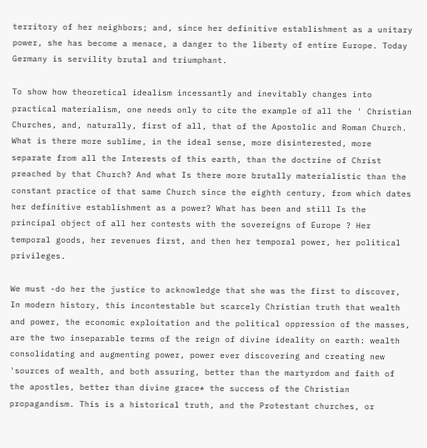territory of her neighbors; and, since her definitive establishment as a unitary power, she has become a menace, a danger to the liberty of entire Europe. Today Germany is servility brutal and triumphant.

To show how theoretical idealism incessantly and inevitably changes into practical materialism, one needs only to cite the example of all the ' Christian Churches, and, naturally, first of all, that of the Apostolic and Roman Church. What is there more sublime, in the ideal sense, more disinterested, more separate from all the Interests of this earth, than the doctrine of Christ preached by that Church? And what Is there more brutally materialistic than the constant practice of that same Church since the eighth century, from which dates her definitive establishment as a power? What has been and still Is the principal object of all her contests with the sovereigns of Europe ? Her temporal goods, her revenues first, and then her temporal power, her political privileges.

We must -do her the justice to acknowledge that she was the first to discover, In modern history, this incontestable but scarcely Christian truth that wealth and power, the economic exploitation and the political oppression of the masses, are the two inseparable terms of the reign of divine ideality on earth: wealth consolidating and augmenting power, power ever discovering and creating new 'sources of wealth, and both assuring, better than the martyrdom and faith of the apostles, better than divine grace* the success of the Christian propagandism. This is a historical truth, and the Protestant churches, or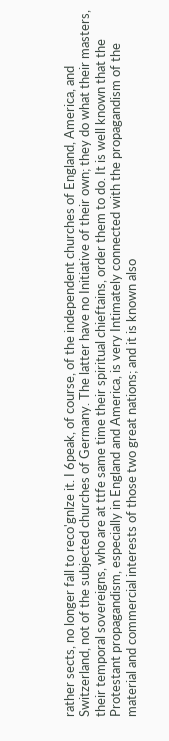rather sects, no longer fall to reco'gnlze it. I 6peak, of course, of the independent churches of England, America, and Switzerland, not of the subjected churches of Germany. The latter have no Initiative of their own; they do what their masters, their temporal sovereigns, who are at ttfe same time their spiritual chieftains, order them to do. It is well known that the Protestant propagandism, especially in England and America, is very Intimately connected with the propagandism of the material and commercial interests of those two great nations; and it is known also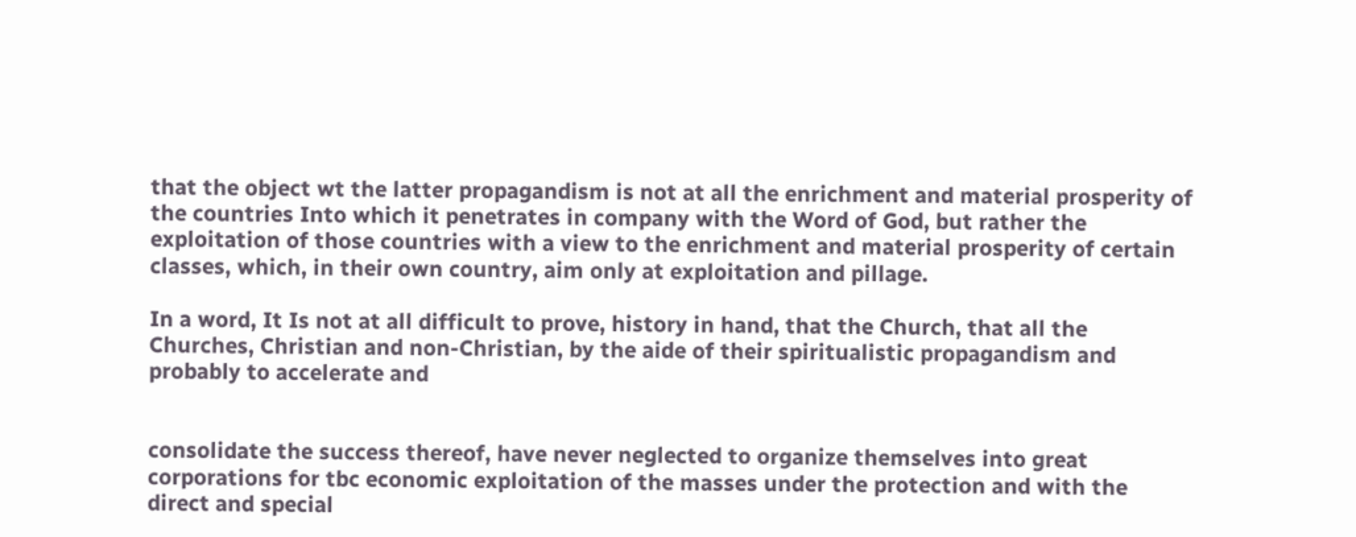that the object wt the latter propagandism is not at all the enrichment and material prosperity of the countries Into which it penetrates in company with the Word of God, but rather the exploitation of those countries with a view to the enrichment and material prosperity of certain classes, which, in their own country, aim only at exploitation and pillage.

In a word, It Is not at all difficult to prove, history in hand, that the Church, that all the Churches, Christian and non-Christian, by the aide of their spiritualistic propagandism and probably to accelerate and


consolidate the success thereof, have never neglected to organize themselves into great corporations for tbc economic exploitation of the masses under the protection and with the direct and special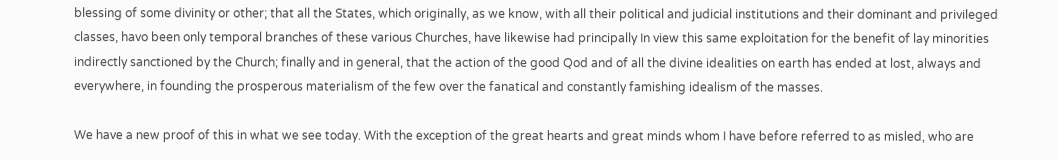blessing of some divinity or other; that all the States, which originally, as we know, with all their political and judicial institutions and their dominant and privileged classes, havo been only temporal branches of these various Churches, have likewise had principally In view this same exploitation for the benefit of lay minorities indirectly sanctioned by the Church; finally and in general, that the action of the good Qod and of all the divine idealities on earth has ended at lost, always and everywhere, in founding the prosperous materialism of the few over the fanatical and constantly famishing idealism of the masses.

We have a new proof of this in what we see today. With the exception of the great hearts and great minds whom I have before referred to as misled, who are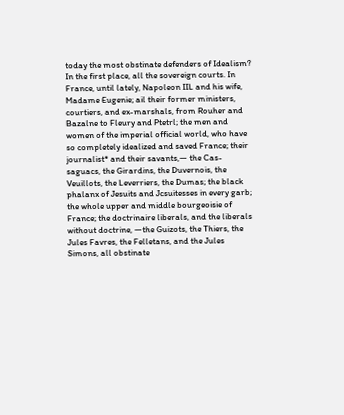today the most obstinate defenders of Idealism? In the first place, all the sovereign courts. In France, until lately, Napoleon IIL and his wife, Madame Eugenie; ail their former ministers, courtiers, and ex-marshals, from Rouher and Bazalne to Fleury and Ptetrl; the men and women of the imperial official world, who have so completely idealized and saved France; their journalist* and their savants,— the Cas-saguacs, the Girardins, the Duvernois, the Veuillots, the Leverriers, the Dumas; the black phalanx of Jesuits and Jcsuitesses in every garb; the whole upper and middle bourgeoisie of France; the doctrinaire liberals, and the liberals without doctrine, —the Guizots, the Thiers, the Jules Favres, the Felletans, and the Jules Simons, all obstinate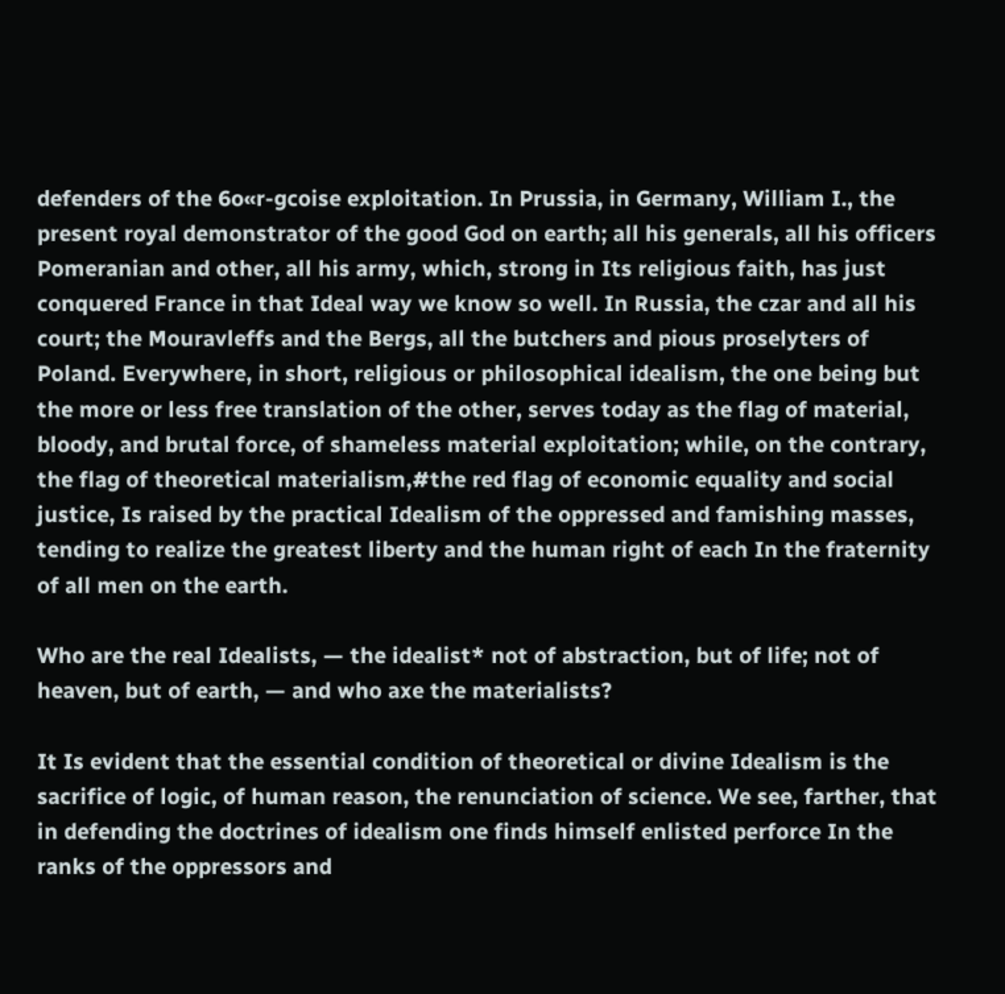defenders of the 6o«r-gcoise exploitation. In Prussia, in Germany, William I., the present royal demonstrator of the good God on earth; all his generals, all his officers Pomeranian and other, all his army, which, strong in Its religious faith, has just conquered France in that Ideal way we know so well. In Russia, the czar and all his court; the Mouravleffs and the Bergs, all the butchers and pious proselyters of Poland. Everywhere, in short, religious or philosophical idealism, the one being but the more or less free translation of the other, serves today as the flag of material, bloody, and brutal force, of shameless material exploitation; while, on the contrary, the flag of theoretical materialism,#the red flag of economic equality and social justice, Is raised by the practical Idealism of the oppressed and famishing masses, tending to realize the greatest liberty and the human right of each In the fraternity of all men on the earth.

Who are the real Idealists, — the idealist* not of abstraction, but of life; not of heaven, but of earth, — and who axe the materialists?

It Is evident that the essential condition of theoretical or divine Idealism is the sacrifice of logic, of human reason, the renunciation of science. We see, farther, that in defending the doctrines of idealism one finds himself enlisted perforce In the ranks of the oppressors and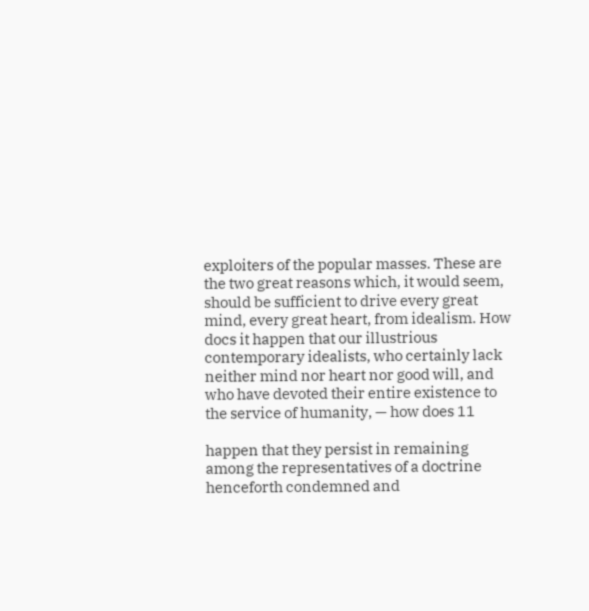exploiters of the popular masses. These are the two great reasons which, it would seem, should be sufficient to drive every great mind, every great heart, from idealism. How docs it happen that our illustrious contemporary idealists, who certainly lack neither mind nor heart nor good will, and who have devoted their entire existence to the service of humanity, — how does 11

happen that they persist in remaining among the representatives of a doctrine henceforth condemned and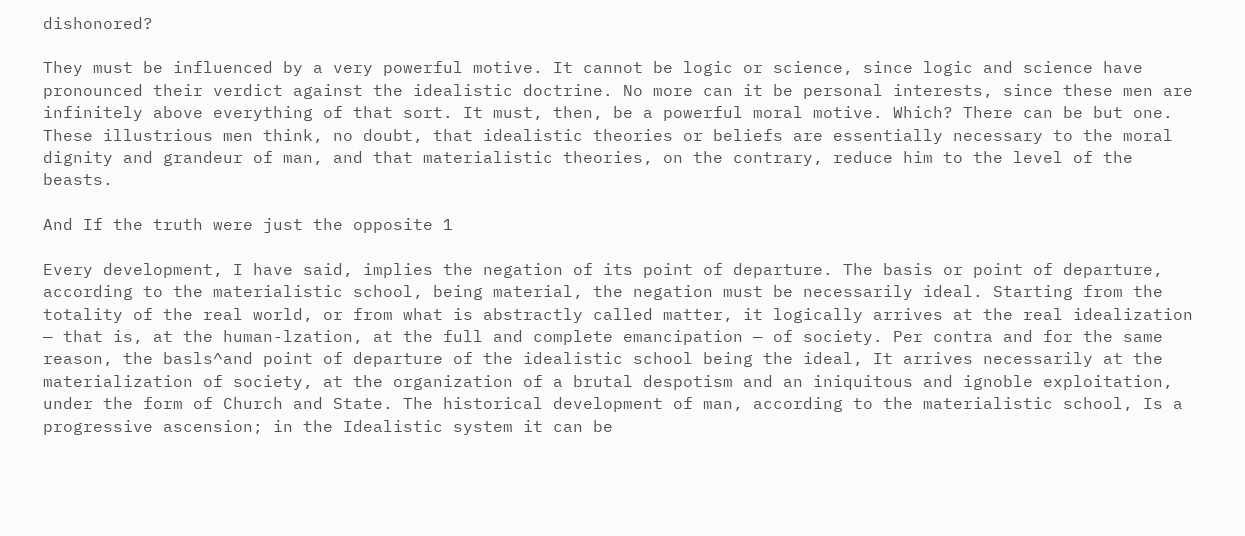dishonored?

They must be influenced by a very powerful motive. It cannot be logic or science, since logic and science have pronounced their verdict against the idealistic doctrine. No more can it be personal interests, since these men are infinitely above everything of that sort. It must, then, be a powerful moral motive. Which? There can be but one. These illustrious men think, no doubt, that idealistic theories or beliefs are essentially necessary to the moral dignity and grandeur of man, and that materialistic theories, on the contrary, reduce him to the level of the beasts.

And If the truth were just the opposite 1

Every development, I have said, implies the negation of its point of departure. The basis or point of departure, according to the materialistic school, being material, the negation must be necessarily ideal. Starting from the totality of the real world, or from what is abstractly called matter, it logically arrives at the real idealization — that is, at the human-lzation, at the full and complete emancipation — of society. Per contra and for the same reason, the basls^and point of departure of the idealistic school being the ideal, It arrives necessarily at the materialization of society, at the organization of a brutal despotism and an iniquitous and ignoble exploitation, under the form of Church and State. The historical development of man, according to the materialistic school, Is a progressive ascension; in the Idealistic system it can be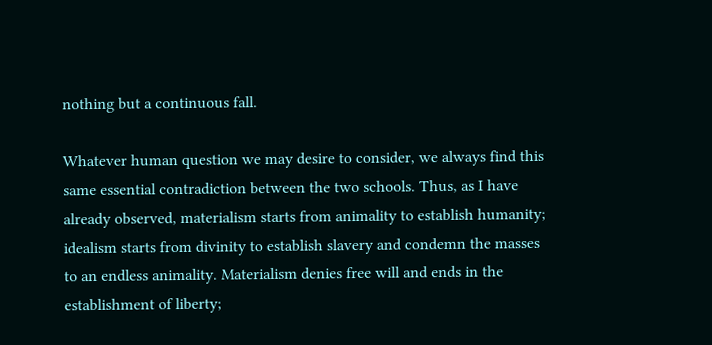nothing but a continuous fall.

Whatever human question we may desire to consider, we always find this same essential contradiction between the two schools. Thus, as I have already observed, materialism starts from animality to establish humanity; idealism starts from divinity to establish slavery and condemn the masses to an endless animality. Materialism denies free will and ends in the establishment of liberty;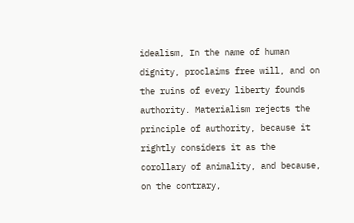idealism, In the name of human dignity, proclaims free will, and on the ruins of every liberty founds authority. Materialism rejects the principle of authority, because it rightly considers it as the corollary of animality, and because, on the contrary,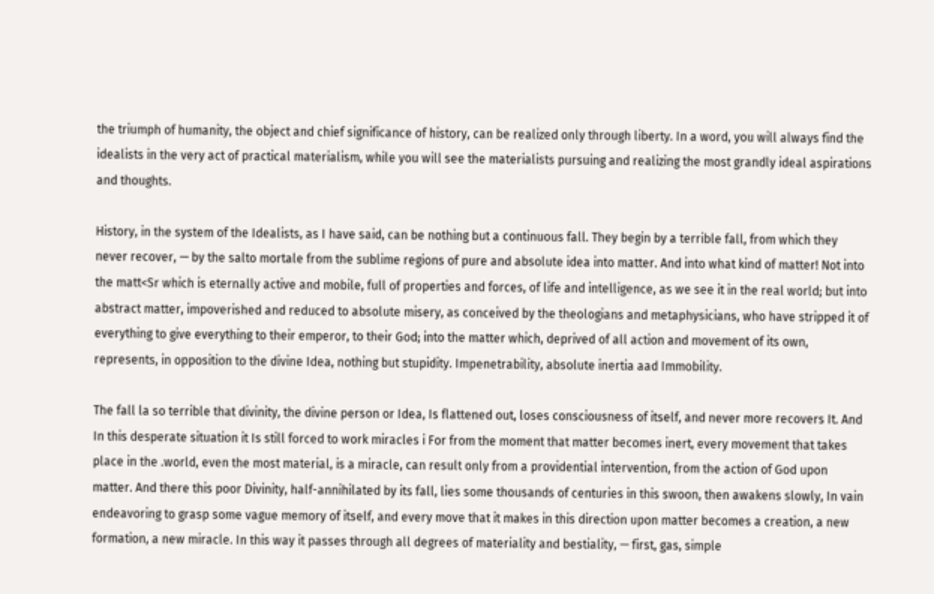the triumph of humanity, the object and chief significance of history, can be realized only through liberty. In a word, you will always find the idealists in the very act of practical materialism, while you will see the materialists pursuing and realizing the most grandly ideal aspirations and thoughts.

History, in the system of the Idealists, as I have said, can be nothing but a continuous fall. They begin by a terrible fall, from which they never recover, — by the salto mortale from the sublime regions of pure and absolute idea into matter. And into what kind of matter! Not into the matt<Sr which is eternally active and mobile, full of properties and forces, of life and intelligence, as we see it in the real world; but into abstract matter, impoverished and reduced to absolute misery, as conceived by the theologians and metaphysicians, who have stripped it of everything to give everything to their emperor, to their God; into the matter which, deprived of all action and movement of its own, represents, in opposition to the divine Idea, nothing but stupidity. Impenetrability, absolute inertia aad Immobility.

The fall la so terrible that divinity, the divine person or Idea, Is flattened out, loses consciousness of itself, and never more recovers It. And In this desperate situation it Is still forced to work miracles i For from the moment that matter becomes inert, every movement that takes place in the .world, even the most material, is a miracle, can result only from a providential intervention, from the action of God upon matter. And there this poor Divinity, half-annihilated by its fall, lies some thousands of centuries in this swoon, then awakens slowly, In vain endeavoring to grasp some vague memory of itself, and every move that it makes in this direction upon matter becomes a creation, a new formation, a new miracle. In this way it passes through all degrees of materiality and bestiality, — first, gas, simple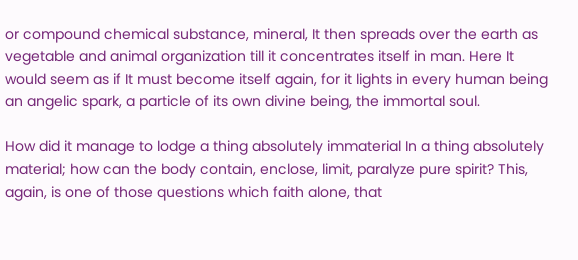or compound chemical substance, mineral, It then spreads over the earth as vegetable and animal organization till it concentrates itself in man. Here It would seem as if It must become itself again, for it lights in every human being an angelic spark, a particle of its own divine being, the immortal soul.

How did it manage to lodge a thing absolutely immaterial In a thing absolutely material; how can the body contain, enclose, limit, paralyze pure spirit? This, again, is one of those questions which faith alone, that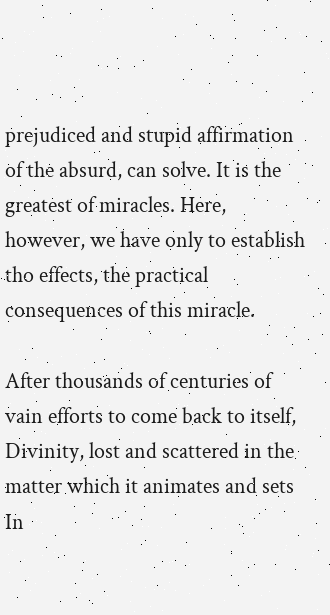prejudiced and stupid affirmation of the absurd, can solve. It is the greatest of miracles. Here, however, we have only to establish tho effects, the practical consequences of this miracle.

After thousands of centuries of vain efforts to come back to itself, Divinity, lost and scattered in the matter which it animates and sets In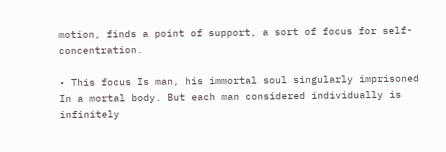motion, finds a point of support, a sort of focus for self-concentration.

• This focus Is man, his immortal soul singularly imprisoned In a mortal body. But each man considered individually is infinitely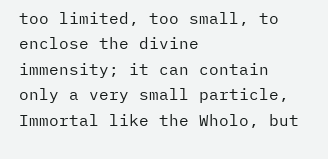too limited, too small, to enclose the divine immensity; it can contain only a very small particle, Immortal like the Wholo, but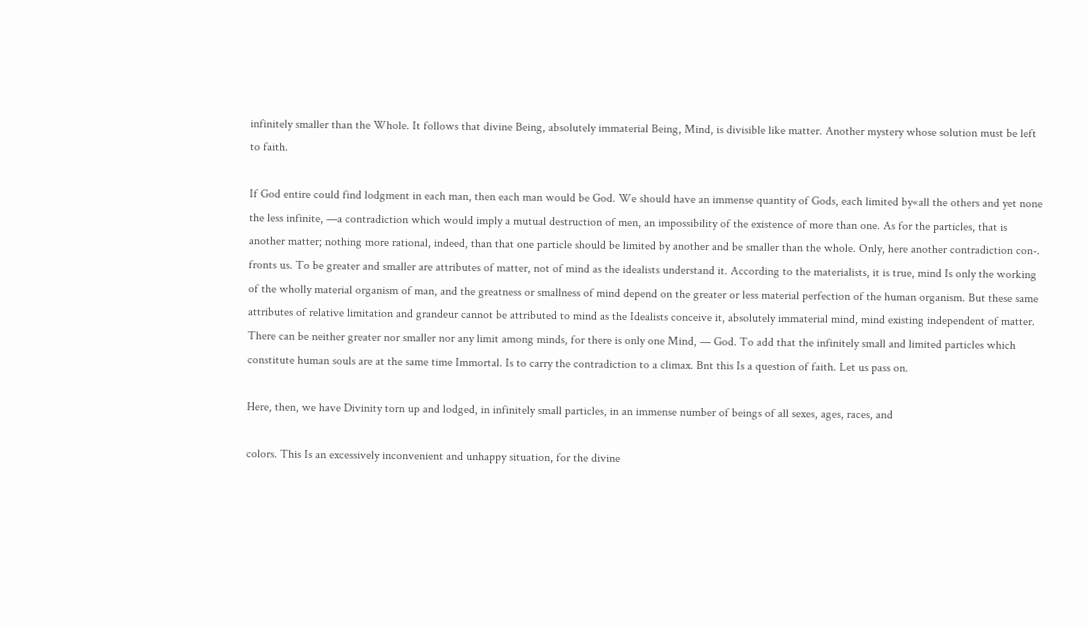infinitely smaller than the Whole. It follows that divine Being, absolutely immaterial Being, Mind, is divisible like matter. Another mystery whose solution must be left to faith.

If God entire could find lodgment in each man, then each man would be God. We should have an immense quantity of Gods, each limited by«all the others and yet none the less infinite, —a contradiction which would imply a mutual destruction of men, an impossibility of the existence of more than one. As for the particles, that is another matter; nothing more rational, indeed, than that one particle should be limited by another and be smaller than the whole. Only, here another contradiction con-. fronts us. To be greater and smaller are attributes of matter, not of mind as the idealists understand it. According to the materialists, it is true, mind Is only the working of the wholly material organism of man, and the greatness or smallness of mind depend on the greater or less material perfection of the human organism. But these same attributes of relative limitation and grandeur cannot be attributed to mind as the Idealists conceive it, absolutely immaterial mind, mind existing independent of matter. There can be neither greater nor smaller nor any limit among minds, for there is only one Mind, — God. To add that the infinitely small and limited particles which constitute human souls are at the same time Immortal. Is to carry the contradiction to a climax. Bnt this Is a question of faith. Let us pass on.

Here, then, we have Divinity torn up and lodged, in infinitely small particles, in an immense number of beings of all sexes, ages, races, and

colors. This Is an excessively inconvenient and unhappy situation, for the divine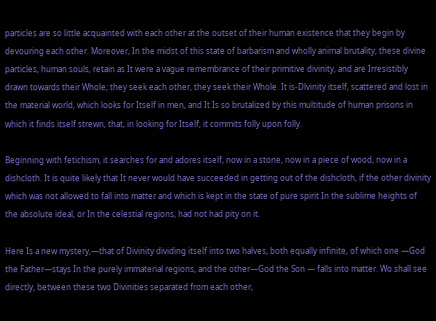particles are so little acquainted with each other at the outset of their human existence that they begin by devouring each other. Moreover, In the midst of this state of barbarism and wholly animal brutality, these divine particles, human souls, retain as It were a vague remembrance of their primitive divinity, and are Irresistibly drawn towards their Whole; they seek each other, they seek their Whole. It is-Dlvinity itself, scattered and lost in the material world, which looks for Itself in men, and It Is so brutalized by this multitude of human prisons in which it finds itself strewn, that, in looking for Itself, it commits folly upon folly.

Beginning with fetichism, it searches for and adores itself, now in a stone, now in a piece of wood, now in a dishcloth. It is quite likely that It never would have succeeded in getting out of the dishcloth, if the other divinity which was not allowed to fall into matter and which is kept in the state of pure spirit In the sublime heights of the absolute ideal, or In the celestial regions, had not had pity on it.

Here Is a new mystery,—that of Divinity dividing itself into two halves, both equally infinite, of which one —God the Father—stays In the purely immaterial regions, and the other—God the Son — falls into matter. Wo shall see directly, between these two Divinities separated from each other,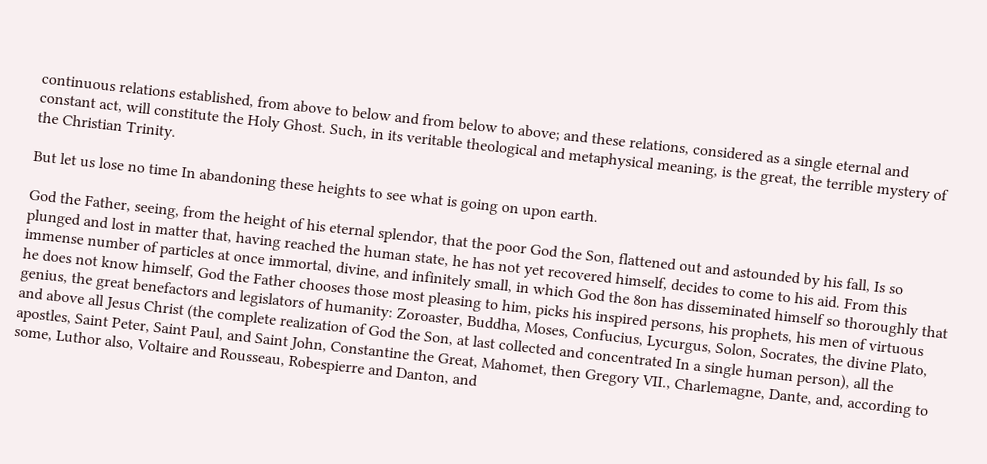continuous relations established, from above to below and from below to above; and these relations, considered as a single eternal and constant act, will constitute the Holy Ghost. Such, in its veritable theological and metaphysical meaning, is the great, the terrible mystery of the Christian Trinity.

But let us lose no time In abandoning these heights to see what is going on upon earth.

God the Father, seeing, from the height of his eternal splendor, that the poor God the Son, flattened out and astounded by his fall, Is so plunged and lost in matter that, having reached the human state, he has not yet recovered himself, decides to come to his aid. From this immense number of particles at once immortal, divine, and infinitely small, in which God the 8on has disseminated himself so thoroughly that he does not know himself, God the Father chooses those most pleasing to him, picks his inspired persons, his prophets, his men of virtuous genius, the great benefactors and legislators of humanity: Zoroaster, Buddha, Moses, Confucius, Lycurgus, Solon, Socrates, the divine Plato, and above all Jesus Christ (the complete realization of God the Son, at last collected and concentrated In a single human person), all the apostles, Saint Peter, Saint Paul, and Saint John, Constantine the Great, Mahomet, then Gregory VII., Charlemagne, Dante, and, according to some, Luthor also, Voltaire and Rousseau, Robespierre and Danton, and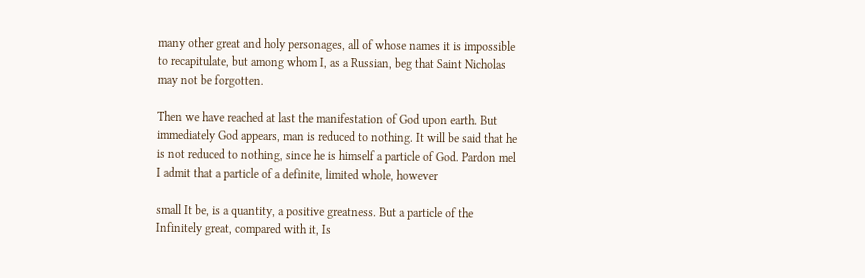many other great and holy personages, all of whose names it is impossible to recapitulate, but among whom I, as a Russian, beg that Saint Nicholas may not be forgotten.

Then we have reached at last the manifestation of God upon earth. But immediately God appears, man is reduced to nothing. It will be said that he is not reduced to nothing, since he is himself a particle of God. Pardon mel I admit that a particle of a definite, limited whole, however

small It be, is a quantity, a positive greatness. But a particle of the Infinitely great, compared with it, Is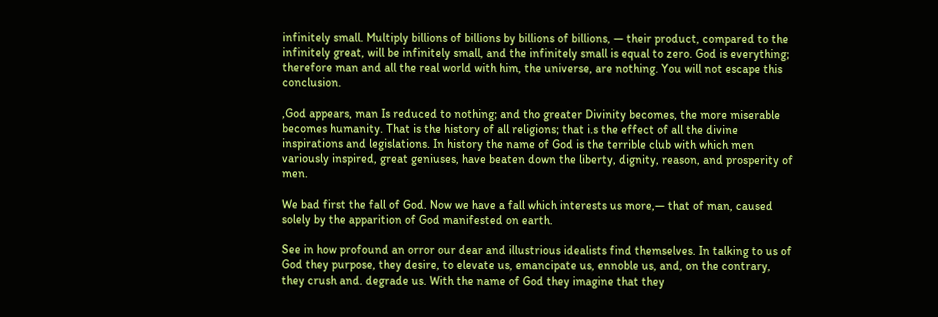infinitely small. Multiply billions of billions by billions of billions, — their product, compared to the infinitely great, will be infinitely small, and the infinitely small is equal to zero. God is everything; therefore man and all the real world with him, the universe, are nothing. You will not escape this conclusion.

,God appears, man Is reduced to nothing; and tho greater Divinity becomes, the more miserable becomes humanity. That is the history of all religions; that i.s the effect of all the divine inspirations and legislations. In history the name of God is the terrible club with which men variously inspired, great geniuses, have beaten down the liberty, dignity, reason, and prosperity of men.

We bad first the fall of God. Now we have a fall which interests us more,— that of man, caused solely by the apparition of God manifested on earth.

See in how profound an orror our dear and illustrious idealists find themselves. In talking to us of God they purpose, they desire, to elevate us, emancipate us, ennoble us, and, on the contrary, they crush and. degrade us. With the name of God they imagine that they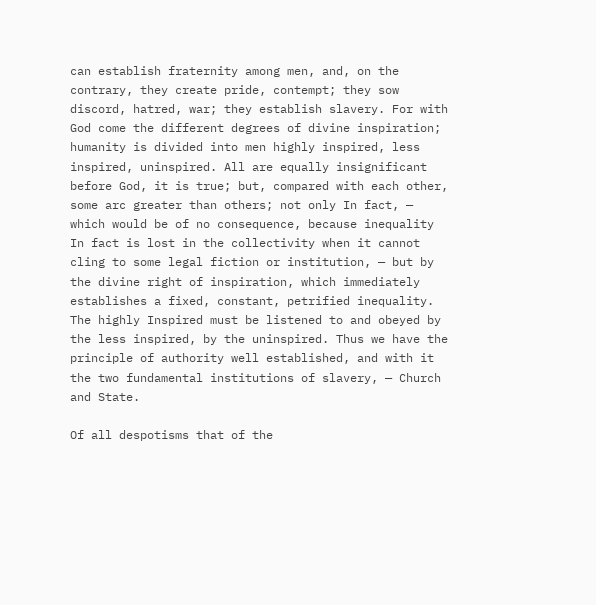can establish fraternity among men, and, on the contrary, they create pride, contempt; they sow discord, hatred, war; they establish slavery. For with God come the different degrees of divine inspiration; humanity is divided into men highly inspired, less inspired, uninspired. All are equally insignificant before God, it is true; but, compared with each other, some arc greater than others; not only In fact, — which would be of no consequence, because inequality In fact is lost in the collectivity when it cannot cling to some legal fiction or institution, — but by the divine right of inspiration, which immediately establishes a fixed, constant, petrified inequality. The highly Inspired must be listened to and obeyed by the less inspired, by the uninspired. Thus we have the principle of authority well established, and with it the two fundamental institutions of slavery, — Church and State.

Of all despotisms that of the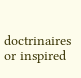doctrinaires or inspired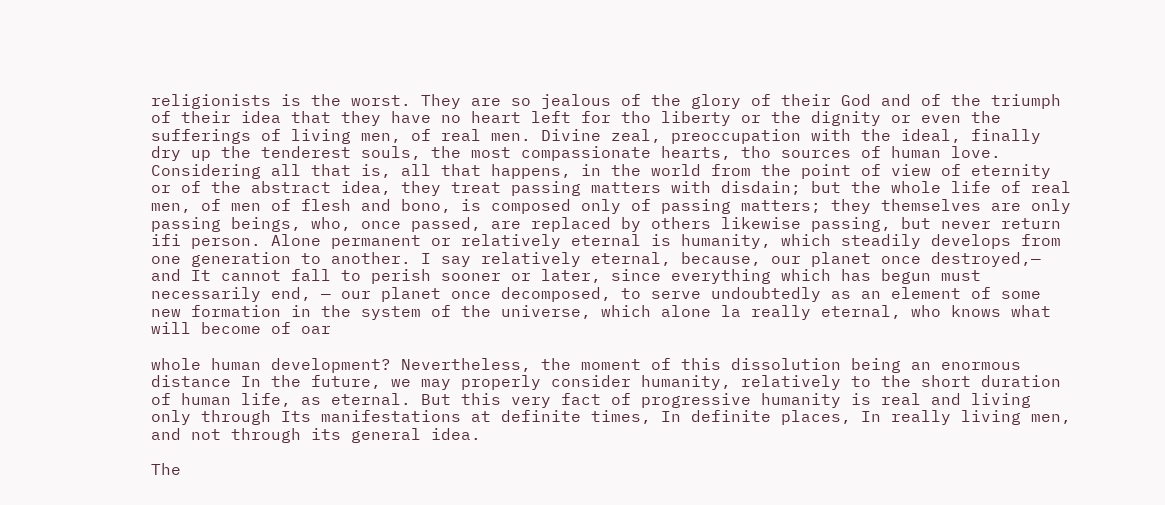religionists is the worst. They are so jealous of the glory of their God and of the triumph of their idea that they have no heart left for tho liberty or the dignity or even the sufferings of living men, of real men. Divine zeal, preoccupation with the ideal, finally dry up the tenderest souls, the most compassionate hearts, tho sources of human love. Considering all that is, all that happens, in the world from the point of view of eternity or of the abstract idea, they treat passing matters with disdain; but the whole life of real men, of men of flesh and bono, is composed only of passing matters; they themselves are only passing beings, who, once passed, are replaced by others likewise passing, but never return ifi person. Alone permanent or relatively eternal is humanity, which steadily develops from one generation to another. I say relatively eternal, because, our planet once destroyed,— and It cannot fall to perish sooner or later, since everything which has begun must necessarily end, — our planet once decomposed, to serve undoubtedly as an element of some new formation in the system of the universe, which alone la really eternal, who knows what will become of oar

whole human development? Nevertheless, the moment of this dissolution being an enormous distance In the future, we may properly consider humanity, relatively to the short duration of human life, as eternal. But this very fact of progressive humanity is real and living only through Its manifestations at definite times, In definite places, In really living men, and not through its general idea.

The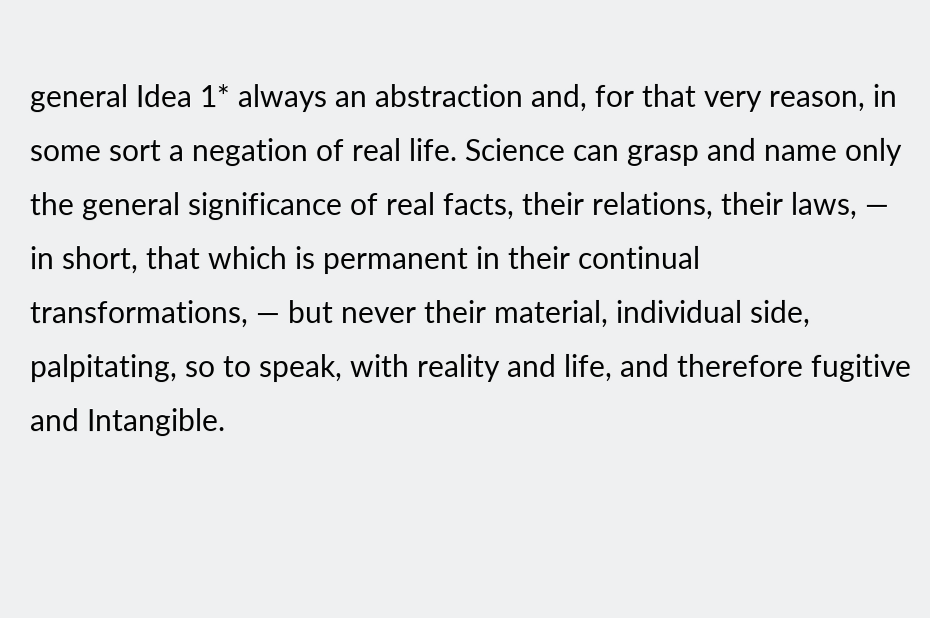general Idea 1* always an abstraction and, for that very reason, in some sort a negation of real life. Science can grasp and name only the general significance of real facts, their relations, their laws, — in short, that which is permanent in their continual transformations, — but never their material, individual side, palpitating, so to speak, with reality and life, and therefore fugitive and Intangible.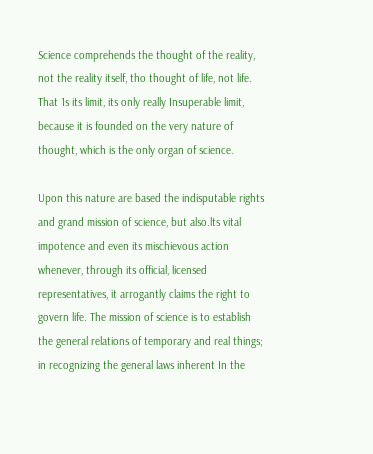Science comprehends the thought of the reality, not the reality itself, tho thought of life, not life. That 1s its limit, its only really Insuperable limit, because it is founded on the very nature of thought, which is the only organ of science.

Upon this nature are based the indisputable rights and grand mission of science, but also.lts vital impotence and even its mischievous action whenever, through its official, licensed representatives, it arrogantly claims the right to govern life. The mission of science is to establish the general relations of temporary and real things; in recognizing the general laws inherent In the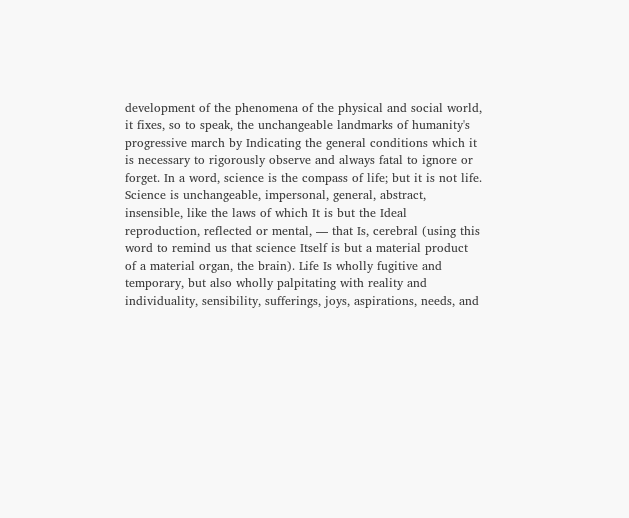development of the phenomena of the physical and social world, it fixes, so to speak, the unchangeable landmarks of humanity's progressive march by Indicating the general conditions which it is necessary to rigorously observe and always fatal to ignore or forget. In a word, science is the compass of life; but it is not life. Science is unchangeable, impersonal, general, abstract, insensible, like the laws of which It is but the Ideal reproduction, reflected or mental, — that Is, cerebral (using this word to remind us that science Itself is but a material product of a material organ, the brain). Life Is wholly fugitive and temporary, but also wholly palpitating with reality and individuality, sensibility, sufferings, joys, aspirations, needs, and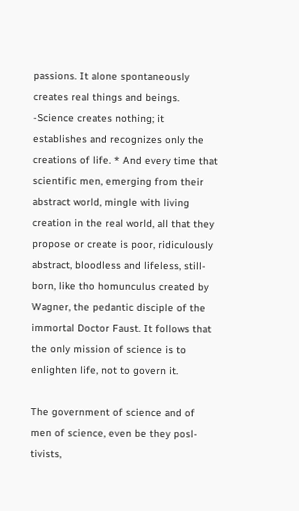passions. It alone spontaneously creates real things and beings. -Science creates nothing; it establishes and recognizes only the creations of life. * And every time that scientific men, emerging from their abstract world, mingle with living creation in the real world, all that they propose or create is poor, ridiculously abstract, bloodless and lifeless, still-born, like tho homunculus created by Wagner, the pedantic disciple of the immortal Doctor Faust. It follows that the only mission of science is to enlighten life, not to govern it.

The government of science and of men of science, even be they posl-tivists,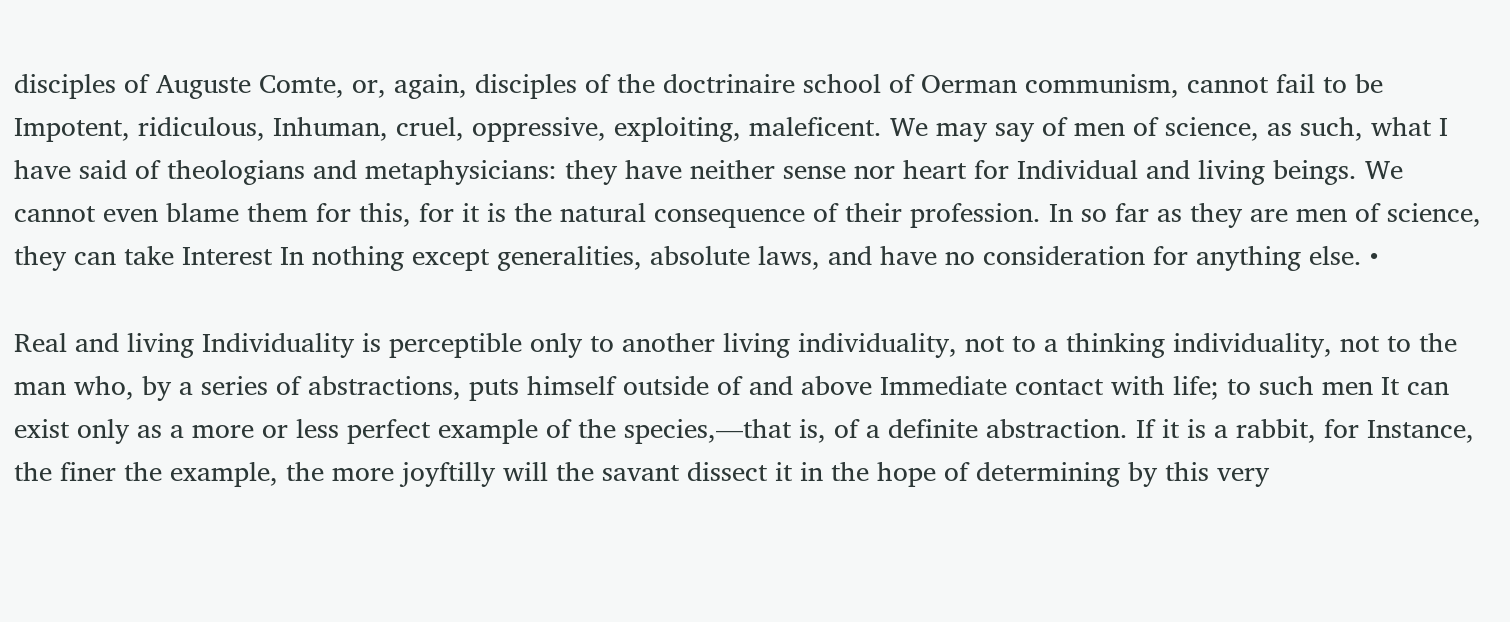disciples of Auguste Comte, or, again, disciples of the doctrinaire school of Oerman communism, cannot fail to be Impotent, ridiculous, Inhuman, cruel, oppressive, exploiting, maleficent. We may say of men of science, as such, what I have said of theologians and metaphysicians: they have neither sense nor heart for Individual and living beings. We cannot even blame them for this, for it is the natural consequence of their profession. In so far as they are men of science, they can take Interest In nothing except generalities, absolute laws, and have no consideration for anything else. •

Real and living Individuality is perceptible only to another living individuality, not to a thinking individuality, not to the man who, by a series of abstractions, puts himself outside of and above Immediate contact with life; to such men It can exist only as a more or less perfect example of the species,—that is, of a definite abstraction. If it is a rabbit, for Instance, the finer the example, the more joyftilly will the savant dissect it in the hope of determining by this very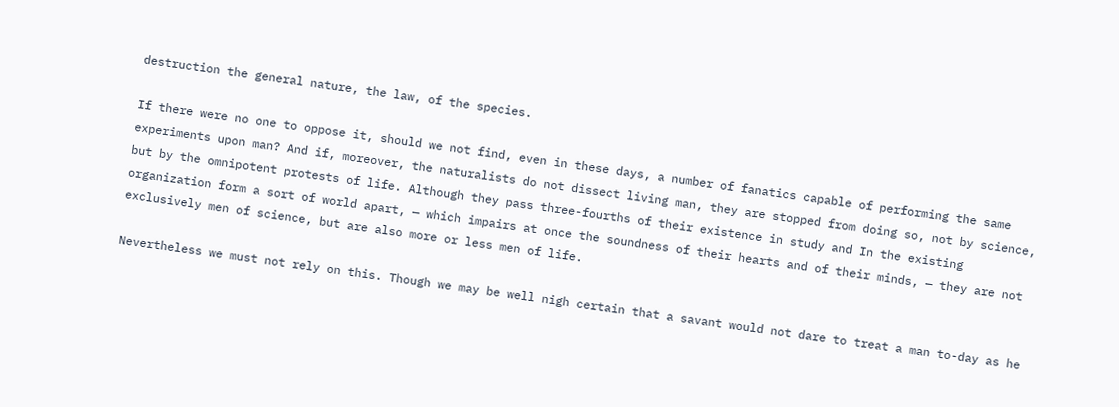destruction the general nature, the law, of the species.

If there were no one to oppose it, should we not find, even in these days, a number of fanatics capable of performing the same experiments upon man? And if, moreover, the naturalists do not dissect living man, they are stopped from doing so, not by science, but by the omnipotent protests of life. Although they pass three-fourths of their existence in study and In the existing organization form a sort of world apart, — which impairs at once the soundness of their hearts and of their minds, — they are not exclusively men of science, but are also more or less men of life.

Nevertheless we must not rely on this. Though we may be well nigh certain that a savant would not dare to treat a man to-day as he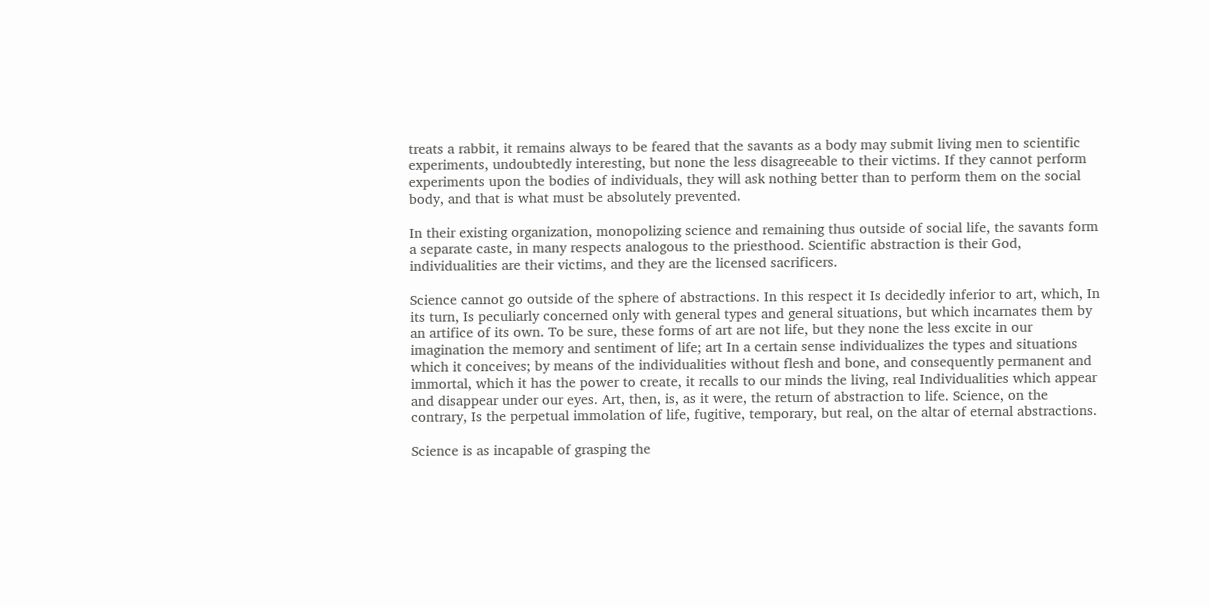treats a rabbit, it remains always to be feared that the savants as a body may submit living men to scientific experiments, undoubtedly interesting, but none the less disagreeable to their victims. If they cannot perform experiments upon the bodies of individuals, they will ask nothing better than to perform them on the social body, and that is what must be absolutely prevented.

In their existing organization, monopolizing science and remaining thus outside of social life, the savants form a separate caste, in many respects analogous to the priesthood. Scientific abstraction is their God, individualities are their victims, and they are the licensed sacrificers.

Science cannot go outside of the sphere of abstractions. In this respect it Is decidedly inferior to art, which, In its turn, Is peculiarly concerned only with general types and general situations, but which incarnates them by an artifice of its own. To be sure, these forms of art are not life, but they none the less excite in our imagination the memory and sentiment of life; art In a certain sense individualizes the types and situations which it conceives; by means of the individualities without flesh and bone, and consequently permanent and immortal, which it has the power to create, it recalls to our minds the living, real Individualities which appear and disappear under our eyes. Art, then, is, as it were, the return of abstraction to life. Science, on the contrary, Is the perpetual immolation of life, fugitive, temporary, but real, on the altar of eternal abstractions.

Science is as incapable of grasping the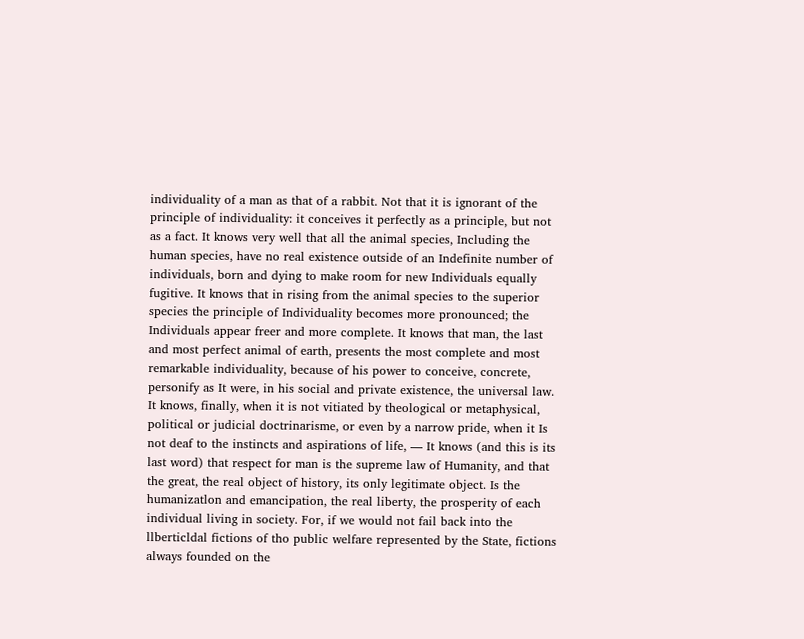individuality of a man as that of a rabbit. Not that it is ignorant of the principle of individuality: it conceives it perfectly as a principle, but not as a fact. It knows very well that all the animal species, Including the human species, have no real existence outside of an Indefinite number of individuals, born and dying to make room for new Individuals equally fugitive. It knows that in rising from the animal species to the superior species the principle of Individuality becomes more pronounced; the Individuals appear freer and more complete. It knows that man, the last and most perfect animal of earth, presents the most complete and most remarkable individuality, because of his power to conceive, concrete, personify as It were, in his social and private existence, the universal law. It knows, finally, when it is not vitiated by theological or metaphysical, political or judicial doctrinarisme, or even by a narrow pride, when it Is not deaf to the instincts and aspirations of life, — It knows (and this is its last word) that respect for man is the supreme law of Humanity, and that the great, the real object of history, its only legitimate object. Is the humanizatlon and emancipation, the real liberty, the prosperity of each individual living in society. For, if we would not fail back into the llberticldal fictions of tho public welfare represented by the State, fictions always founded on the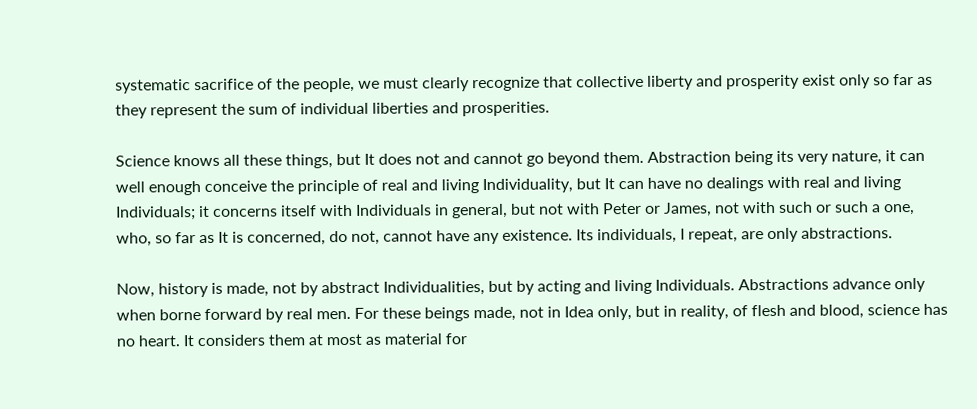systematic sacrifice of the people, we must clearly recognize that collective liberty and prosperity exist only so far as they represent the sum of individual liberties and prosperities.

Science knows all these things, but It does not and cannot go beyond them. Abstraction being its very nature, it can well enough conceive the principle of real and living Individuality, but It can have no dealings with real and living Individuals; it concerns itself with Individuals in general, but not with Peter or James, not with such or such a one, who, so far as It is concerned, do not, cannot have any existence. Its individuals, I repeat, are only abstractions.

Now, history is made, not by abstract Individualities, but by acting and living Individuals. Abstractions advance only when borne forward by real men. For these beings made, not in Idea only, but in reality, of flesh and blood, science has no heart. It considers them at most as material for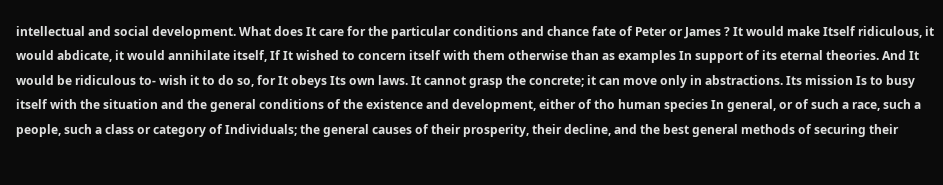intellectual and social development. What does It care for the particular conditions and chance fate of Peter or James ? It would make Itself ridiculous, it would abdicate, it would annihilate itself, If It wished to concern itself with them otherwise than as examples In support of its eternal theories. And It would be ridiculous to- wish it to do so, for It obeys Its own laws. It cannot grasp the concrete; it can move only in abstractions. Its mission Is to busy itself with the situation and the general conditions of the existence and development, either of tho human species In general, or of such a race, such a people, such a class or category of Individuals; the general causes of their prosperity, their decline, and the best general methods of securing their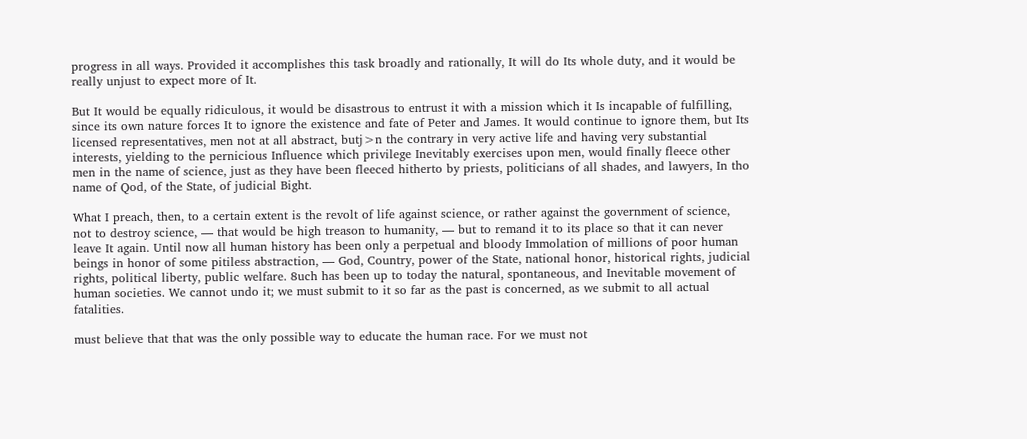progress in all ways. Provided it accomplishes this task broadly and rationally, It will do Its whole duty, and it would be really unjust to expect more of It.

But It would be equally ridiculous, it would be disastrous to entrust it with a mission which it Is incapable of fulfilling, since its own nature forces It to ignore the existence and fate of Peter and James. It would continue to ignore them, but Its licensed representatives, men not at all abstract, butj>n the contrary in very active life and having very substantial interests, yielding to the pernicious Influence which privilege Inevitably exercises upon men, would finally fleece other men in the name of science, just as they have been fleeced hitherto by priests, politicians of all shades, and lawyers, In tho name of Qod, of the State, of judicial Bight.

What I preach, then, to a certain extent is the revolt of life against science, or rather against the government of science, not to destroy science, — that would be high treason to humanity, — but to remand it to its place so that it can never leave It again. Until now all human history has been only a perpetual and bloody Immolation of millions of poor human beings in honor of some pitiless abstraction, — God, Country, power of the State, national honor, historical rights, judicial rights, political liberty, public welfare. 8uch has been up to today the natural, spontaneous, and Inevitable movement of human societies. We cannot undo it; we must submit to it so far as the past is concerned, as we submit to all actual fatalities.

must believe that that was the only possible way to educate the human race. For we must not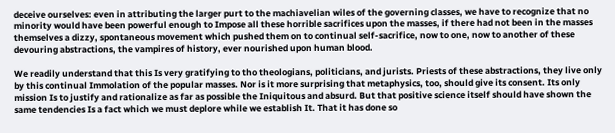deceive ourselves: even in attributing the larger purt to the machiavelian wiles of the governing classes, we have to recognize that no minority would have been powerful enough to Impose all these horrible sacrifices upon the masses, if there had not been in the masses themselves a dizzy, spontaneous movement which pushed them on to continual self-sacrifice, now to one, now to another of these devouring abstractions, the vampires of history, ever nourished upon human blood.

We readily understand that this Is very gratifying to tho theologians, politicians, and jurists. Priests of these abstractions, they live only by this continual Immolation of the popular masses. Nor is it more surprising that metaphysics, too, should give its consent. Its only mission Is to justify and rationalize as far as possible the Iniquitous and absurd. But that positive science itself should have shown the same tendencies Is a fact which we must deplore while we establish It. That it has done so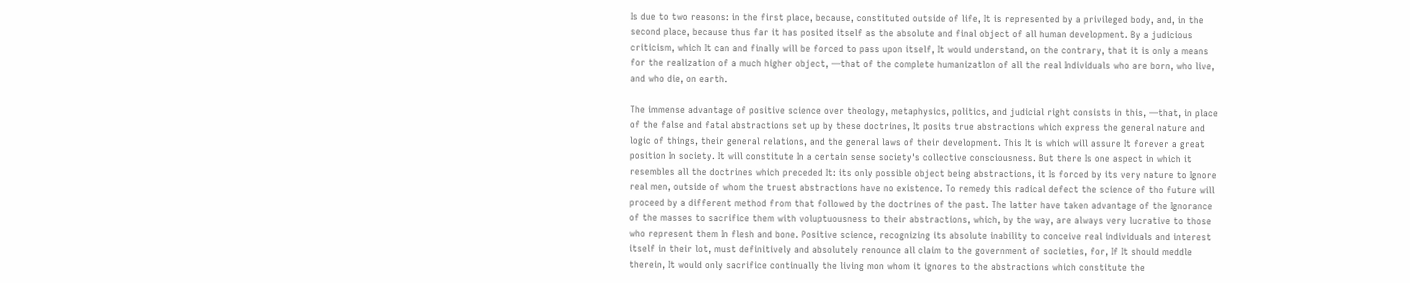Is due to two reasons: in the first place, because, constituted outside of life, It is represented by a privileged body, and, in the second place, because thus far it has posited itself as the absolute and final object of all human development. By a judicious criticism, which It can and finally will be forced to pass upon itself, It would understand, on the contrary, that it is only a means for the realization of a much higher object, —that of the complete humanizatlon of all the real Individuals who are born, who live, and who die, on earth.

The immense advantage of positive science over theology, metaphysics, politics, and judicial right consists in this, —that, in place of the false and fatal abstractions set up by these doctrines, It posits true abstractions which express the general nature and logic of things, their general relations, and the general laws of their development. This It is which will assure It forever a great position In society. It will constitute In a certain sense society's collective consciousness. But there Is one aspect in which it resembles all the doctrines which preceded It: its only possible object being abstractions, it Is forced by its very nature to Ignore real men, outside of whom the truest abstractions have no existence. To remedy this radical defect the science of tho future will proceed by a different method from that followed by the doctrines of the past. The latter have taken advantage of the Ignorance of the masses to sacrifice them with voluptuousness to their abstractions, which, by the way, are always very lucrative to those who represent them In flesh and bone. Positive science, recognizing its absolute inability to conceive real individuals and interest itself in their lot, must definitively and absolutely renounce all claim to the government of societies, for, If It should meddle therein, It would only sacrifice continually the living mon whom it ignores to the abstractions which constitute the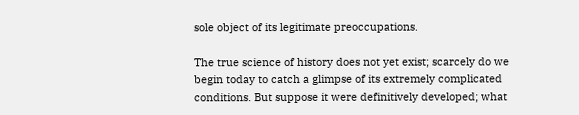sole object of its legitimate preoccupations.

The true science of history does not yet exist; scarcely do we begin today to catch a glimpse of its extremely complicated conditions. But suppose it were definitively developed; what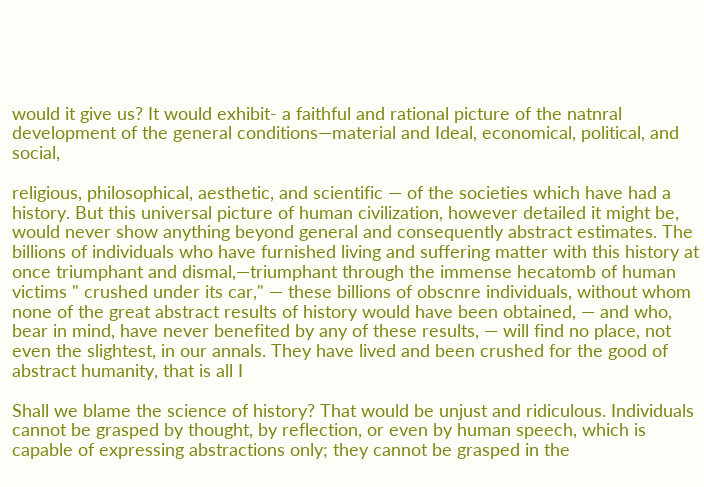would it give us? It would exhibit- a faithful and rational picture of the natnral development of the general conditions—material and Ideal, economical, political, and social,

religious, philosophical, aesthetic, and scientific — of the societies which have had a history. But this universal picture of human civilization, however detailed it might be, would never show anything beyond general and consequently abstract estimates. The billions of individuals who have furnished living and suffering matter with this history at once triumphant and dismal,—triumphant through the immense hecatomb of human victims " crushed under its car," — these billions of obscnre individuals, without whom none of the great abstract results of history would have been obtained, — and who, bear in mind, have never benefited by any of these results, — will find no place, not even the slightest, in our annals. They have lived and been crushed for the good of abstract humanity, that is all I

Shall we blame the science of history? That would be unjust and ridiculous. Individuals cannot be grasped by thought, by reflection, or even by human speech, which is capable of expressing abstractions only; they cannot be grasped in the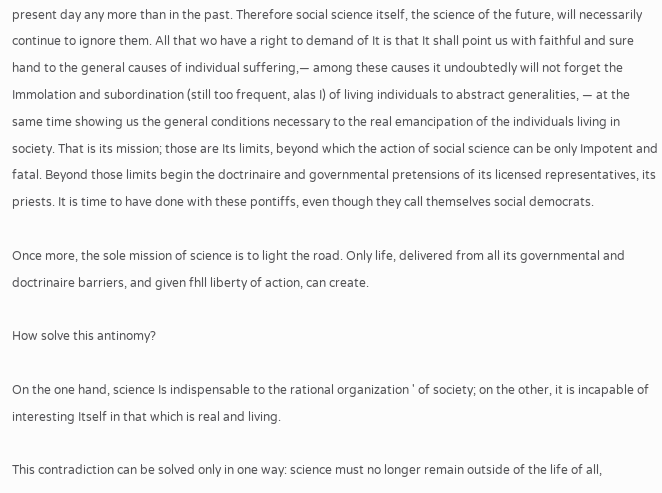present day any more than in the past. Therefore social science itself, the science of the future, will necessarily continue to ignore them. All that wo have a right to demand of It is that It shall point us with faithful and sure hand to the general causes of individual suffering,— among these causes it undoubtedly will not forget the Immolation and subordination (still too frequent, alas I) of living individuals to abstract generalities, — at the same time showing us the general conditions necessary to the real emancipation of the individuals living in society. That is its mission; those are Its limits, beyond which the action of social science can be only Impotent and fatal. Beyond those limits begin the doctrinaire and governmental pretensions of its licensed representatives, its priests. It is time to have done with these pontiffs, even though they call themselves social democrats.

Once more, the sole mission of science is to light the road. Only life, delivered from all its governmental and doctrinaire barriers, and given fhll liberty of action, can create.

How solve this antinomy?

On the one hand, science Is indispensable to the rational organization ' of society; on the other, it is incapable of interesting Itself in that which is real and living.

This contradiction can be solved only in one way: science must no longer remain outside of the life of all,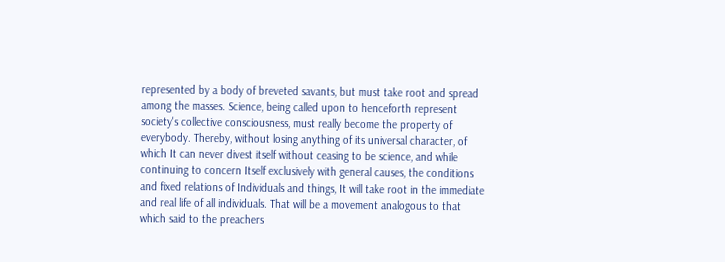represented by a body of breveted savants, but must take root and spread among the masses. Science, being called upon to henceforth represent society's collective consciousness, must really become the property of everybody. Thereby, without losing anything of its universal character, of which It can never divest itself without ceasing to be science, and while continuing to concern Itself exclusively with general causes, the conditions and fixed relations of Individuals and things, It will take root in the immediate and real life of all individuals. That will be a movement analogous to that which said to the preachers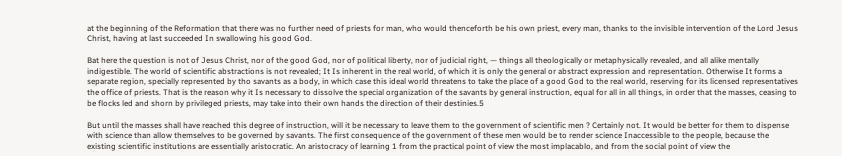at the beginning of the Reformation that there was no further need of priests for man, who would thenceforth be his own priest, every man, thanks to the invisible intervention of the Lord Jesus Christ, having at last succeeded In swallowing his good God.

Bat here the question is not of Jesus Christ, nor of the good God, nor of political liberty, nor of judicial right, — things all theologically or metaphysically revealed, and all alike mentally indigestible. The world of scientific abstractions is not revealed; It Is inherent in the real world, of which it is only the general or abstract expression and representation. Otherwise It forms a separate region, specially represented by tho savants as a body, in which case this ideal world threatens to take the place of a good God to the real world, reserving for its licensed representatives the office of priests. That is the reason why it Is necessary to dissolve the special organization of the savants by general instruction, equal for all in all things, in order that the masses, ceasing to be flocks led and shorn by privileged priests, may take into their own hands the direction of their destinies.5

But until the masses shall have reached this degree of instruction, will it be necessary to leave them to the government of scientific men ? Certainly not. It would be better for them to dispense with science than allow themselves to be governed by savants. The first consequence of the government of these men would be to render science Inaccessible to the people, because the existing scientific institutions are essentially aristocratic. An aristocracy of learning 1 from the practical point of view the most implacablo, and from the social point of view the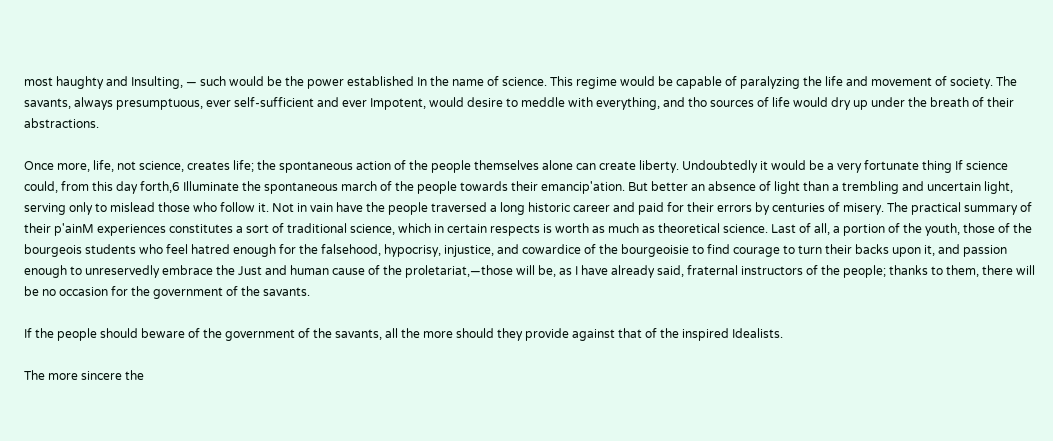most haughty and Insulting, — such would be the power established In the name of science. This regime would be capable of paralyzing the life and movement of society. The savants, always presumptuous, ever self-sufficient and ever Impotent, would desire to meddle with everything, and tho sources of life would dry up under the breath of their abstractions.

Once more, life, not science, creates life; the spontaneous action of the people themselves alone can create liberty. Undoubtedly it would be a very fortunate thing If science could, from this day forth,6 Illuminate the spontaneous march of the people towards their emancip'ation. But better an absence of light than a trembling and uncertain light, serving only to mislead those who follow it. Not in vain have the people traversed a long historic career and paid for their errors by centuries of misery. The practical summary of their p'ainM experiences constitutes a sort of traditional science, which in certain respects is worth as much as theoretical science. Last of all, a portion of the youth, those of the bourgeois students who feel hatred enough for the falsehood, hypocrisy, injustice, and cowardice of the bourgeoisie to find courage to turn their backs upon it, and passion enough to unreservedly embrace the Just and human cause of the proletariat,—those will be, as I have already said, fraternal instructors of the people; thanks to them, there will be no occasion for the government of the savants.

If the people should beware of the government of the savants, all the more should they provide against that of the inspired Idealists.

The more sincere the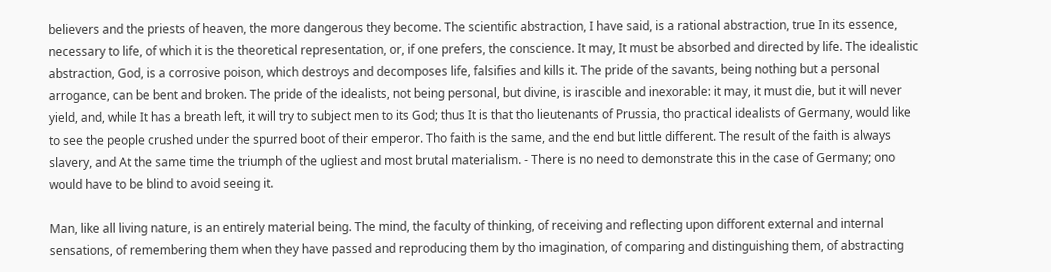believers and the priests of heaven, the more dangerous they become. The scientific abstraction, I have said, is a rational abstraction, true In its essence, necessary to life, of which it is the theoretical representation, or, if one prefers, the conscience. It may, It must be absorbed and directed by life. The idealistic abstraction, God, is a corrosive poison, which destroys and decomposes life, falsifies and kills it. The pride of the savants, being nothing but a personal arrogance, can be bent and broken. The pride of the idealists, not being personal, but divine, is irascible and inexorable: it may, it must die, but it will never yield, and, while It has a breath left, it will try to subject men to its God; thus It is that tho lieutenants of Prussia, tho practical idealists of Germany, would like to see the people crushed under the spurred boot of their emperor. Tho faith is the same, and the end but little different. The result of the faith is always slavery, and At the same time the triumph of the ugliest and most brutal materialism. - There is no need to demonstrate this in the case of Germany; ono would have to be blind to avoid seeing it.

Man, like all living nature, is an entirely material being. The mind, the faculty of thinking, of receiving and reflecting upon difforent external and internal sensations, of remembering them when they have passed and reproducing them by tho imagination, of comparing and distinguishing them, of abstracting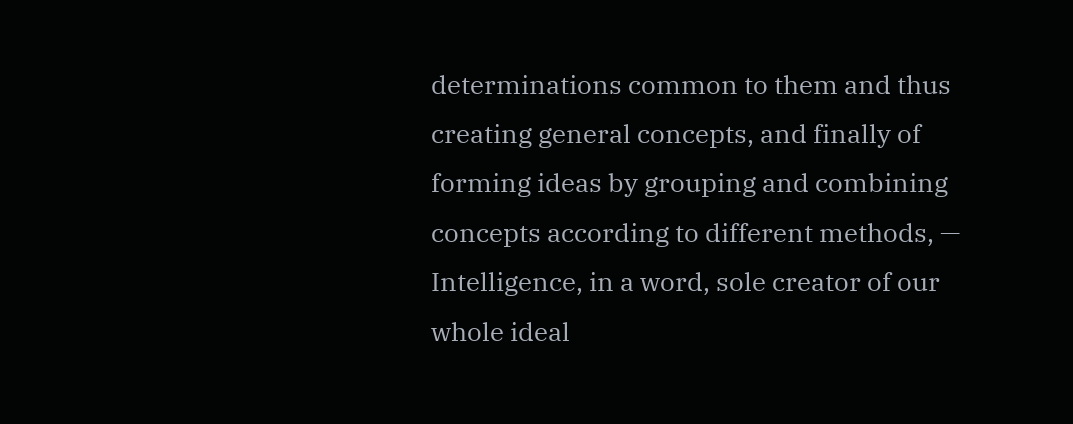determinations common to them and thus creating general concepts, and finally of forming ideas by grouping and combining concepts according to different methods, — Intelligence, in a word, sole creator of our whole ideal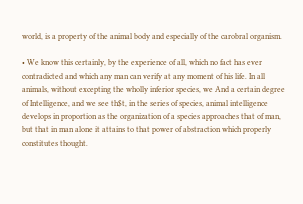world, is a property of the animal body and especially of the carobral organism.

• We know this certainly, by the experience of all, which no fact has ever contradicted and which any man can verify at any moment of his life. In all animals, without excepting the wholly inferior species, we And a certain degree of Intelligence, and we see th$t, in the series of species, animal intelligence develops in proportion as the organization of a species approaches that of man, but that in man alone it attains to that power of abstraction which properly constitutes thought.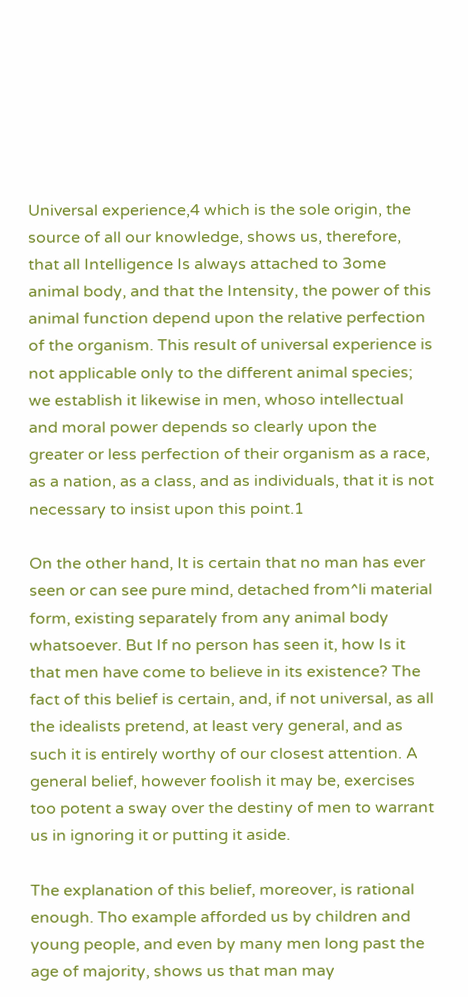Universal experience,4 which is the sole origin, the source of all our knowledge, shows us, therefore, that all Intelligence Is always attached to 3ome animal body, and that the Intensity, the power of this animal function depend upon the relative perfection of the organism. This result of universal experience is not applicable only to the different animal species; we establish it likewise in men, whoso intellectual and moral power depends so clearly upon the greater or less perfection of their organism as a race, as a nation, as a class, and as individuals, that it is not necessary to insist upon this point.1

On the other hand, It is certain that no man has ever seen or can see pure mind, detached from^li material form, existing separately from any animal body whatsoever. But If no person has seen it, how Is it that men have come to believe in its existence? The fact of this belief is certain, and, if not universal, as all the idealists pretend, at least very general, and as such it is entirely worthy of our closest attention. A general belief, however foolish it may be, exercises too potent a sway over the destiny of men to warrant us in ignoring it or putting it aside.

The explanation of this belief, moreover, is rational enough. Tho example afforded us by children and young people, and even by many men long past the age of majority, shows us that man may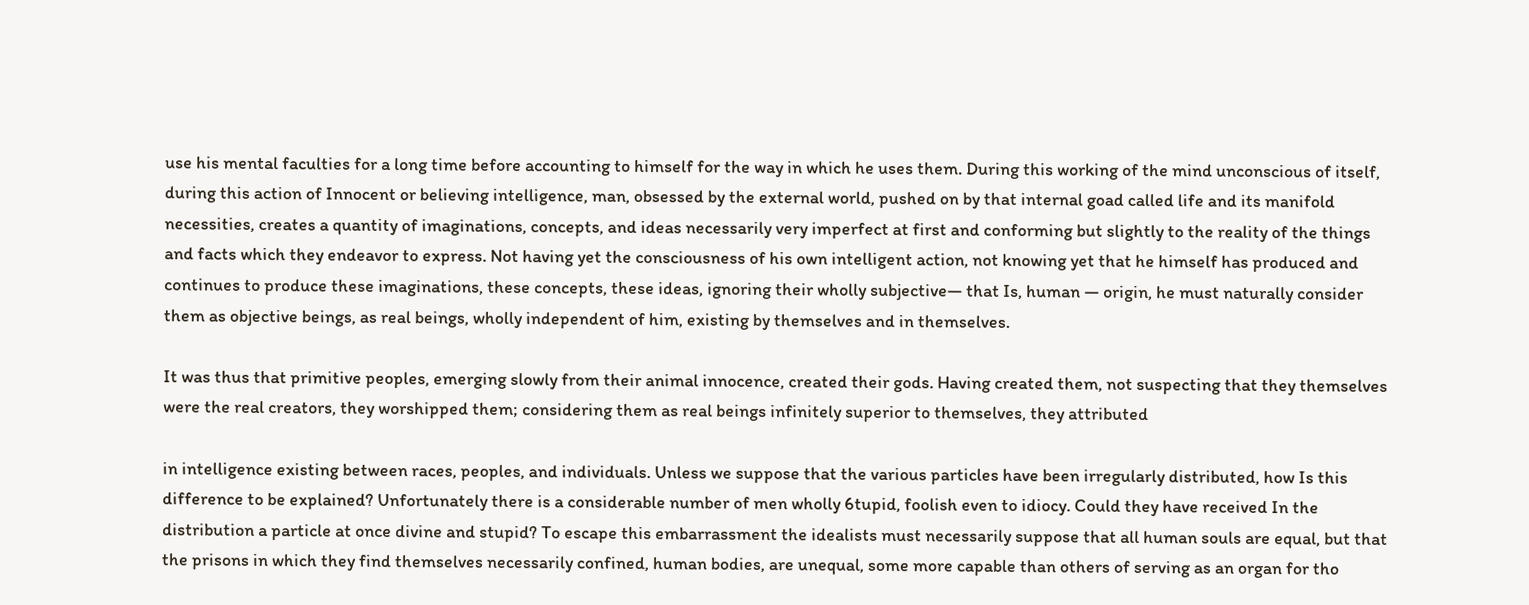use his mental faculties for a long time before accounting to himself for the way in which he uses them. During this working of the mind unconscious of itself, during this action of Innocent or believing intelligence, man, obsessed by the external world, pushed on by that internal goad called life and its manifold necessities, creates a quantity of imaginations, concepts, and ideas necessarily very imperfect at first and conforming but slightly to the reality of the things and facts which they endeavor to express. Not having yet the consciousness of his own intelligent action, not knowing yet that he himself has produced and continues to produce these imaginations, these concepts, these ideas, ignoring their wholly subjective— that Is, human — origin, he must naturally consider them as objective beings, as real beings, wholly independent of him, existing by themselves and in themselves.

It was thus that primitive peoples, emerging slowly from their animal innocence, created their gods. Having created them, not suspecting that they themselves were the real creators, they worshipped them; considering them as real beings infinitely superior to themselves, they attributed

in intelligence existing between races, peoples, and individuals. Unless we suppose that the various particles have been irregularly distributed, how Is this difference to be explained? Unfortunately there is a considerable number of men wholly 6tupid, foolish even to idiocy. Could they have received In the distribution a particle at once divine and stupid? To escape this embarrassment the idealists must necessarily suppose that all human souls are equal, but that the prisons in which they find themselves necessarily confined, human bodies, are unequal, some more capable than others of serving as an organ for tho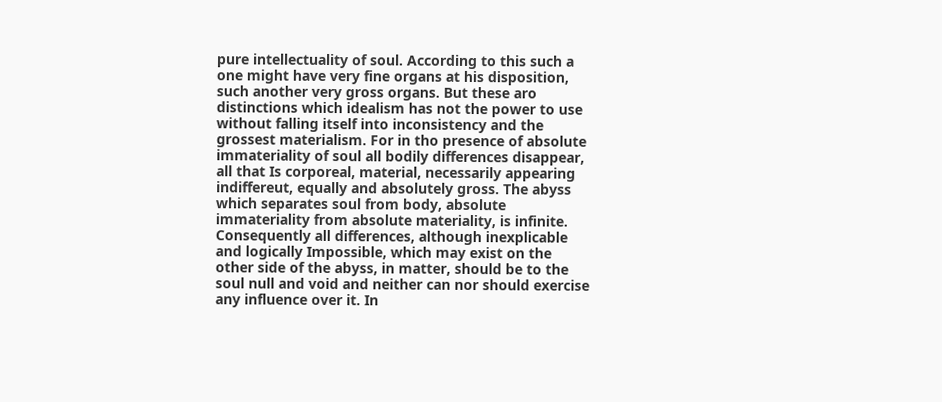pure intellectuality of soul. According to this such a one might have very fine organs at his disposition, such another very gross organs. But these aro distinctions which idealism has not the power to use without falling itself into inconsistency and the grossest materialism. For in tho presence of absolute immateriality of soul all bodily differences disappear, all that Is corporeal, material, necessarily appearing indiffereut, equally and absolutely gross. The abyss which separates soul from body, absolute immateriality from absolute materiality, is infinite. Consequently all differences, although inexplicable and logically Impossible, which may exist on the other side of the abyss, in matter, should be to the soul null and void and neither can nor should exercise any influence over it. In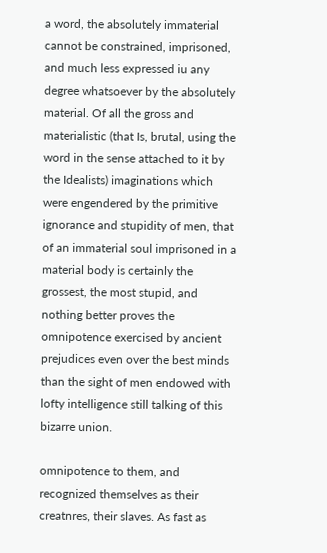a word, the absolutely immaterial cannot be constrained, imprisoned, and much less expressed iu any degree whatsoever by the absolutely material. Of all the gross and materialistic (that Is, brutal, using the word in the sense attached to it by the Idealists) imaginations which were engendered by the primitive ignorance and stupidity of men, that of an immaterial soul imprisoned in a material body is certainly the grossest, the most stupid, and nothing better proves the omnipotence exercised by ancient prejudices even over the best minds than the sight of men endowed with lofty intelligence still talking of this bizarre union.

omnipotence to them, and recognized themselves as their creatnres, their slaves. As fast as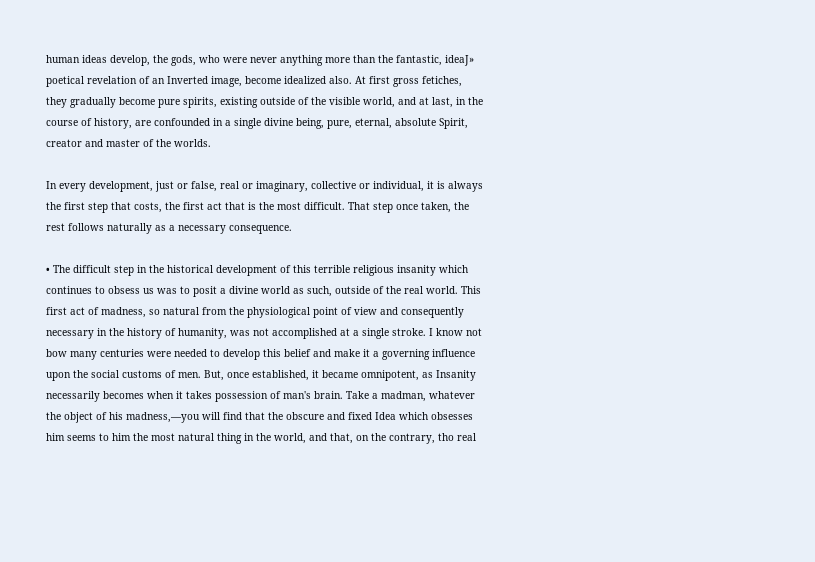human ideas develop, the gods, who were never anything more than the fantastic, ideaJ» poetical revelation of an Inverted image, become idealized also. At first gross fetiches, they gradually become pure spirits, existing outside of the visible world, and at last, in the course of history, are confounded in a single divine being, pure, eternal, absolute Spirit, creator and master of the worlds.

In every development, just or false, real or imaginary, collective or individual, it is always the first step that costs, the first act that is the most difficult. That step once taken, the rest follows naturally as a necessary consequence.

• The difficult step in the historical development of this terrible religious insanity which continues to obsess us was to posit a divine world as such, outside of the real world. This first act of madness, so natural from the physiological point of view and consequently necessary in the history of humanity, was not accomplished at a single stroke. I know not bow many centuries were needed to develop this belief and make it a governing influence upon the social customs of men. But, once established, it became omnipotent, as Insanity necessarily becomes when it takes possession of man's brain. Take a madman, whatever the object of his madness,—you will find that the obscure and fixed Idea which obsesses him seems to him the most natural thing in the world, and that, on the contrary, tho real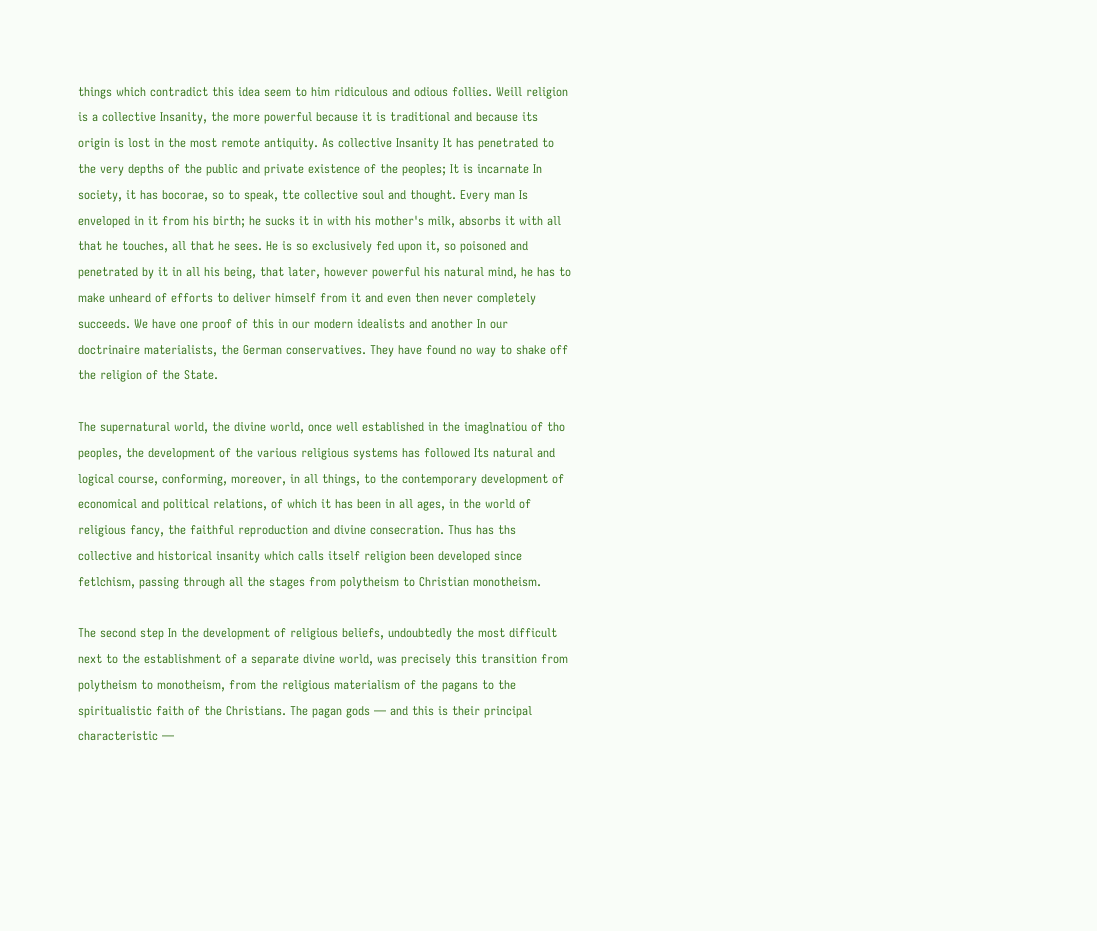things which contradict this idea seem to him ridiculous and odious follies. Weill religion is a collective Insanity, the more powerful because it is traditional and because its origin is lost in the most remote antiquity. As collective Insanity It has penetrated to the very depths of the public and private existence of the peoples; It is incarnate In society, it has bocorae, so to speak, tte collective soul and thought. Every man Is enveloped in it from his birth; he sucks it in with his mother's milk, absorbs it with all that he touches, all that he sees. He is so exclusively fed upon it, so poisoned and penetrated by it in all his being, that later, however powerful his natural mind, he has to make unheard of efforts to deliver himself from it and even then never completely succeeds. We have one proof of this in our modern idealists and another In our doctrinaire materialists, the German conservatives. They have found no way to shake off the religion of the State.

The supernatural world, the divine world, once well established in the imaglnatiou of tho peoples, the development of the various religious systems has followed Its natural and logical course, conforming, moreover, in all things, to the contemporary development of economical and political relations, of which it has been in all ages, in the world of religious fancy, the faithful reproduction and divine consecration. Thus has ths collective and historical insanity which calls itself religion been developed since fetlchism, passing through all the stages from polytheism to Christian monotheism.

The second step In the development of religious beliefs, undoubtedly the most difficult next to the establishment of a separate divine world, was precisely this transition from polytheism to monotheism, from the religious materialism of the pagans to the spiritualistic faith of the Christians. The pagan gods — and this is their principal characteristic —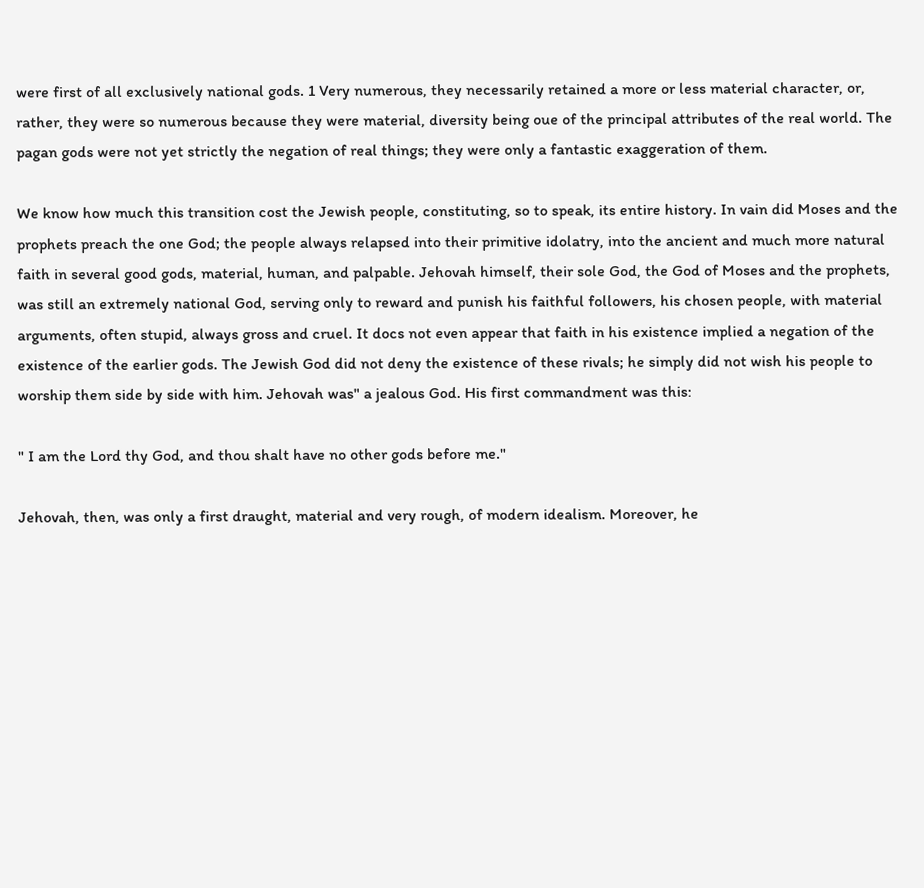were first of all exclusively national gods. 1 Very numerous, they necessarily retained a more or less material character, or, rather, they were so numerous because they were material, diversity being oue of the principal attributes of the real world. The pagan gods were not yet strictly the negation of real things; they were only a fantastic exaggeration of them.

We know how much this transition cost the Jewish people, constituting, so to speak, its entire history. In vain did Moses and the prophets preach the one God; the people always relapsed into their primitive idolatry, into the ancient and much more natural faith in several good gods, material, human, and palpable. Jehovah himself, their sole God, the God of Moses and the prophets, was still an extremely national God, serving only to reward and punish his faithful followers, his chosen people, with material arguments, often stupid, always gross and cruel. It docs not even appear that faith in his existence implied a negation of the existence of the earlier gods. The Jewish God did not deny the existence of these rivals; he simply did not wish his people to worship them side by side with him. Jehovah was" a jealous God. His first commandment was this:

" I am the Lord thy God, and thou shalt have no other gods before me."

Jehovah, then, was only a first draught, material and very rough, of modern idealism. Moreover, he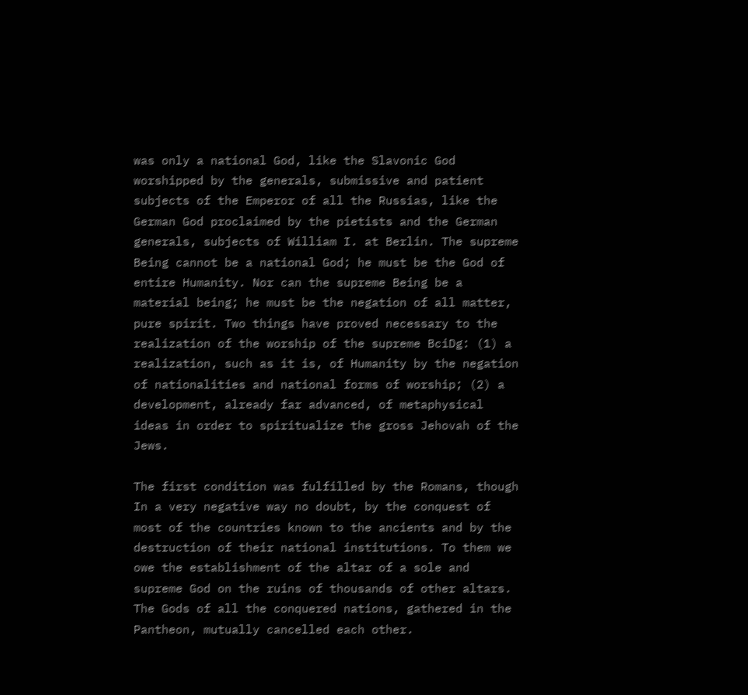was only a national God, like the Slavonic God worshipped by the generals, submissive and patient subjects of the Emperor of all the Russias, like the German God proclaimed by the pietists and the German generals, subjects of William I. at Berlin. The supreme Being cannot be a national God; he must be the God of entire Humanity. Nor can the supreme Being be a material being; he must be the negation of all matter, pure spirit. Two things have proved necessary to the realization of the worship of the supreme BciDg: (1) a realization, such as it is, of Humanity by the negation of nationalities and national forms of worship; (2) a development, already far advanced, of metaphysical ideas in order to spiritualize the gross Jehovah of the Jews.

The first condition was fulfilled by the Romans, though In a very negative way no doubt, by the conquest of most of the countries known to the ancients and by the destruction of their national institutions. To them we owe the establishment of the altar of a sole and supreme God on the ruins of thousands of other altars. The Gods of all the conquered nations, gathered in the Pantheon, mutually cancelled each other.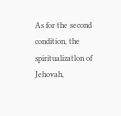As for the second condition, the spiritualizatlon of Jehovah,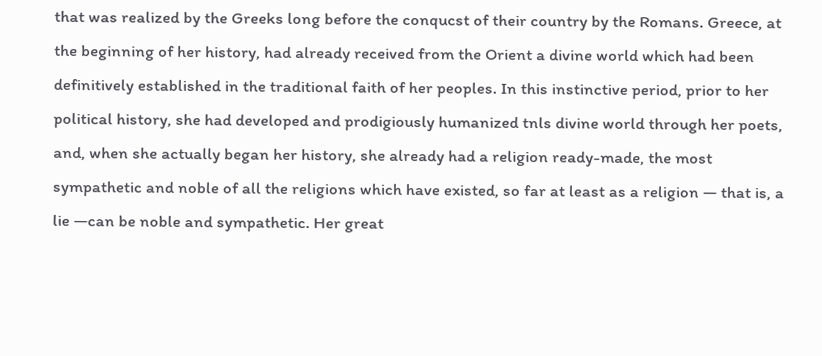that was realized by the Greeks long before the conqucst of their country by the Romans. Greece, at the beginning of her history, had already received from the Orient a divine world which had been definitively established in the traditional faith of her peoples. In this instinctive period, prior to her political history, she had developed and prodigiously humanized tnls divine world through her poets, and, when she actually began her history, she already had a religion ready-made, the most sympathetic and noble of all the religions which have existed, so far at least as a religion — that is, a lie —can be noble and sympathetic. Her great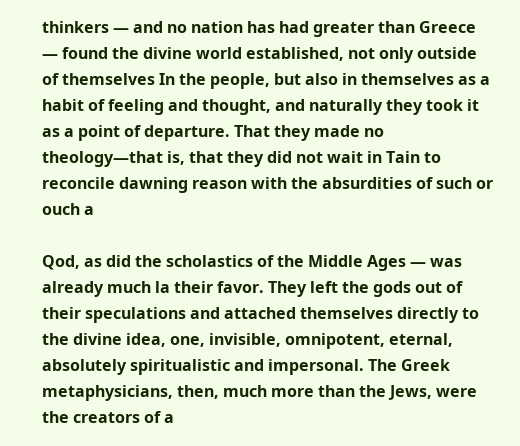thinkers — and no nation has had greater than Greece — found the divine world established, not only outside of themselves In the people, but also in themselves as a habit of feeling and thought, and naturally they took it as a point of departure. That they made no theology—that is, that they did not wait in Tain to reconcile dawning reason with the absurdities of such or ouch a

Qod, as did the scholastics of the Middle Ages — was already much la their favor. They left the gods out of their speculations and attached themselves directly to the divine idea, one, invisible, omnipotent, eternal, absolutely spiritualistic and impersonal. The Greek metaphysicians, then, much more than the Jews, were the creators of a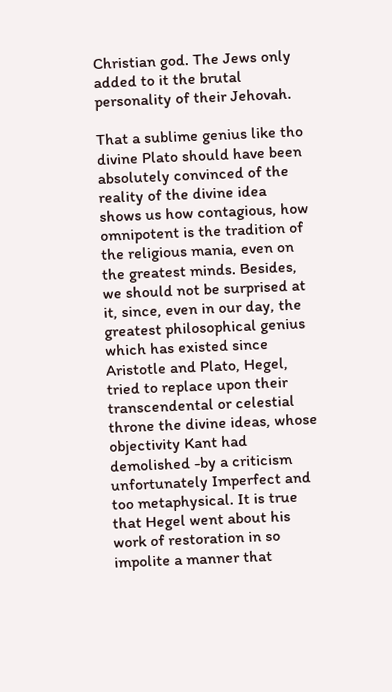Christian god. The Jews only added to it the brutal personality of their Jehovah.

That a sublime genius like tho divine Plato should have been absolutely convinced of the reality of the divine idea shows us how contagious, how omnipotent is the tradition of the religious mania, even on the greatest minds. Besides, we should not be surprised at it, since, even in our day, the greatest philosophical genius which has existed since Aristotle and Plato, Hegel, tried to replace upon their transcendental or celestial throne the divine ideas, whose objectivity Kant had demolished -by a criticism unfortunately Imperfect and too metaphysical. It is true that Hegel went about his work of restoration in so impolite a manner that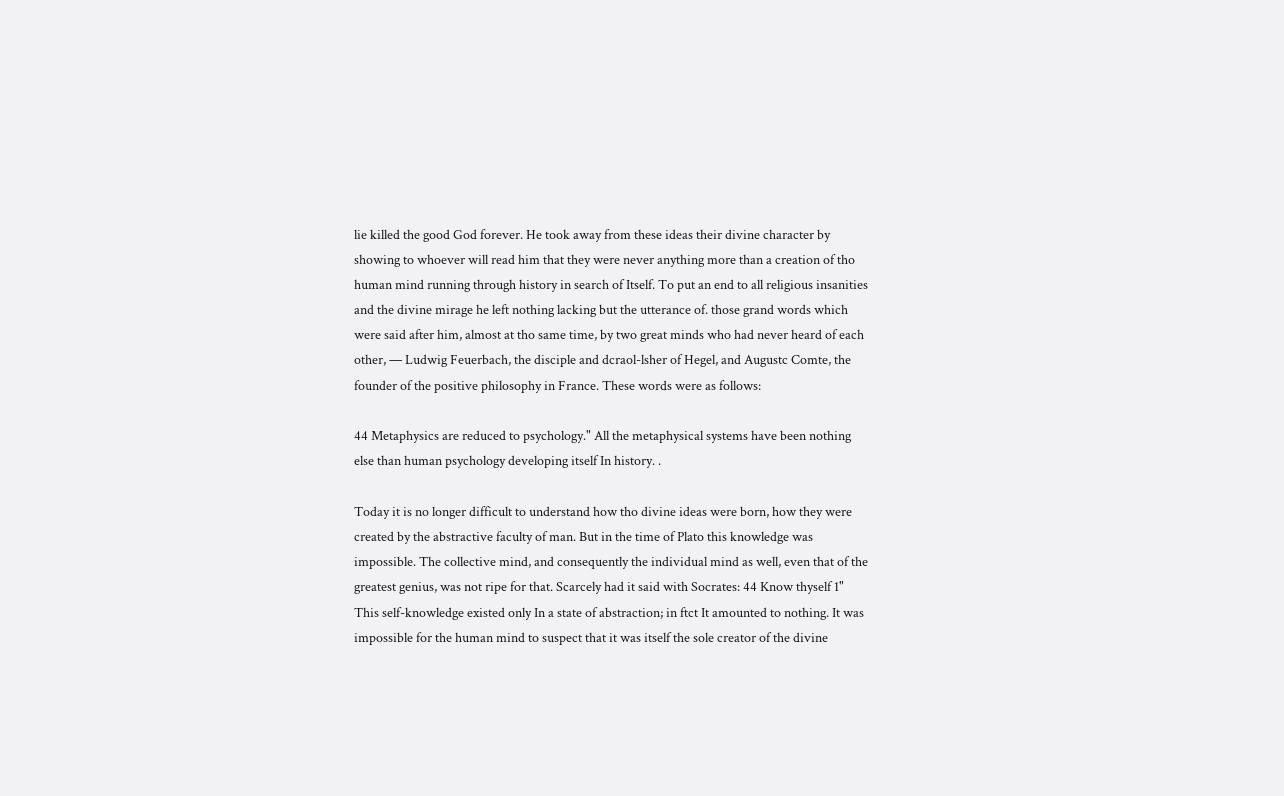lie killed the good God forever. He took away from these ideas their divine character by showing to whoever will read him that they were never anything more than a creation of tho human mind running through history in search of Itself. To put an end to all religious insanities and the divine mirage he left nothing lacking but the utterance of. those grand words which were said after him, almost at tho same time, by two great minds who had never heard of each other, — Ludwig Feuerbach, the disciple and dcraol-lsher of Hegel, and Augustc Comte, the founder of the positive philosophy in France. These words were as follows:

44 Metaphysics are reduced to psychology." All the metaphysical systems have been nothing else than human psychology developing itself In history. .

Today it is no longer difficult to understand how tho divine ideas were born, how they were created by the abstractive faculty of man. But in the time of Plato this knowledge was impossible. The collective mind, and consequently the individual mind as well, even that of the greatest genius, was not ripe for that. Scarcely had it said with Socrates: 44 Know thyself 1" This self-knowledge existed only In a state of abstraction; in ftct It amounted to nothing. It was impossible for the human mind to suspect that it was itself the sole creator of the divine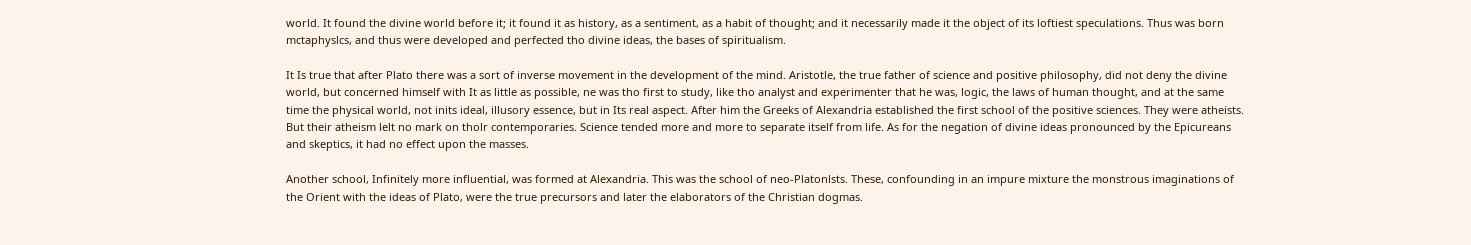world. It found the divine world before it; it found it as history, as a sentiment, as a habit of thought; and it necessarily made it the object of its loftiest speculations. Thus was born mctaphyslcs, and thus were developed and perfected tho divine ideas, the bases of spiritualism.

It Is true that after Plato there was a sort of inverse movement in the development of the mind. Aristotle, the true father of science and positive philosophy, did not deny the divine world, but concerned himself with It as little as possible, ne was tho first to study, like tho analyst and experimenter that he was, logic, the laws of human thought, and at the same time the physical world, not inits ideal, illusory essence, but in Its real aspect. After him the Greeks of Alexandria established the first school of the positive sciences. They were atheists. But their atheism lelt no mark on tholr contemporaries. Science tended more and more to separate itself from life. As for the negation of divine ideas pronounced by the Epicureans and skeptics, it had no effect upon the masses.

Another school, Infinitely more influential, was formed at Alexandria. This was the school of neo-Platonlsts. These, confounding in an impure mixture the monstrous imaginations of the Orient with the ideas of Plato, were the true precursors and later the elaborators of the Christian dogmas.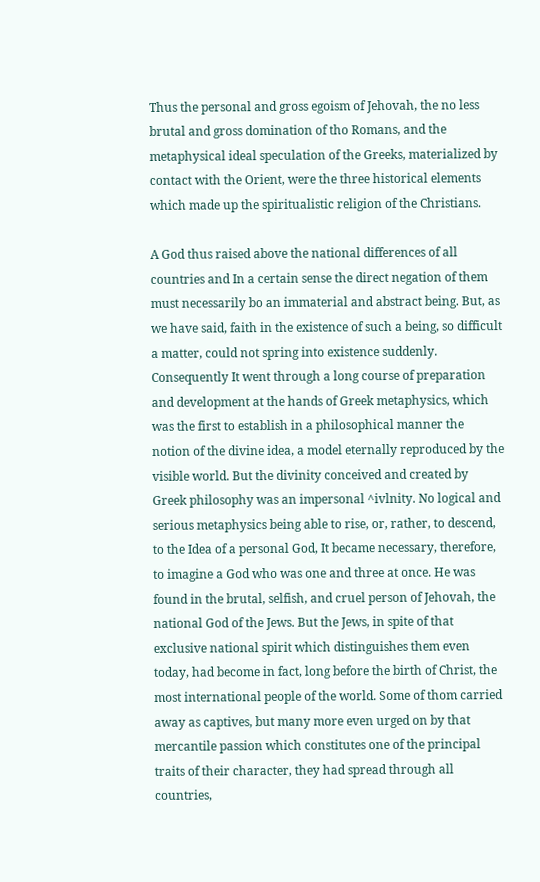Thus the personal and gross egoism of Jehovah, the no less brutal and gross domination of tho Romans, and the metaphysical ideal speculation of the Greeks, materialized by contact with the Orient, were the three historical elements which made up the spiritualistic religion of the Christians.

A God thus raised above the national differences of all countries and In a certain sense the direct negation of them must necessarily bo an immaterial and abstract being. But, as we have said, faith in the existence of such a being, so difficult a matter, could not spring into existence suddenly. Consequently It went through a long course of preparation and development at the hands of Greek metaphysics, which was the first to establish in a philosophical manner the notion of the divine idea, a model eternally reproduced by the visible world. But the divinity conceived and created by Greek philosophy was an impersonal ^ivlnity. No logical and serious metaphysics being able to rise, or, rather, to descend, to the Idea of a personal God, It became necessary, therefore, to imagine a God who was one and three at once. He was found in the brutal, selfish, and cruel person of Jehovah, the national God of the Jews. But the Jews, in spite of that exclusive national spirit which distinguishes them even today, had become in fact, long before the birth of Christ, the most international people of the world. Some of thom carried away as captives, but many more even urged on by that mercantile passion which constitutes one of the principal traits of their character, they had spread through all countries,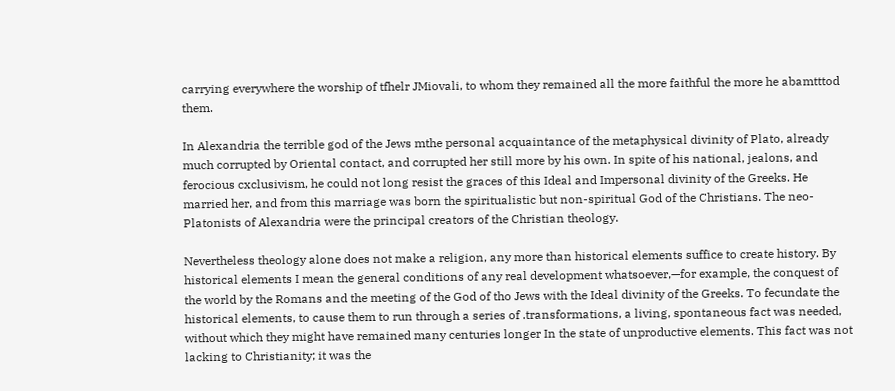carrying everywhere the worship of tfhelr JMiovali, to whom they remained all the more faithful the more he abamtttod them.

In Alexandria the terrible god of the Jews mthe personal acquaintance of the metaphysical divinity of Plato, already much corrupted by Oriental contact, and corrupted her still more by his own. In spite of his national, jealons, and ferocious cxclusivism, he could not long resist the graces of this Ideal and Impersonal divinity of the Greeks. He married her, and from this marriage was born the spiritualistic but non-spiritual God of the Christians. The neo-Platonists of Alexandria were the principal creators of the Christian theology.

Nevertheless theology alone does not make a religion, any more than historical elements suffice to create history. By historical elements I mean the general conditions of any real development whatsoever,—for example, the conquest of the world by the Romans and the meeting of the God of tho Jews with the Ideal divinity of the Greeks. To fecundate the historical elements, to cause them to run through a series of .transformations, a living, spontaneous fact was needed, without which they might have remained many centuries longer In the state of unproductive elements. This fact was not lacking to Christianity; it was the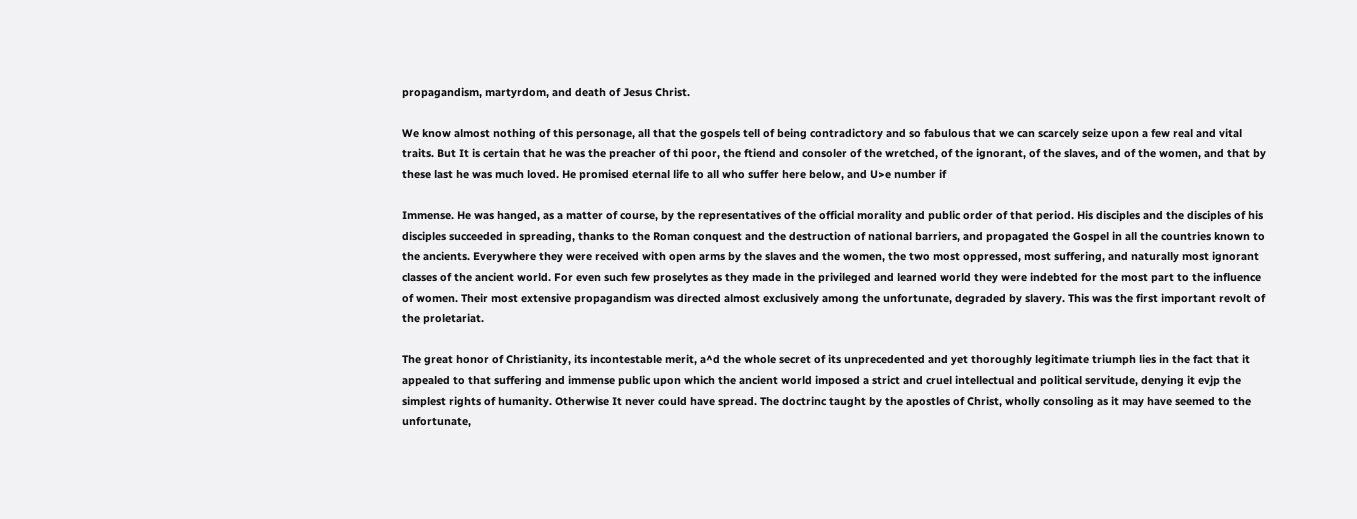propagandism, martyrdom, and death of Jesus Christ.

We know almost nothing of this personage, all that the gospels tell of being contradictory and so fabulous that we can scarcely seize upon a few real and vital traits. But It is certain that he was the preacher of thi poor, the ftiend and consoler of the wretched, of the ignorant, of the slaves, and of the women, and that by these last he was much loved. He promised eternal life to all who suffer here below, and U>e number if

Immense. He was hanged, as a matter of course, by the representatives of the official morality and public order of that period. His disciples and the disciples of his disciples succeeded in spreading, thanks to the Roman conquest and the destruction of national barriers, and propagated the Gospel in all the countries known to the ancients. Everywhere they were received with open arms by the slaves and the women, the two most oppressed, most suffering, and naturally most ignorant classes of the ancient world. For even such few proselytes as they made in the privileged and learned world they were indebted for the most part to the influence of women. Their most extensive propagandism was directed almost exclusively among the unfortunate, degraded by slavery. This was the first important revolt of the proletariat.

The great honor of Christianity, its incontestable merit, a^d the whole secret of its unprecedented and yet thoroughly legitimate triumph lies in the fact that it appealed to that suffering and immense public upon which the ancient world imposed a strict and cruel intellectual and political servitude, denying it evjp the simplest rights of humanity. Otherwise It never could have spread. The doctrinc taught by the apostles of Christ, wholly consoling as it may have seemed to the unfortunate,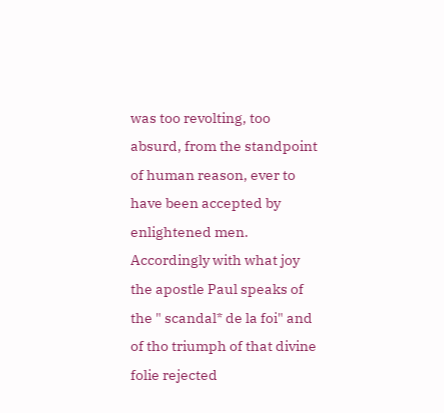was too revolting, too absurd, from the standpoint of human reason, ever to have been accepted by enlightened men. Accordingly with what joy the apostle Paul speaks of the " scandal* de la foi" and of tho triumph of that divine folie rejected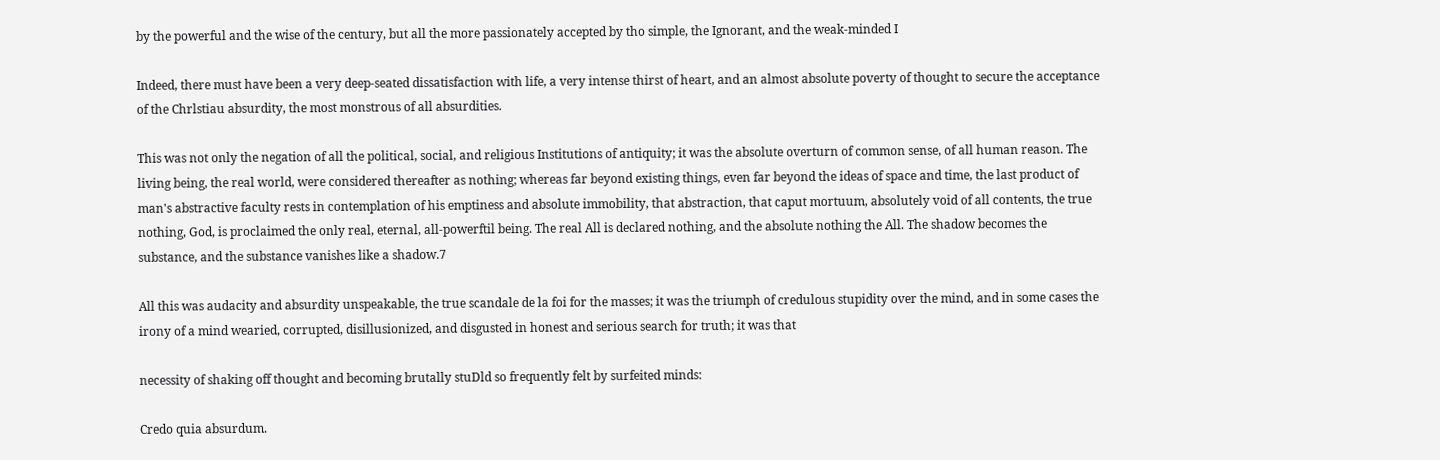by the powerful and the wise of the century, but all the more passionately accepted by tho simple, the Ignorant, and the weak-minded I

Indeed, there must have been a very deep-seated dissatisfaction with life, a very intense thirst of heart, and an almost absolute poverty of thought to secure the acceptance of the Chrlstiau absurdity, the most monstrous of all absurdities.

This was not only the negation of all the political, social, and religious Institutions of antiquity; it was the absolute overturn of common sense, of all human reason. The living being, the real world, were considered thereafter as nothing; whereas far beyond existing things, even far beyond the ideas of space and time, the last product of man's abstractive faculty rests in contemplation of his emptiness and absolute immobility, that abstraction, that caput mortuum, absolutely void of all contents, the true nothing, God, is proclaimed the only real, eternal, all-powerftil being. The real All is declared nothing, and the absolute nothing the All. The shadow becomes the substance, and the substance vanishes like a shadow.7

All this was audacity and absurdity unspeakable, the true scandale de la foi for the masses; it was the triumph of credulous stupidity over the mind, and in some cases the irony of a mind wearied, corrupted, disillusionized, and disgusted in honest and serious search for truth; it was that

necessity of shaking off thought and becoming brutally stuDld so frequently felt by surfeited minds:

Credo quia absurdum.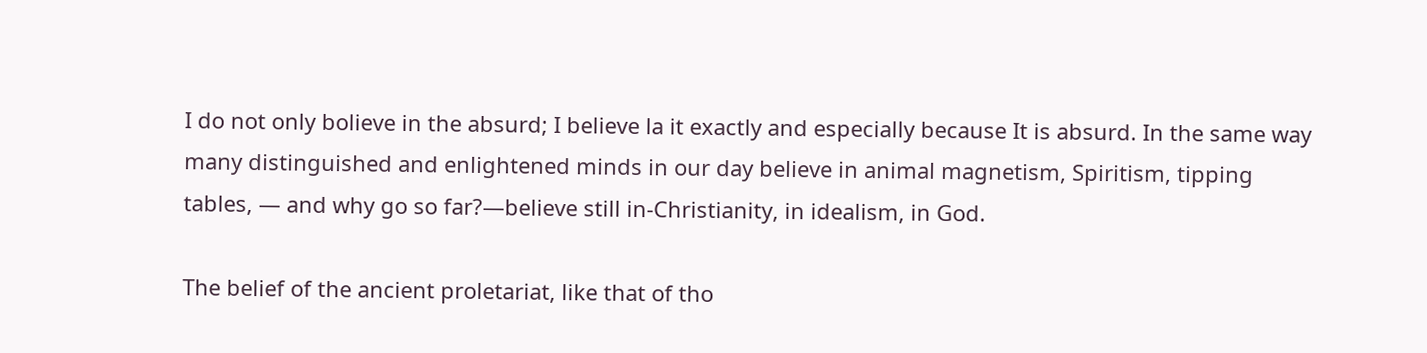I do not only bolieve in the absurd; I believe la it exactly and especially because It is absurd. In the same way many distinguished and enlightened minds in our day believe in animal magnetism, Spiritism, tipping tables, — and why go so far?—believe still in-Christianity, in idealism, in God.

The belief of the ancient proletariat, like that of tho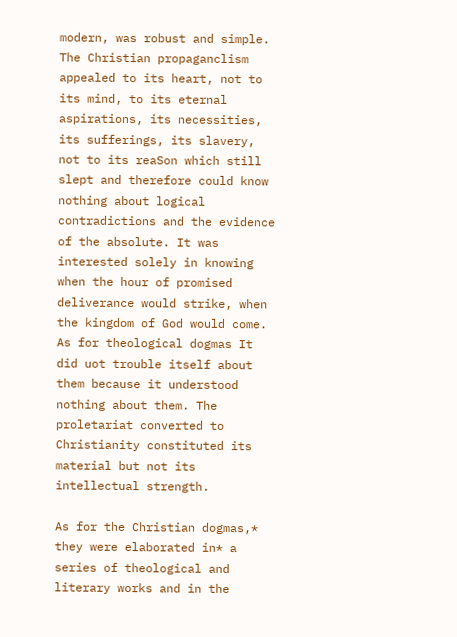modern, was robust and simple. The Christian propaganclism appealed to its heart, not to its mind, to its eternal aspirations, its necessities, its sufferings, its slavery, not to its reaSon which still slept and therefore could know nothing about logical contradictions and the evidence of the absolute. It was interested solely in knowing when the hour of promised deliverance would strike, when the kingdom of God would come. As for theological dogmas It did uot trouble itself about them because it understood nothing about them. The proletariat converted to Christianity constituted its material but not its intellectual strength.

As for the Christian dogmas,* they were elaborated in* a series of theological and literary works and in the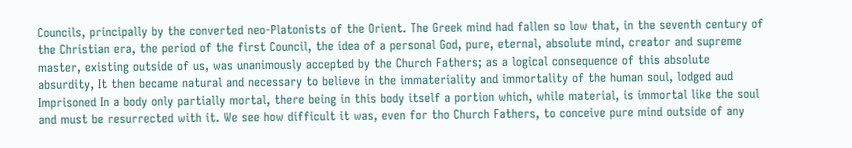Councils, principally by the converted neo-Platonists of the Orient. The Greek mind had fallen so low that, in the seventh century of the Christian era, the period of the first Council, the idea of a personal God, pure, eternal, absolute mind, creator and supreme master, existing outside of us, was unanimously accepted by the Church Fathers; as a logical consequence of this absolute absurdity, It then became natural and necessary to believe in the immateriality and immortality of the human soul, lodged aud Imprisoned In a body only partially mortal, there being in this body itself a portion which, while material, is immortal like the soul and must be resurrected with it. We see how difficult it was, even for tho Church Fathers, to conceive pure mind outside of any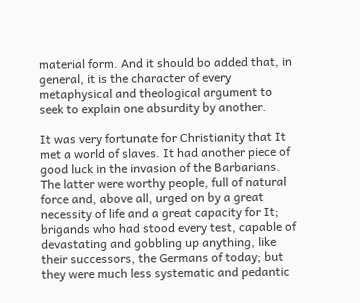material form. And it should bo added that, in general, it is the character of every metaphysical and theological argument to seek to explain one absurdity by another.

It was very fortunate for Christianity that It met a world of slaves. It had another piece of good luck in the invasion of the Barbarians. The latter were worthy people, full of natural force and, above all, urged on by a great necessity of life and a great capacity for It; brigands who had stood every test, capable of devastating and gobbling up anything, like their successors, the Germans of today; but they were much less systematic and pedantic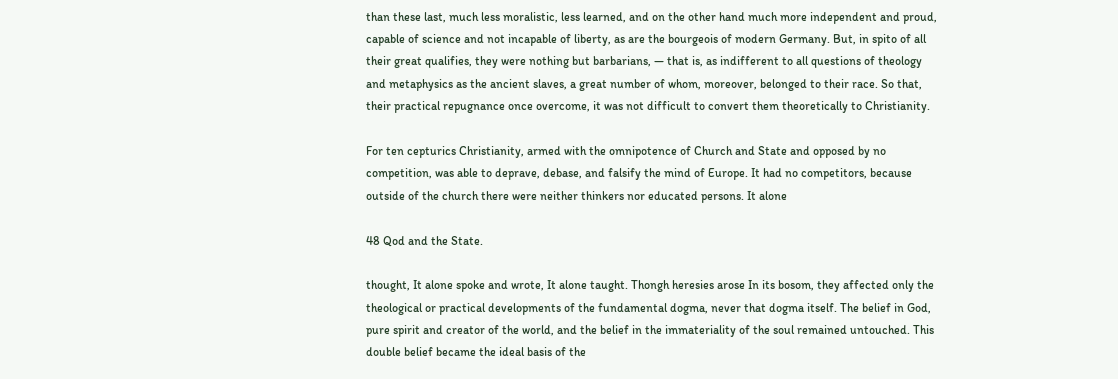than these last, much less moralistic, less learned, and on the other hand much more independent and proud, capable of science and not incapable of liberty, as are the bourgeois of modern Germany. But, in spito of all their great qualifies, they were nothing but barbarians, — that is, as indifferent to all questions of theology and metaphysics as the ancient slaves, a great number of whom, moreover, belonged to their race. So that, their practical repugnance once overcome, it was not difficult to convert them theoretically to Christianity.

For ten cepturics Christianity, armed with the omnipotence of Church and State and opposed by no competition, was able to deprave, debase, and falsify the mind of Europe. It had no competitors, because outside of the church there were neither thinkers nor educated persons. It alone

48 Qod and the State.

thought, It alone spoke and wrote, It alone taught. Thongh heresies arose In its bosom, they affected only the theological or practical developments of the fundamental dogma, never that dogma itself. The belief in God, pure spirit and creator of the world, and the belief in the immateriality of the soul remained untouched. This double belief became the ideal basis of the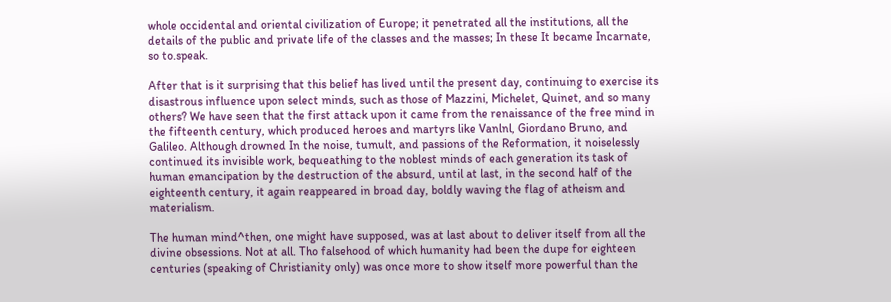whole occidental and oriental civilization of Europe; it penetrated all the institutions, all the details of the public and private life of the classes and the masses; In these It became Incarnate, so to.speak.

After that is it surprising that this belief has lived until the present day, continuing to exercise its disastrous influence upon select minds, such as those of Mazzini, Michelet, Quinet, and so many others? We have seen that the first attack upon it came from the renaissance of the free mind in the fifteenth century, which produced heroes and martyrs like Vanlnl, Giordano Bruno, and Galileo. Although drowned In the noise, tumult, and passions of the Reformation, it noiselessly continued its invisible work, bequeathing to the noblest minds of each generation its task of human emancipation by the destruction of the absurd, until at last, in the second half of the eighteenth century, it again reappeared in broad day, boldly waving the flag of atheism and materialism.

The human mind^then, one might have supposed, was at last about to deliver itself from all the divine obsessions. Not at all. Tho falsehood of which humanity had been the dupe for eighteen centuries (speaking of Christianity only) was once more to show itself more powerful than the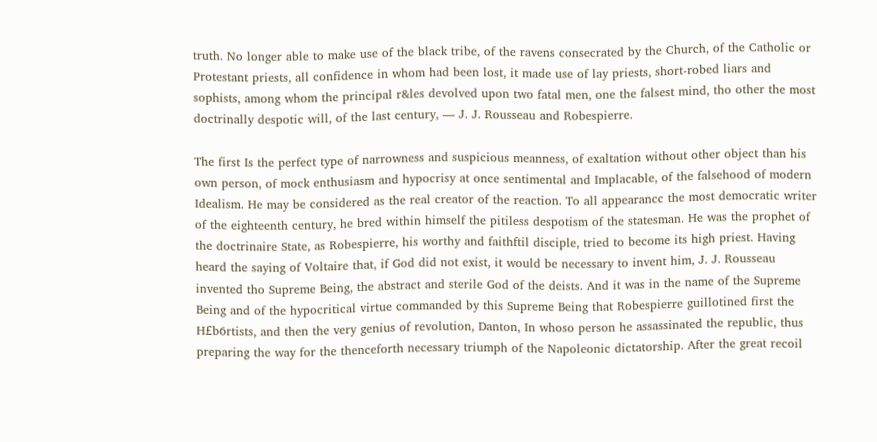truth. No longer able to make use of the black tribe, of the ravens consecrated by the Church, of the Catholic or Protestant priests, all confidence in whom had been lost, it made use of lay priests, short-robed liars and sophists, among whom the principal r&les devolved upon two fatal men, one the falsest mind, tho other the most doctrinally despotic will, of the last century, — J. J. Rousseau and Robespierre.

The first Is the perfect type of narrowness and suspicious meanness, of exaltation without other object than his own person, of mock enthusiasm and hypocrisy at once sentimental and Implacable, of the falsehood of modern Idealism. He may be considered as the real creator of the reaction. To all appearancc the most democratic writer of the eighteenth century, he bred within himself the pitiless despotism of the statesman. He was the prophet of the doctrinaire State, as Robespierre, his worthy and faithftil disciple, tried to become its high priest. Having heard the saying of Voltaire that, if God did not exist, it would be necessary to invent him, J. J. Rousseau invented tho Supreme Being, the abstract and sterile God of the deists. And it was in the name of the Supreme Being and of the hypocritical virtue commanded by this Supreme Being that Robespierre guillotined first the H£b6rtists, and then the very genius of revolution, Danton, In whoso person he assassinated the republic, thus preparing the way for the thenceforth necessary triumph of the Napoleonic dictatorship. After the great recoil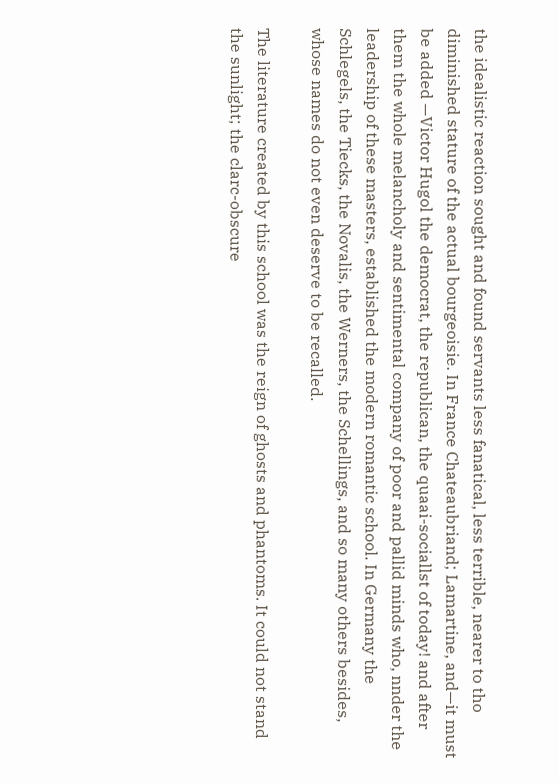the idealistic reaction sought and found servants less fanatical, less terrible, nearer to tho diminished stature of the actual bourgeoisie. In France Chateaubriand; Lamartine, and—it must be added —Victor Hugol the democrat, the republican, the quaai-sociallst of today! and after them the whole melancholy and sentimental company of poor and pallid minds who, nnder the leadership of these masters, established the modern romantic school. In Germany the Schlegels, the Tiecks, the Novalis, the Werners, the Schellings, and so many others besides, whose names do not even deserve to be recalled.

The literature created by this school was the reign of ghosts and phantoms. It could not stand the sunlight; the clarc-obscure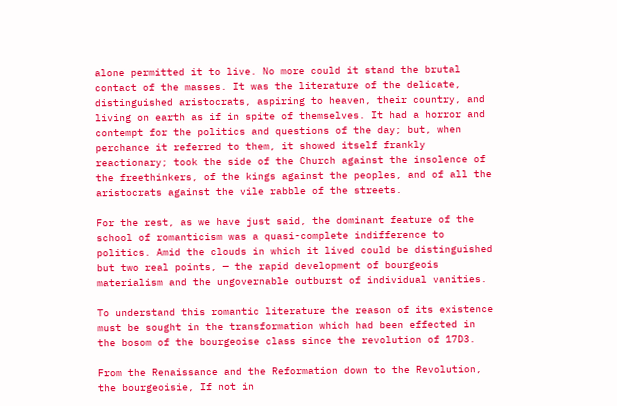alone permitted it to live. No more could it stand the brutal contact of the masses. It was the literature of the delicate, distinguished aristocrats, aspiring to heaven, their country, and living on earth as if in spite of themselves. It had a horror and contempt for the politics and questions of the day; but, when perchance it referred to them, it showed itself frankly reactionary; took the side of the Church against the insolence of the freethinkers, of the kings against the peoples, and of all the aristocrats against the vile rabble of the streets.

For the rest, as we have just said, the dominant feature of the school of romanticism was a quasi-complete indifference to politics. Amid the clouds in which it lived could be distinguished but two real points, — the rapid development of bourgeois materialism and the ungovernable outburst of individual vanities.

To understand this romantic literature the reason of its existence must be sought in the transformation which had been effected in the bosom of the bourgeoise class since the revolution of 17D3.

From the Renaissance and the Reformation down to the Revolution, the bourgeoisie, If not in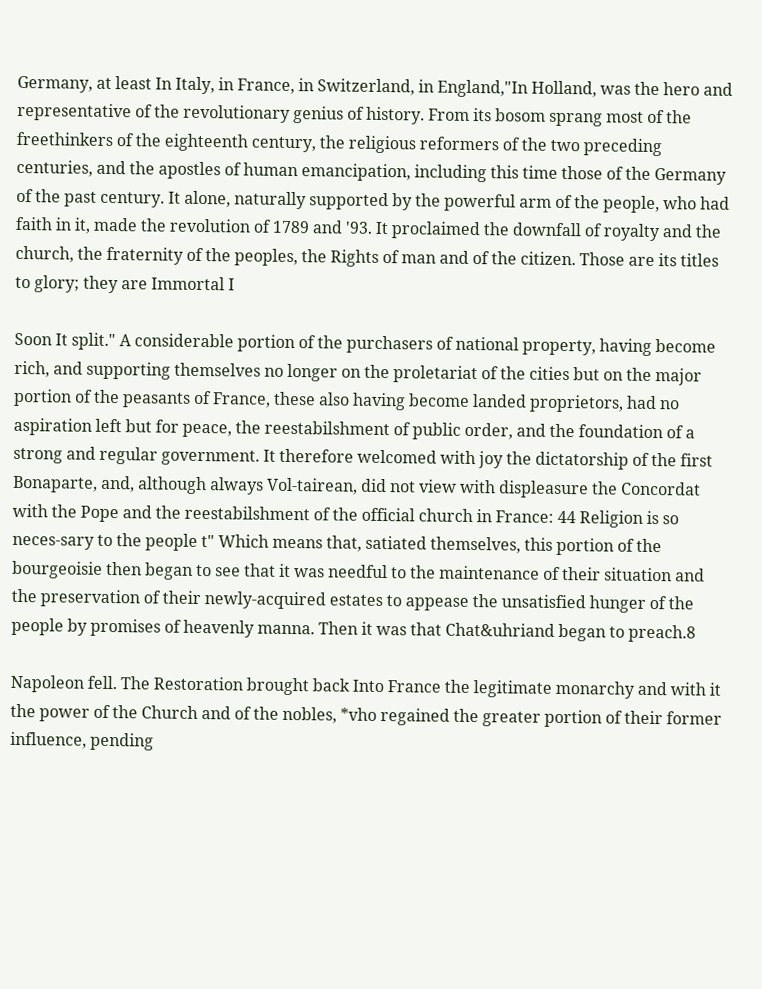Germany, at least In Italy, in France, in Switzerland, in England,"In Holland, was the hero and representative of the revolutionary genius of history. From its bosom sprang most of the freethinkers of the eighteenth century, the religious reformers of the two preceding centuries, and the apostles of human emancipation, including this time those of the Germany of the past century. It alone, naturally supported by the powerful arm of the people, who had faith in it, made the revolution of 1789 and '93. It proclaimed the downfall of royalty and the church, the fraternity of the peoples, the Rights of man and of the citizen. Those are its titles to glory; they are Immortal I

Soon It split." A considerable portion of the purchasers of national property, having become rich, and supporting themselves no longer on the proletariat of the cities but on the major portion of the peasants of France, these also having become landed proprietors, had no aspiration left but for peace, the reestabilshment of public order, and the foundation of a strong and regular government. It therefore welcomed with joy the dictatorship of the first Bonaparte, and, although always Vol-tairean, did not view with displeasure the Concordat with the Pope and the reestabilshment of the official church in France: 44 Religion is so neces-sary to the people t" Which means that, satiated themselves, this portion of the bourgeoisie then began to see that it was needful to the maintenance of their situation and the preservation of their newly-acquired estates to appease the unsatisfied hunger of the people by promises of heavenly manna. Then it was that Chat&uhriand began to preach.8

Napoleon fell. The Restoration brought back Into France the legitimate monarchy and with it the power of the Church and of the nobles, *vho regained the greater portion of their former influence, pending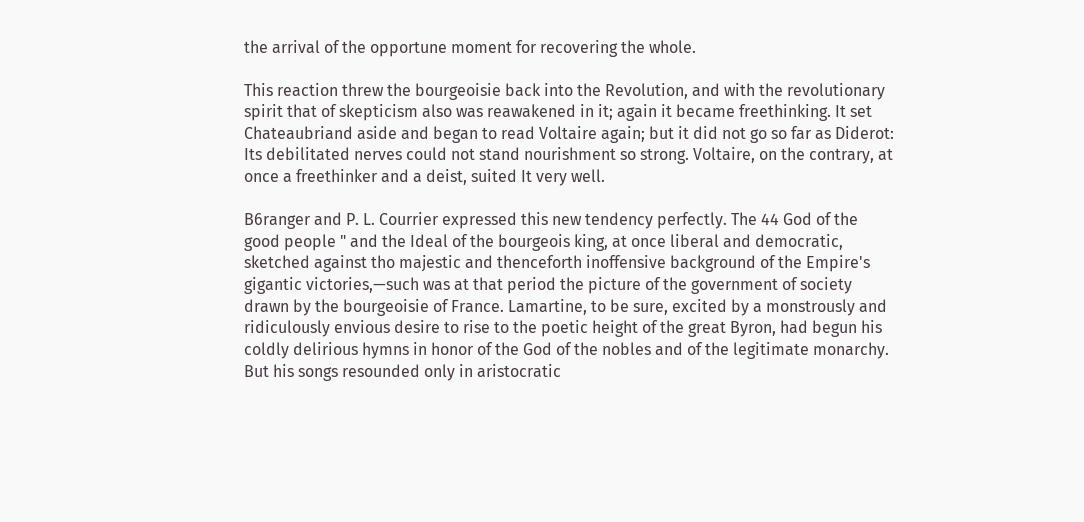the arrival of the opportune moment for recovering the whole.

This reaction threw the bourgeoisie back into the Revolution, and with the revolutionary spirit that of skepticism also was reawakened in it; again it became freethinking. It set Chateaubriand aside and began to read Voltaire again; but it did not go so far as Diderot: Its debilitated nerves could not stand nourishment so strong. Voltaire, on the contrary, at once a freethinker and a deist, suited It very well.

B6ranger and P. L. Courrier expressed this new tendency perfectly. The 44 God of the good people " and the Ideal of the bourgeois king, at once liberal and democratic, sketched against tho majestic and thenceforth inoffensive background of the Empire's gigantic victories,—such was at that period the picture of the government of society drawn by the bourgeoisie of France. Lamartine, to be sure, excited by a monstrously and ridiculously envious desire to rise to the poetic height of the great Byron, had begun his coldly delirious hymns in honor of the God of the nobles and of the legitimate monarchy. But his songs resounded only in aristocratic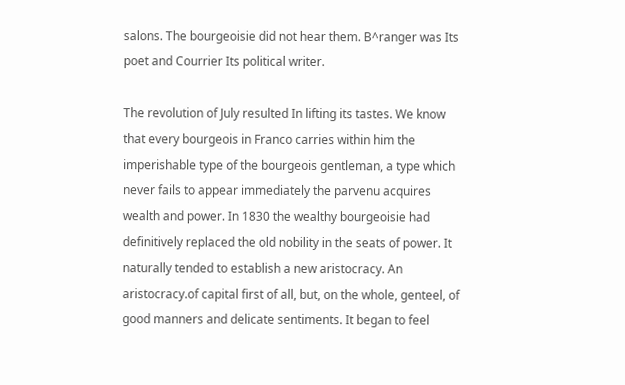salons. The bourgeoisie did not hear them. B^ranger was Its poet and Courrier Its political writer.

The revolution of July resulted In lifting its tastes. We know that every bourgeois in Franco carries within him the imperishable type of the bourgeois gentleman, a type which never fails to appear immediately the parvenu acquires wealth and power. In 1830 the wealthy bourgeoisie had definitively replaced the old nobility in the seats of power. It naturally tended to establish a new aristocracy. An aristocracy.of capital first of all, but, on the whole, genteel, of good manners and delicate sentiments. It began to feel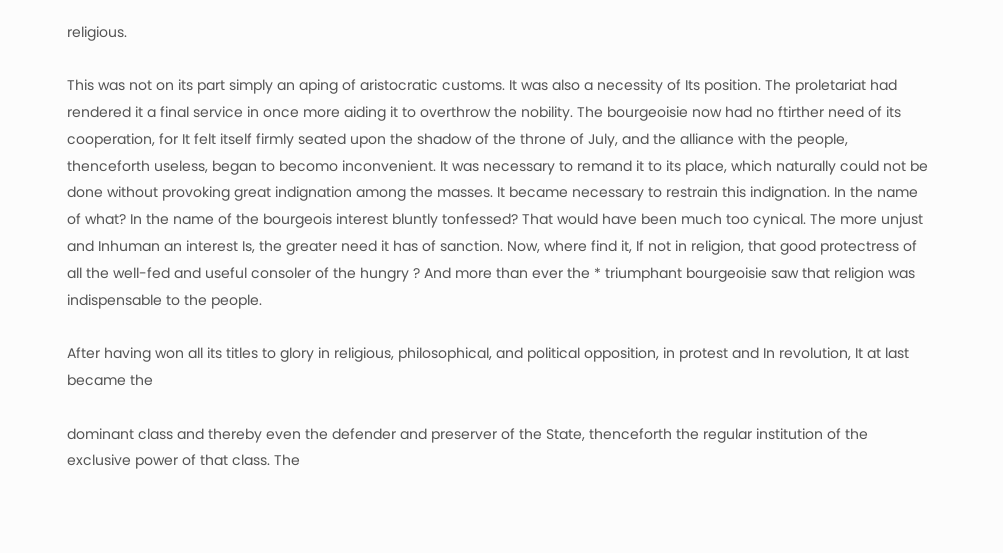religious.

This was not on its part simply an aping of aristocratic customs. It was also a necessity of Its position. The proletariat had rendered it a final service in once more aiding it to overthrow the nobility. The bourgeoisie now had no ftirther need of its cooperation, for It felt itself firmly seated upon the shadow of the throne of July, and the alliance with the people, thenceforth useless, began to becomo inconvenient. It was necessary to remand it to its place, which naturally could not be done without provoking great indignation among the masses. It became necessary to restrain this indignation. In the name of what? In the name of the bourgeois interest bluntly tonfessed? That would have been much too cynical. The more unjust and Inhuman an interest Is, the greater need it has of sanction. Now, where find it, If not in religion, that good protectress of all the well-fed and useful consoler of the hungry ? And more than ever the * triumphant bourgeoisie saw that religion was indispensable to the people.

After having won all its titles to glory in religious, philosophical, and political opposition, in protest and In revolution, It at last became the

dominant class and thereby even the defender and preserver of the State, thenceforth the regular institution of the exclusive power of that class. The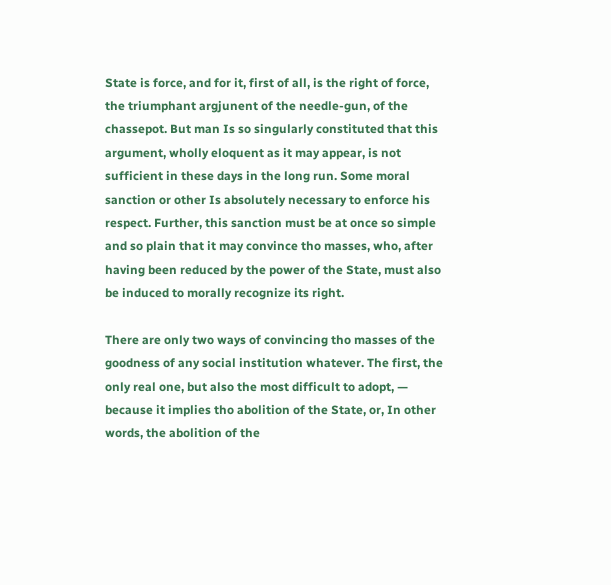State is force, and for it, first of all, is the right of force, the triumphant argjunent of the needle-gun, of the chassepot. But man Is so singularly constituted that this argument, wholly eloquent as it may appear, is not sufficient in these days in the long run. Some moral sanction or other Is absolutely necessary to enforce his respect. Further, this sanction must be at once so simple and so plain that it may convince tho masses, who, after having been reduced by the power of the State, must also be induced to morally recognize its right.

There are only two ways of convincing tho masses of the goodness of any social institution whatever. The first, the only real one, but also the most difficult to adopt, — because it implies tho abolition of the State, or, In other words, the abolition of the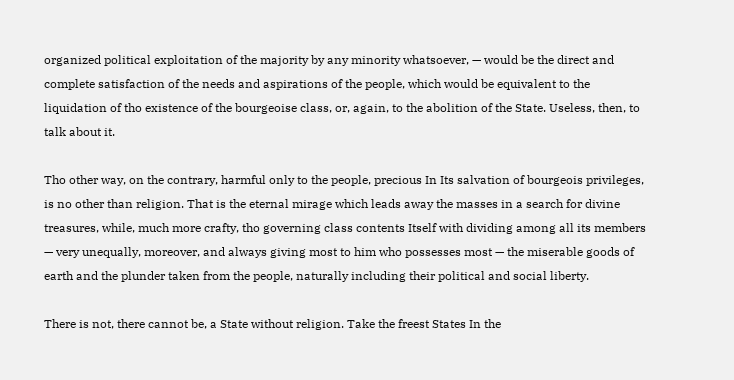organized political exploitation of the majority by any minority whatsoever, — would be the direct and complete satisfaction of the needs and aspirations of the people, which would be equivalent to the liquidation of tho existence of the bourgeoise class, or, again, to the abolition of the State. Useless, then, to talk about it.

Tho other way, on the contrary, harmful only to the people, precious In Its salvation of bourgeois privileges, is no other than religion. That is the eternal mirage which leads away the masses in a search for divine treasures, while, much more crafty, tho governing class contents Itself with dividing among all its members — very unequally, moreover, and always giving most to him who possesses most — the miserable goods of earth and the plunder taken from the people, naturally including their political and social liberty.

There is not, there cannot be, a State without religion. Take the freest States In the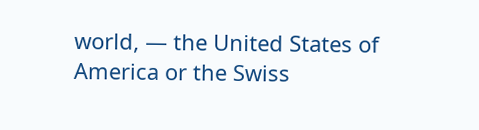world, — the United States of America or the Swiss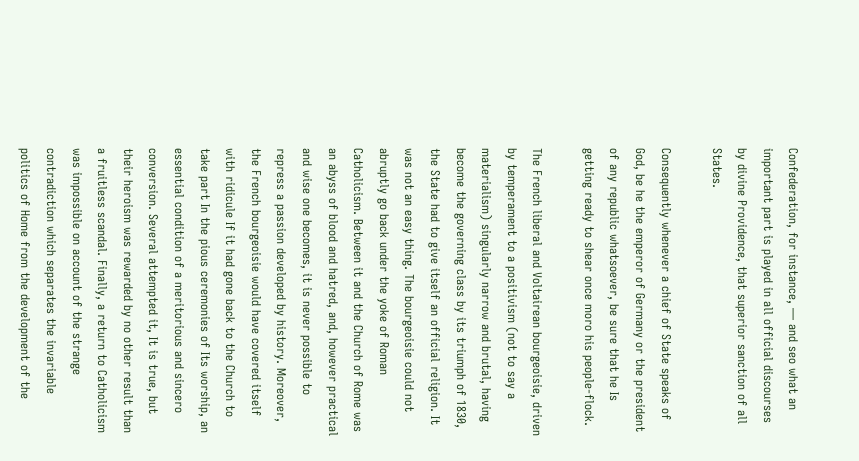Confederation, for instance, — and seo what an important part is played in all official discourses by divine Providence, that superior sanction of all States.

Consequently whenever a chief of State speaks of God, be he the emperor of Germany or the president of any republic whatsoever, be sure that he Is getting ready to shear once moro his people-flock.

The French liberal and Voltairean bourgeoisie, driven by temperament to a positivism (not to say a materialism) singularly narrow and brutal, having become the governing class by its triumph of 1830, the State had to give itself an official religion. It was not an easy thing. The bourgeoisie could not abruptly go back under the yoke of Roman Catholicism. Between it and the Church of Rome was an abyss of blood and hatred, and, however practical and wise one becomes, it is never possible to repress a passion developed by history. Moreover, the French bourgeoisie would have covered itself with ridicule If it had gone back to the Church to take part In the pious ceremonies of Its worship, an essential condition of a meritorious and sincero conversion. Several attempted it, It is true, but their heroism was rewarded by no other result than a fruitless scandal. Finally, a return to Catholicism was impossible on account of the strange contradiction which separates the invariable politics of Home from the development of the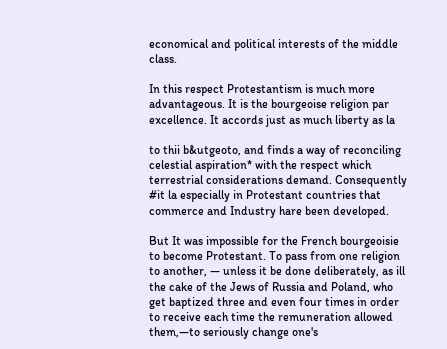economical and political interests of the middle class.

In this respect Protestantism is much more advantageous. It is the bourgeoise religion par excellence. It accords just as much liberty as la

to thii b&utgeoto, and finds a way of reconciling celestial aspiration* with the respect which terrestrial considerations demand. Consequently #it la especially in Protestant countries that commerce and Industry hare been developed.

But It was impossible for the French bourgeoisie to become Protestant. To pass from one religion to another, — unless it be done deliberately, as ill the cake of the Jews of Russia and Poland, who get baptized three and even four times in order to receive each time the remuneration allowed them,—to seriously change one's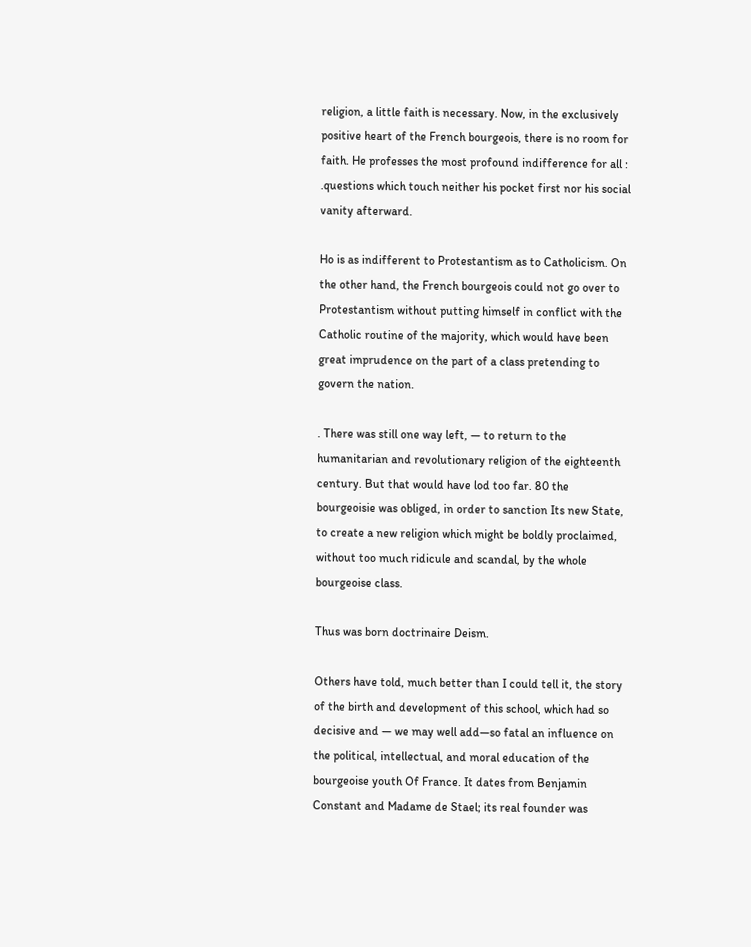religion, a little faith is necessary. Now, in the exclusively positive heart of the French bourgeois, there is no room for faith. He professes the most profound indifference for all : .questions which touch neither his pocket first nor his social vanity afterward.

Ho is as indifferent to Protestantism as to Catholicism. On the other hand, the French bourgeois could not go over to Protestantism without putting himself in conflict with the Catholic routine of the majority, which would have been great imprudence on the part of a class pretending to govern the nation.

. There was still one way left, — to return to the humanitarian and revolutionary religion of the eighteenth century. But that would have lod too far. 80 the bourgeoisie was obliged, in order to sanction Its new State, to create a new religion which might be boldly proclaimed, without too much ridicule and scandal, by the whole bourgeoise class.

Thus was born doctrinaire Deism.

Others have told, much better than I could tell it, the story of the birth and development of this school, which had so decisive and — we may well add—so fatal an influence on the political, intellectual, and moral education of the bourgeoise youth Of France. It dates from Benjamin Constant and Madame de Stael; its real founder was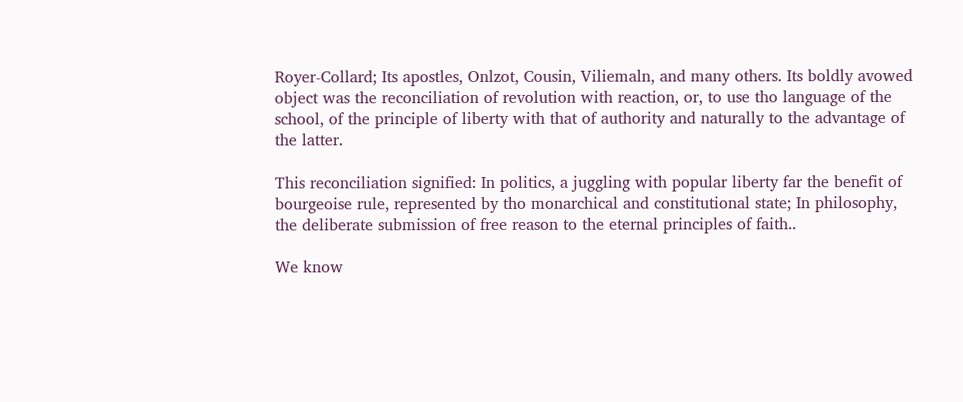Royer-Collard; Its apostles, Onlzot, Cousin, Viliemaln, and many others. Its boldly avowed object was the reconciliation of revolution with reaction, or, to use tho language of the school, of the principle of liberty with that of authority and naturally to the advantage of the latter.

This reconciliation signified: In politics, a juggling with popular liberty far the benefit of bourgeoise rule, represented by tho monarchical and constitutional state; In philosophy, the deliberate submission of free reason to the eternal principles of faith..

We know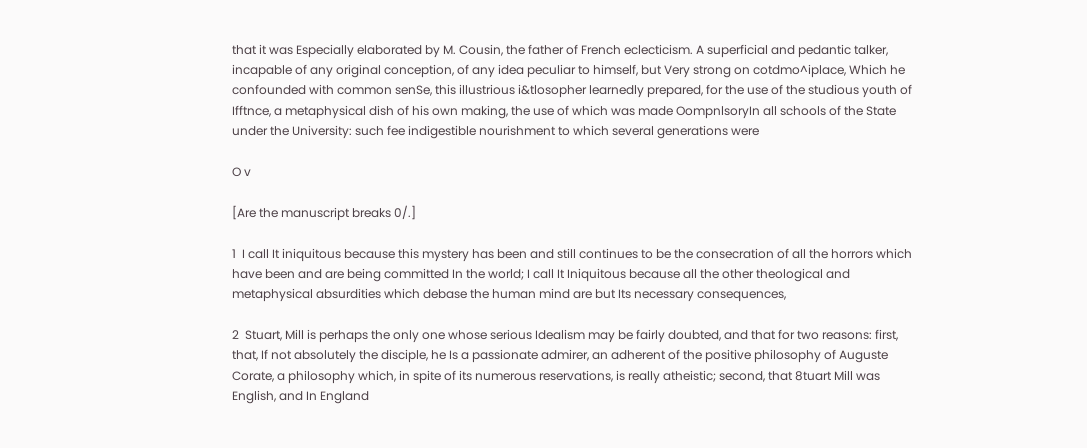that it was Especially elaborated by M. Cousin, the father of French eclecticism. A superficial and pedantic talker, incapable of any original conception, of any idea peculiar to himself, but Very strong on cotdmo^iplace, Which he confounded with common senSe, this illustrious i&tlosopher learnedly prepared, for the use of the studious youth of Ifftnce, a metaphysical dish of his own making, the use of which was made OompnlsoryIn all schools of the State under the University: such fee indigestible nourishment to which several generations were

O v

[Are the manuscript breaks 0/.]

1  I call It iniquitous because this mystery has been and still continues to be the consecration of all the horrors which have been and are being committed In the world; I call It Iniquitous because all the other theological and metaphysical absurdities which debase the human mind are but Its necessary consequences,

2  Stuart, Mill is perhaps the only one whose serious Idealism may be fairly doubted, and that for two reasons: first, that, If not absolutely the disciple, he Is a passionate admirer, an adherent of the positive philosophy of Auguste Corate, a philosophy which, in spite of its numerous reservations, is really atheistic; second, that 8tuart Mill was English, and In England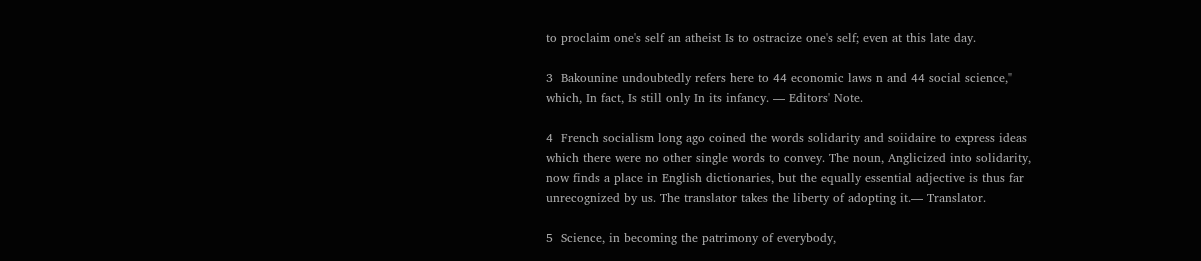to proclaim one's self an atheist Is to ostracize one's self; even at this late day.

3  Bakounine undoubtedly refers here to 44 economic laws n and 44 social science," which, In fact, Is still only In its infancy. — Editors' Note.

4  French socialism long ago coined the words solidarity and soiidaire to express ideas which there were no other single words to convey. The noun, Anglicized into solidarity, now finds a place in English dictionaries, but the equally essential adjective is thus far unrecognized by us. The translator takes the liberty of adopting it.— Translator.

5  Science, in becoming the patrimony of everybody,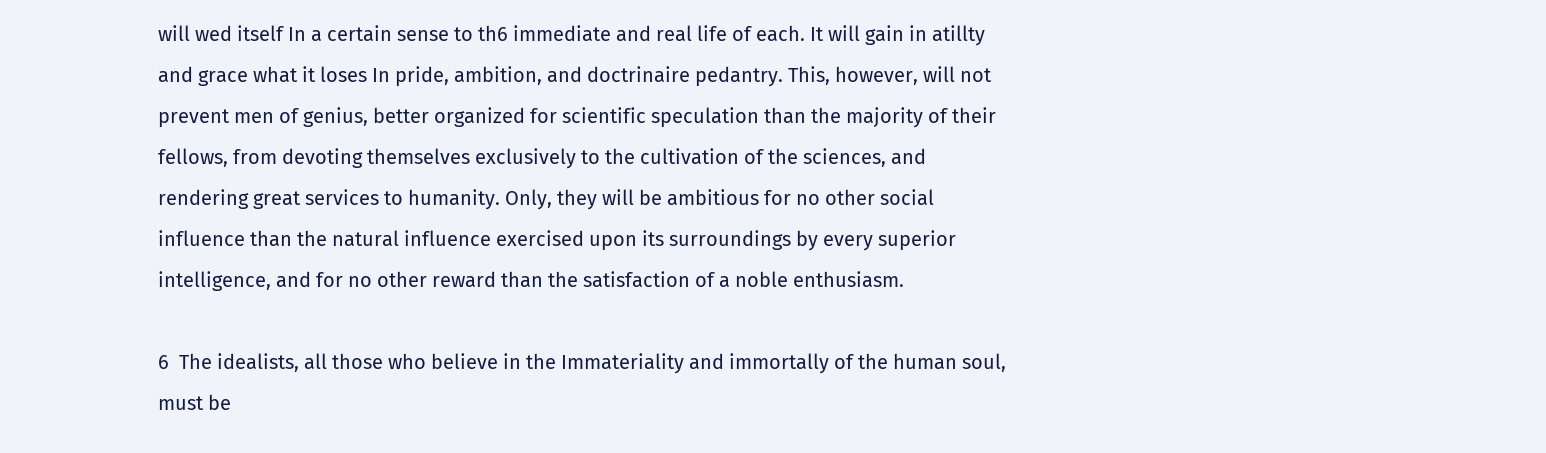will wed itself In a certain sense to th6 immediate and real life of each. It will gain in atillty and grace what it loses In pride, ambition, and doctrinaire pedantry. This, however, will not prevent men of genius, better organized for scientific speculation than the majority of their fellows, from devoting themselves exclusively to the cultivation of the sciences, and rendering great services to humanity. Only, they will be ambitious for no other social influence than the natural influence exercised upon its surroundings by every superior intelligence, and for no other reward than the satisfaction of a noble enthusiasm.

6  The idealists, all those who believe in the Immateriality and immortally of the human soul, must be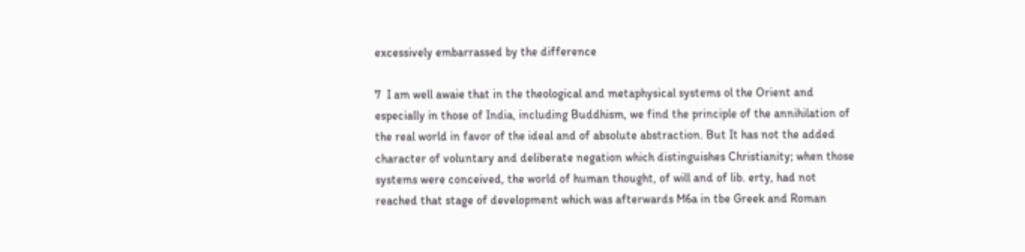excessively embarrassed by the difference

7  I am well awaie that in the theological and metaphysical systems ol the Orient and especially in those of India, including Buddhism, we find the principle of the annihilation of the real world in favor of the ideal and of absolute abstraction. But It has not the added character of voluntary and deliberate negation which distinguishes Christianity; when those systems were conceived, the world of human thought, of will and of lib. erty, had not reached that stage of development which was afterwards M6a in tbe Greek and Roman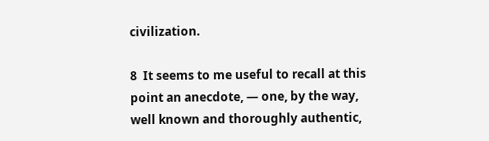civilization.

8  It seems to me useful to recall at this point an anecdote, — one, by the way, well known and thoroughly authentic,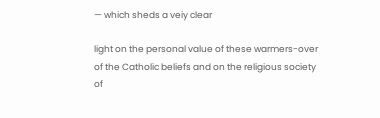— which sheds a veiy clear

light on the personal value of these warmers-over of the Catholic beliefs and on the religious society of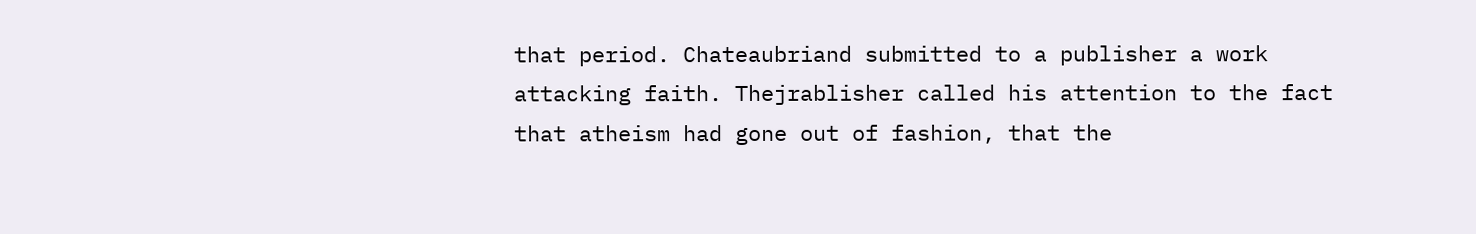that period. Chateaubriand submitted to a publisher a work attacking faith. Thejrablisher called his attention to the fact that atheism had gone out of fashion, that the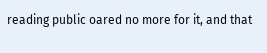reading public oared no more for it, and that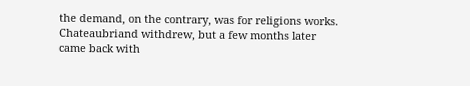the demand, on the contrary, was for religions works. Chateaubriand withdrew, but a few months later came back with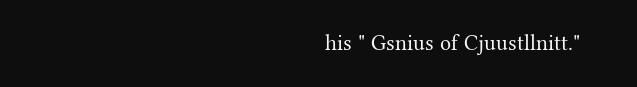his " Gsnius of Cjuustllnitt."